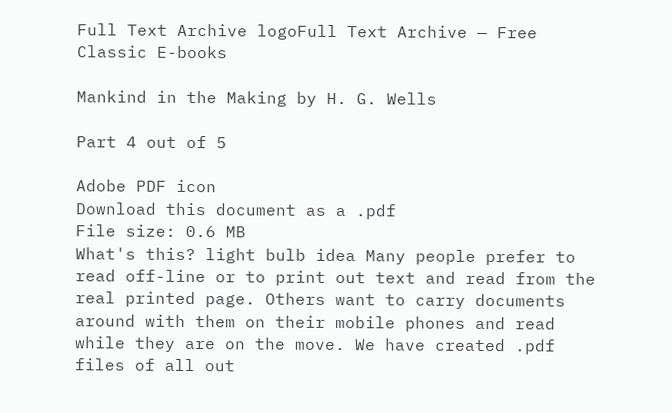Full Text Archive logoFull Text Archive — Free Classic E-books

Mankind in the Making by H. G. Wells

Part 4 out of 5

Adobe PDF icon
Download this document as a .pdf
File size: 0.6 MB
What's this? light bulb idea Many people prefer to read off-line or to print out text and read from the real printed page. Others want to carry documents around with them on their mobile phones and read while they are on the move. We have created .pdf files of all out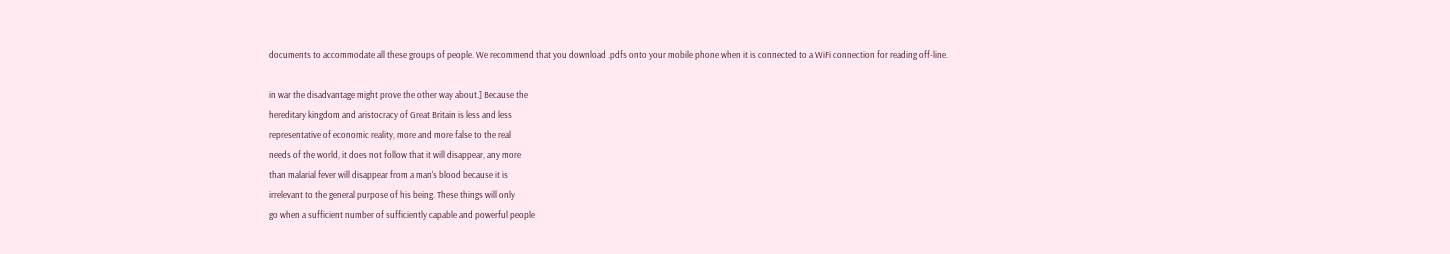documents to accommodate all these groups of people. We recommend that you download .pdfs onto your mobile phone when it is connected to a WiFi connection for reading off-line.

in war the disadvantage might prove the other way about.] Because the
hereditary kingdom and aristocracy of Great Britain is less and less
representative of economic reality, more and more false to the real
needs of the world, it does not follow that it will disappear, any more
than malarial fever will disappear from a man's blood because it is
irrelevant to the general purpose of his being. These things will only
go when a sufficient number of sufficiently capable and powerful people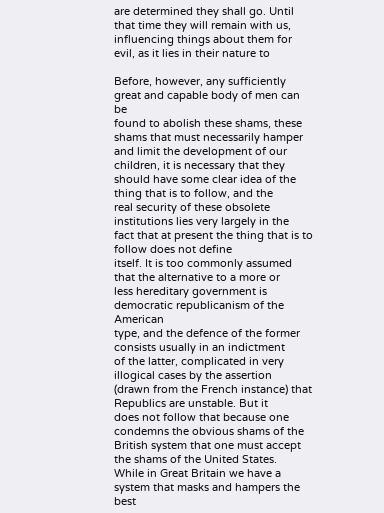are determined they shall go. Until that time they will remain with us,
influencing things about them for evil, as it lies in their nature to

Before, however, any sufficiently great and capable body of men can be
found to abolish these shams, these shams that must necessarily hamper
and limit the development of our children, it is necessary that they
should have some clear idea of the thing that is to follow, and the
real security of these obsolete institutions lies very largely in the
fact that at present the thing that is to follow does not define
itself. It is too commonly assumed that the alternative to a more or
less hereditary government is democratic republicanism of the American
type, and the defence of the former consists usually in an indictment
of the latter, complicated in very illogical cases by the assertion
(drawn from the French instance) that Republics are unstable. But it
does not follow that because one condemns the obvious shams of the
British system that one must accept the shams of the United States.
While in Great Britain we have a system that masks and hampers the best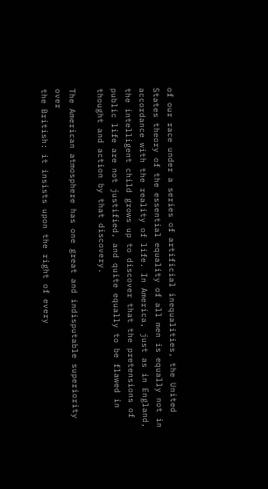of our race under a series of artificial inequalities, the United
States theory of the essential equality of all men is equally not in
accordance with the reality of life. In America, just as in England,
the intelligent child grows up to discover that the pretensions of
public life are not justified, and quite equally to be flawed in
thought and action by that discovery.

The American atmosphere has one great and indisputable superiority over
the British: it insists upon the right of every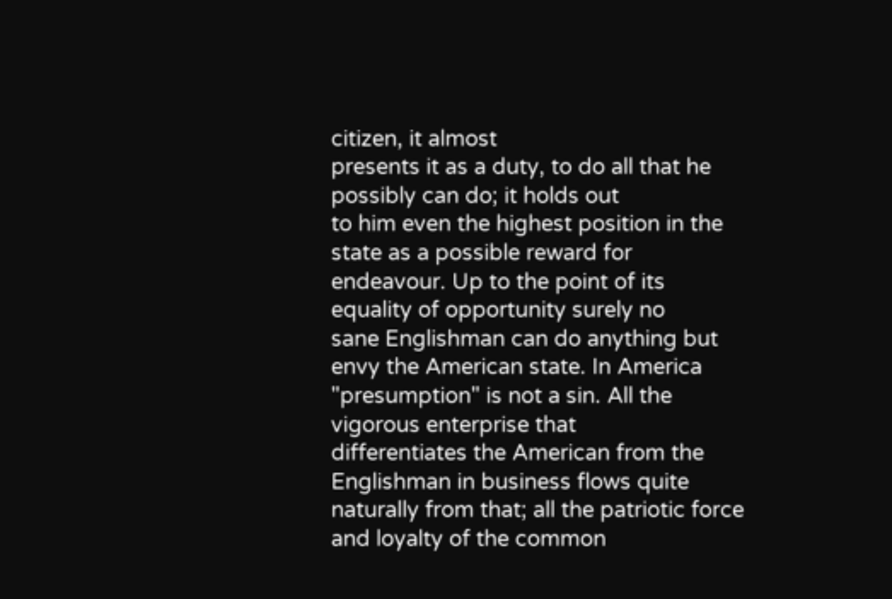citizen, it almost
presents it as a duty, to do all that he possibly can do; it holds out
to him even the highest position in the state as a possible reward for
endeavour. Up to the point of its equality of opportunity surely no
sane Englishman can do anything but envy the American state. In America
"presumption" is not a sin. All the vigorous enterprise that
differentiates the American from the Englishman in business flows quite
naturally from that; all the patriotic force and loyalty of the common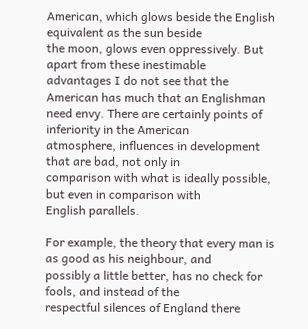American, which glows beside the English equivalent as the sun beside
the moon, glows even oppressively. But apart from these inestimable
advantages I do not see that the American has much that an Englishman
need envy. There are certainly points of inferiority in the American
atmosphere, influences in development that are bad, not only in
comparison with what is ideally possible, but even in comparison with
English parallels.

For example, the theory that every man is as good as his neighbour, and
possibly a little better, has no check for fools, and instead of the
respectful silences of England there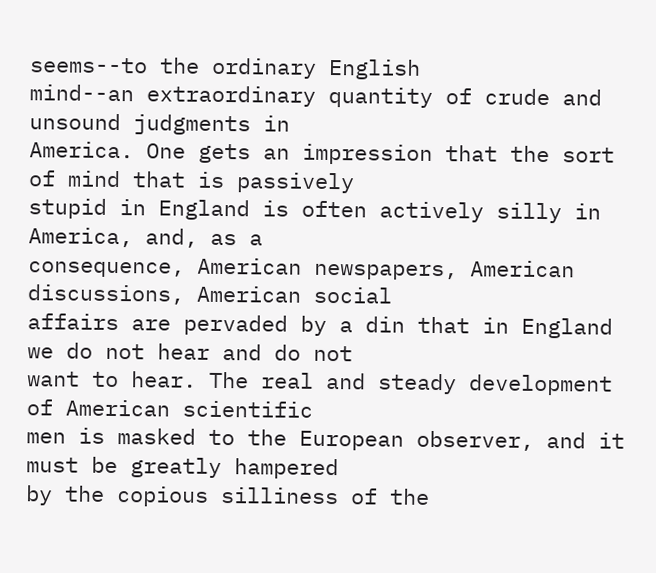seems--to the ordinary English
mind--an extraordinary quantity of crude and unsound judgments in
America. One gets an impression that the sort of mind that is passively
stupid in England is often actively silly in America, and, as a
consequence, American newspapers, American discussions, American social
affairs are pervaded by a din that in England we do not hear and do not
want to hear. The real and steady development of American scientific
men is masked to the European observer, and it must be greatly hampered
by the copious silliness of the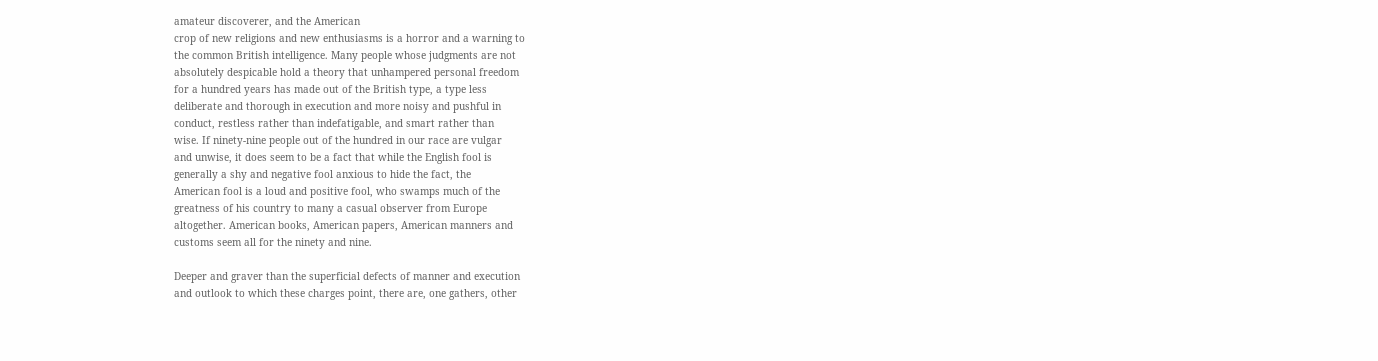amateur discoverer, and the American
crop of new religions and new enthusiasms is a horror and a warning to
the common British intelligence. Many people whose judgments are not
absolutely despicable hold a theory that unhampered personal freedom
for a hundred years has made out of the British type, a type less
deliberate and thorough in execution and more noisy and pushful in
conduct, restless rather than indefatigable, and smart rather than
wise. If ninety-nine people out of the hundred in our race are vulgar
and unwise, it does seem to be a fact that while the English fool is
generally a shy and negative fool anxious to hide the fact, the
American fool is a loud and positive fool, who swamps much of the
greatness of his country to many a casual observer from Europe
altogether. American books, American papers, American manners and
customs seem all for the ninety and nine.

Deeper and graver than the superficial defects of manner and execution
and outlook to which these charges point, there are, one gathers, other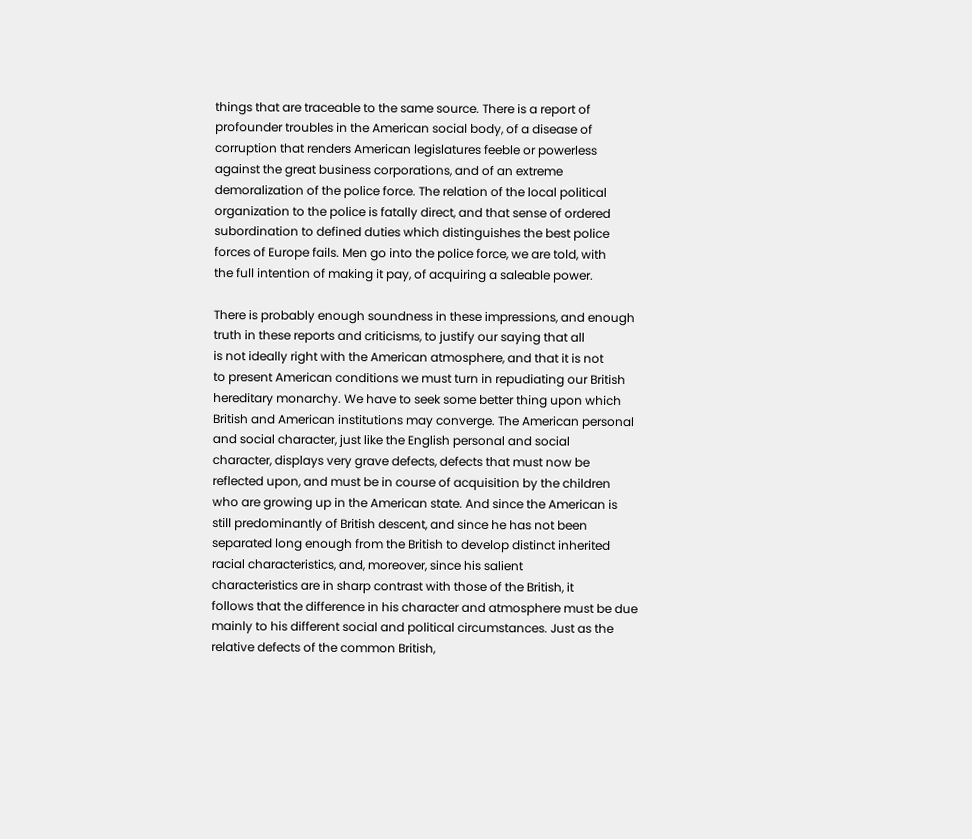things that are traceable to the same source. There is a report of
profounder troubles in the American social body, of a disease of
corruption that renders American legislatures feeble or powerless
against the great business corporations, and of an extreme
demoralization of the police force. The relation of the local political
organization to the police is fatally direct, and that sense of ordered
subordination to defined duties which distinguishes the best police
forces of Europe fails. Men go into the police force, we are told, with
the full intention of making it pay, of acquiring a saleable power.

There is probably enough soundness in these impressions, and enough
truth in these reports and criticisms, to justify our saying that all
is not ideally right with the American atmosphere, and that it is not
to present American conditions we must turn in repudiating our British
hereditary monarchy. We have to seek some better thing upon which
British and American institutions may converge. The American personal
and social character, just like the English personal and social
character, displays very grave defects, defects that must now be
reflected upon, and must be in course of acquisition by the children
who are growing up in the American state. And since the American is
still predominantly of British descent, and since he has not been
separated long enough from the British to develop distinct inherited
racial characteristics, and, moreover, since his salient
characteristics are in sharp contrast with those of the British, it
follows that the difference in his character and atmosphere must be due
mainly to his different social and political circumstances. Just as the
relative defects of the common British,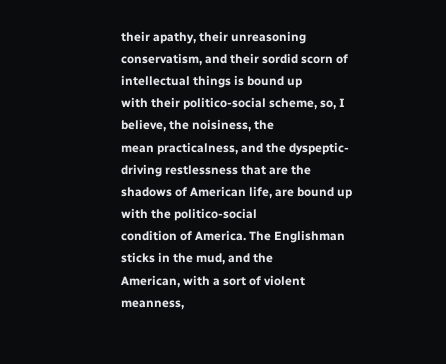their apathy, their unreasoning
conservatism, and their sordid scorn of intellectual things is bound up
with their politico-social scheme, so, I believe, the noisiness, the
mean practicalness, and the dyspeptic-driving restlessness that are the
shadows of American life, are bound up with the politico-social
condition of America. The Englishman sticks in the mud, and the
American, with a sort of violent meanness,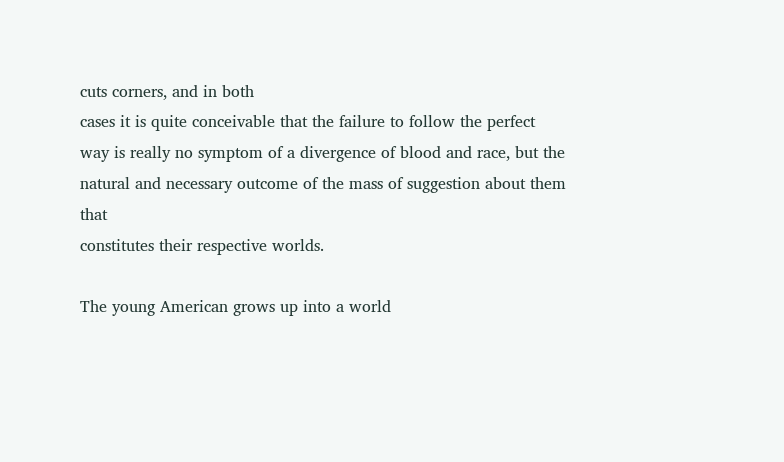cuts corners, and in both
cases it is quite conceivable that the failure to follow the perfect
way is really no symptom of a divergence of blood and race, but the
natural and necessary outcome of the mass of suggestion about them that
constitutes their respective worlds.

The young American grows up into a world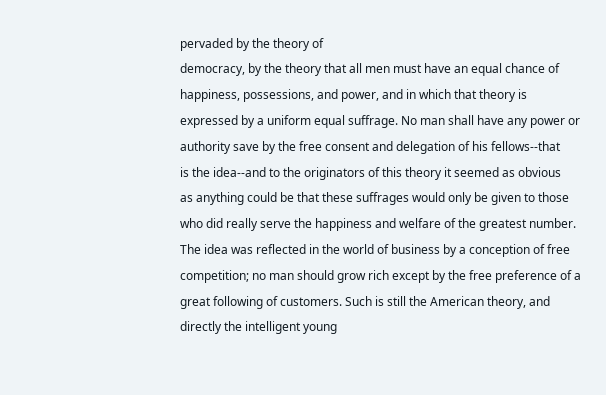pervaded by the theory of
democracy, by the theory that all men must have an equal chance of
happiness, possessions, and power, and in which that theory is
expressed by a uniform equal suffrage. No man shall have any power or
authority save by the free consent and delegation of his fellows--that
is the idea--and to the originators of this theory it seemed as obvious
as anything could be that these suffrages would only be given to those
who did really serve the happiness and welfare of the greatest number.
The idea was reflected in the world of business by a conception of free
competition; no man should grow rich except by the free preference of a
great following of customers. Such is still the American theory, and
directly the intelligent young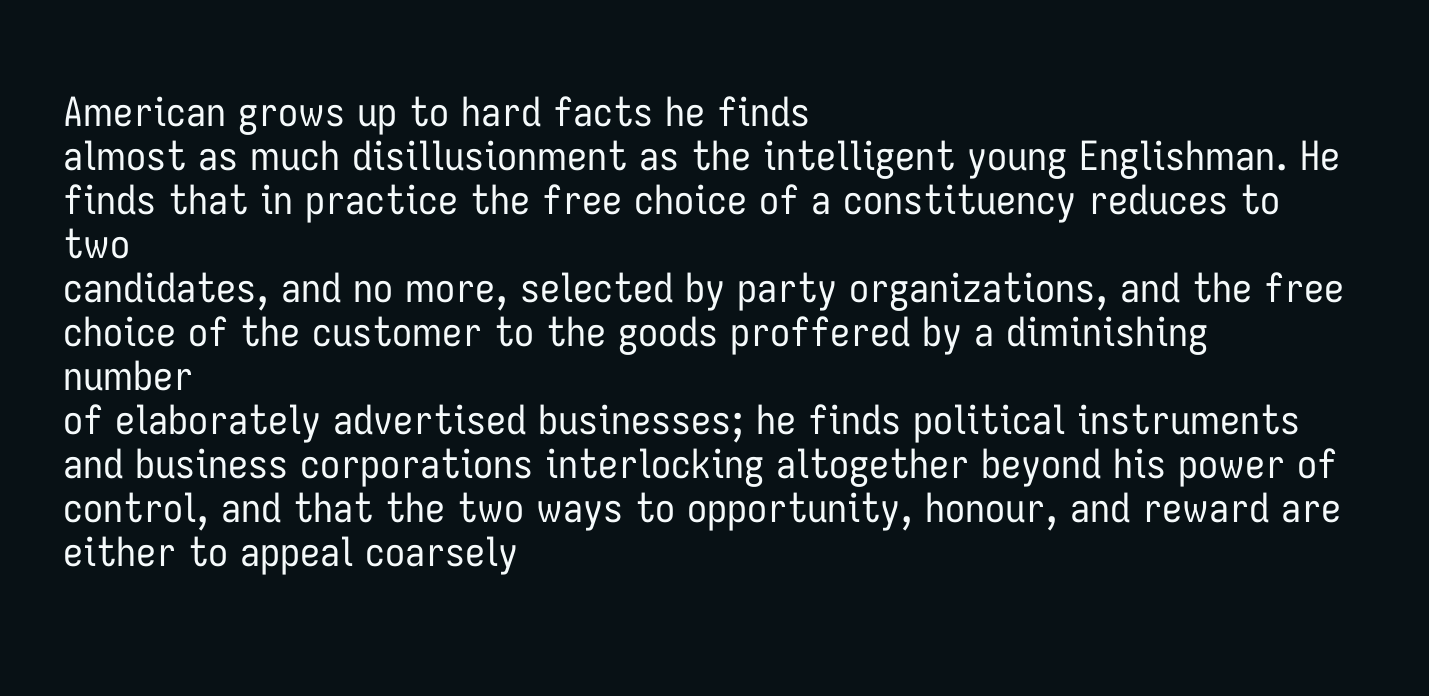American grows up to hard facts he finds
almost as much disillusionment as the intelligent young Englishman. He
finds that in practice the free choice of a constituency reduces to two
candidates, and no more, selected by party organizations, and the free
choice of the customer to the goods proffered by a diminishing number
of elaborately advertised businesses; he finds political instruments
and business corporations interlocking altogether beyond his power of
control, and that the two ways to opportunity, honour, and reward are
either to appeal coarsely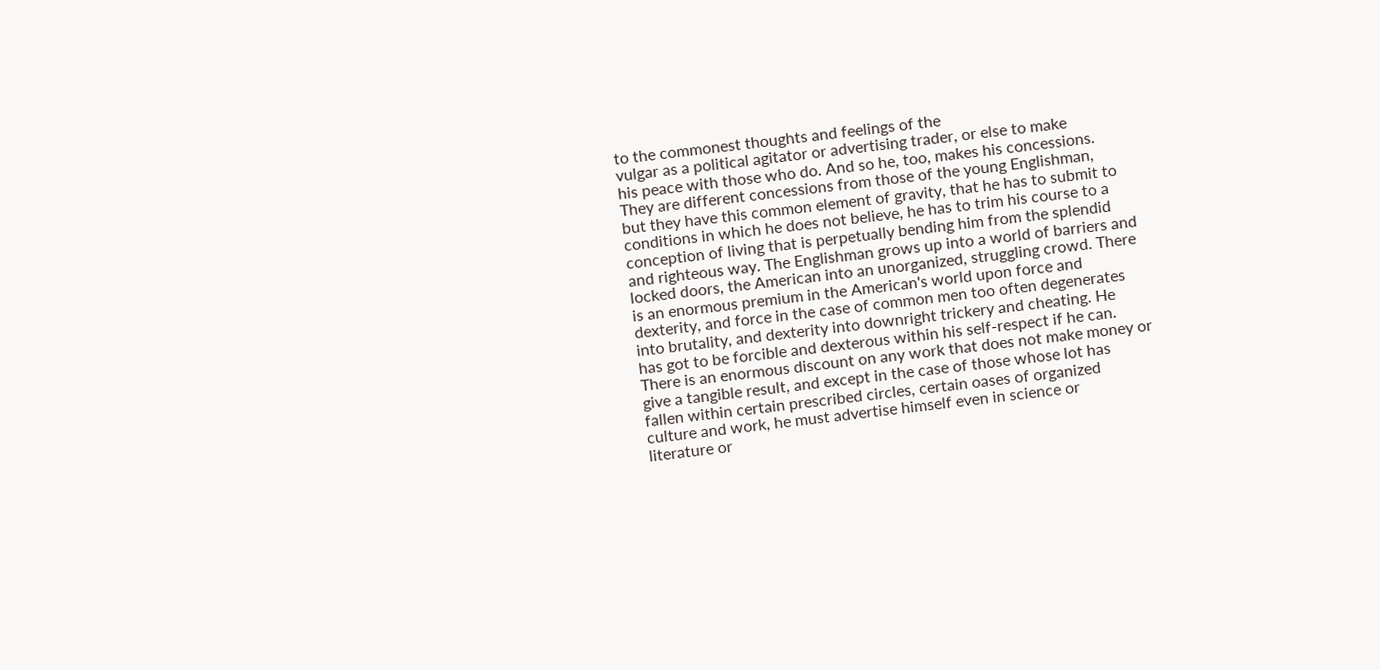to the commonest thoughts and feelings of the
vulgar as a political agitator or advertising trader, or else to make
his peace with those who do. And so he, too, makes his concessions.
They are different concessions from those of the young Englishman,
but they have this common element of gravity, that he has to submit to
conditions in which he does not believe, he has to trim his course to a
conception of living that is perpetually bending him from the splendid
and righteous way. The Englishman grows up into a world of barriers and
locked doors, the American into an unorganized, struggling crowd. There
is an enormous premium in the American's world upon force and
dexterity, and force in the case of common men too often degenerates
into brutality, and dexterity into downright trickery and cheating. He
has got to be forcible and dexterous within his self-respect if he can.
There is an enormous discount on any work that does not make money or
give a tangible result, and except in the case of those whose lot has
fallen within certain prescribed circles, certain oases of organized
culture and work, he must advertise himself even in science or
literature or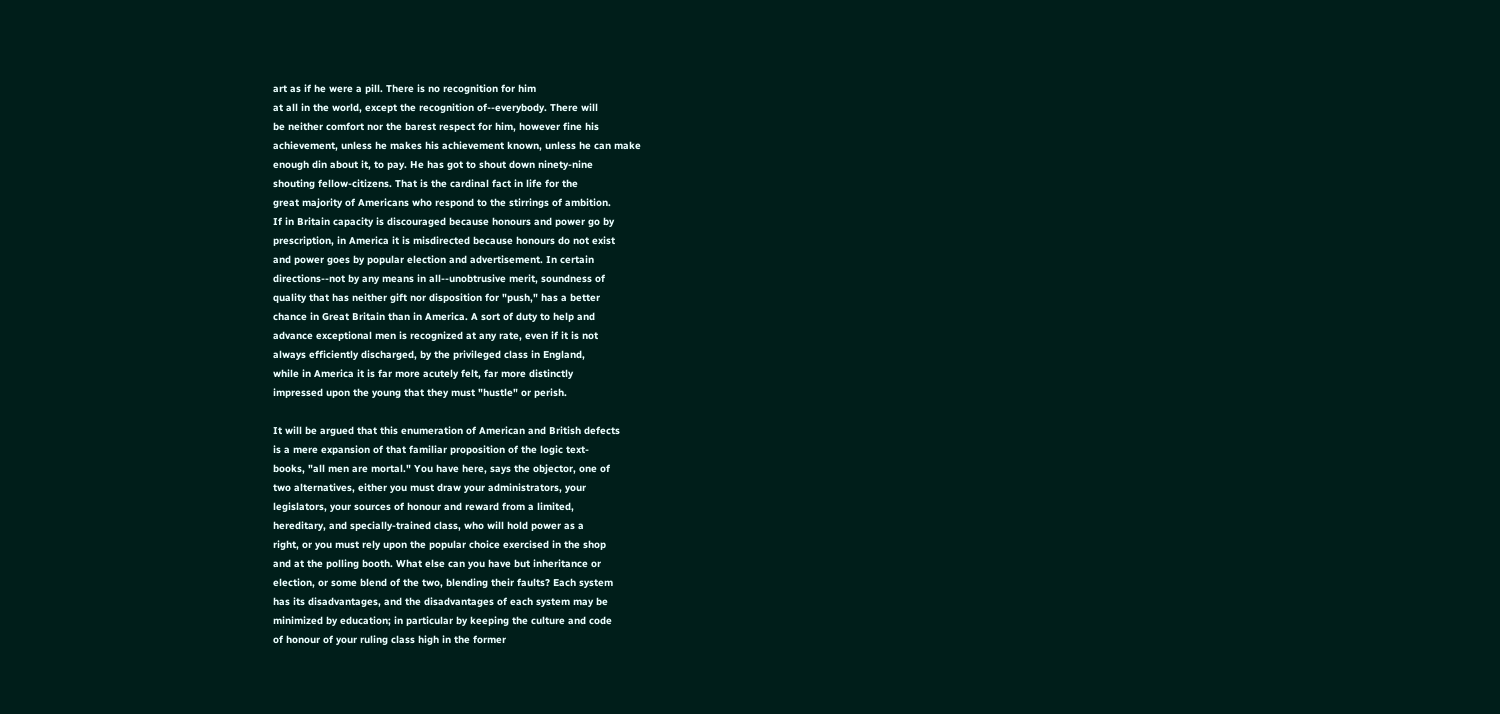art as if he were a pill. There is no recognition for him
at all in the world, except the recognition of--everybody. There will
be neither comfort nor the barest respect for him, however fine his
achievement, unless he makes his achievement known, unless he can make
enough din about it, to pay. He has got to shout down ninety-nine
shouting fellow-citizens. That is the cardinal fact in life for the
great majority of Americans who respond to the stirrings of ambition.
If in Britain capacity is discouraged because honours and power go by
prescription, in America it is misdirected because honours do not exist
and power goes by popular election and advertisement. In certain
directions--not by any means in all--unobtrusive merit, soundness of
quality that has neither gift nor disposition for "push," has a better
chance in Great Britain than in America. A sort of duty to help and
advance exceptional men is recognized at any rate, even if it is not
always efficiently discharged, by the privileged class in England,
while in America it is far more acutely felt, far more distinctly
impressed upon the young that they must "hustle" or perish.

It will be argued that this enumeration of American and British defects
is a mere expansion of that familiar proposition of the logic text-
books, "all men are mortal." You have here, says the objector, one of
two alternatives, either you must draw your administrators, your
legislators, your sources of honour and reward from a limited,
hereditary, and specially-trained class, who will hold power as a
right, or you must rely upon the popular choice exercised in the shop
and at the polling booth. What else can you have but inheritance or
election, or some blend of the two, blending their faults? Each system
has its disadvantages, and the disadvantages of each system may be
minimized by education; in particular by keeping the culture and code
of honour of your ruling class high in the former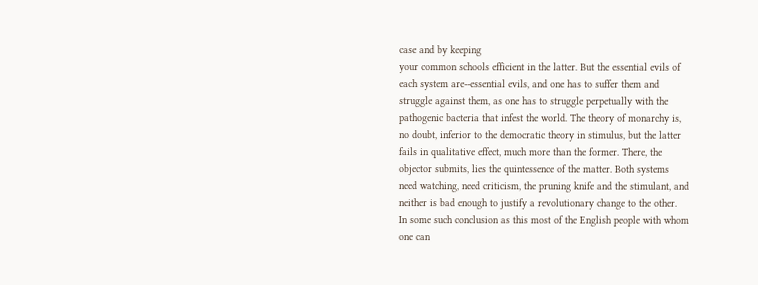case and by keeping
your common schools efficient in the latter. But the essential evils of
each system are--essential evils, and one has to suffer them and
struggle against them, as one has to struggle perpetually with the
pathogenic bacteria that infest the world. The theory of monarchy is,
no doubt, inferior to the democratic theory in stimulus, but the latter
fails in qualitative effect, much more than the former. There, the
objector submits, lies the quintessence of the matter. Both systems
need watching, need criticism, the pruning knife and the stimulant, and
neither is bad enough to justify a revolutionary change to the other.
In some such conclusion as this most of the English people with whom
one can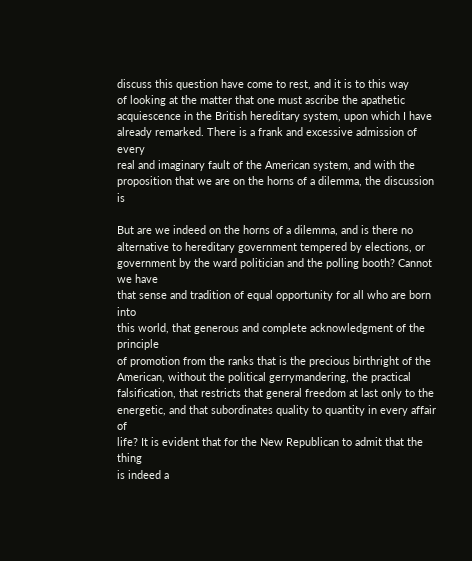discuss this question have come to rest, and it is to this way
of looking at the matter that one must ascribe the apathetic
acquiescence in the British hereditary system, upon which I have
already remarked. There is a frank and excessive admission of every
real and imaginary fault of the American system, and with the
proposition that we are on the horns of a dilemma, the discussion is

But are we indeed on the horns of a dilemma, and is there no
alternative to hereditary government tempered by elections, or
government by the ward politician and the polling booth? Cannot we have
that sense and tradition of equal opportunity for all who are born into
this world, that generous and complete acknowledgment of the principle
of promotion from the ranks that is the precious birthright of the
American, without the political gerrymandering, the practical
falsification, that restricts that general freedom at last only to the
energetic, and that subordinates quality to quantity in every affair of
life? It is evident that for the New Republican to admit that the thing
is indeed a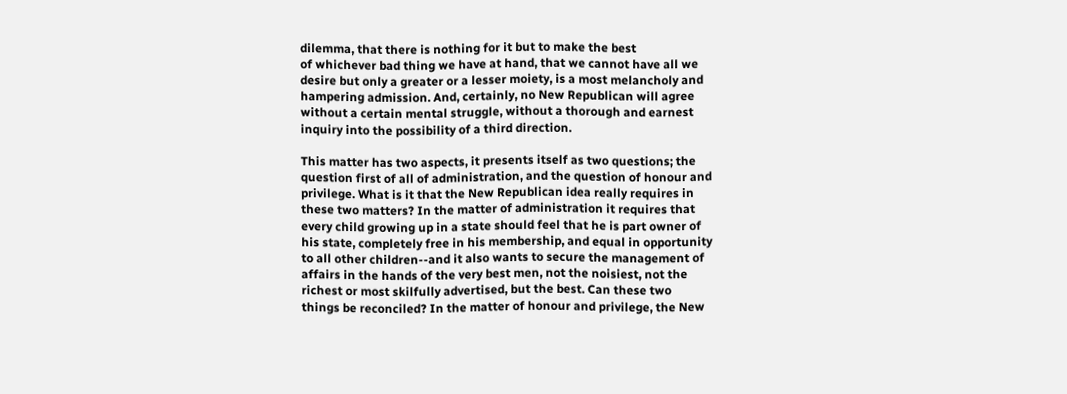dilemma, that there is nothing for it but to make the best
of whichever bad thing we have at hand, that we cannot have all we
desire but only a greater or a lesser moiety, is a most melancholy and
hampering admission. And, certainly, no New Republican will agree
without a certain mental struggle, without a thorough and earnest
inquiry into the possibility of a third direction.

This matter has two aspects, it presents itself as two questions; the
question first of all of administration, and the question of honour and
privilege. What is it that the New Republican idea really requires in
these two matters? In the matter of administration it requires that
every child growing up in a state should feel that he is part owner of
his state, completely free in his membership, and equal in opportunity
to all other children--and it also wants to secure the management of
affairs in the hands of the very best men, not the noisiest, not the
richest or most skilfully advertised, but the best. Can these two
things be reconciled? In the matter of honour and privilege, the New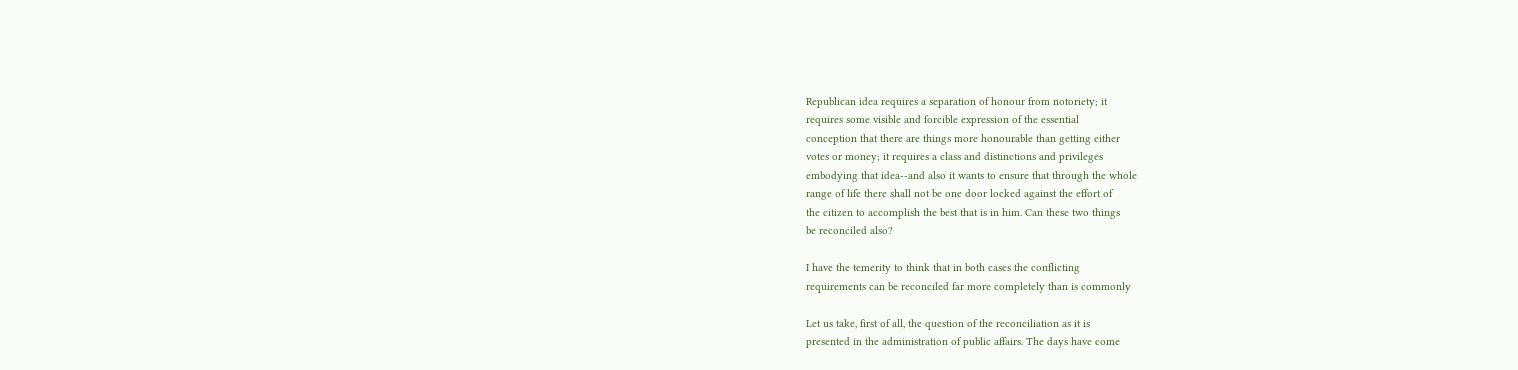Republican idea requires a separation of honour from notoriety; it
requires some visible and forcible expression of the essential
conception that there are things more honourable than getting either
votes or money; it requires a class and distinctions and privileges
embodying that idea--and also it wants to ensure that through the whole
range of life there shall not be one door locked against the effort of
the citizen to accomplish the best that is in him. Can these two things
be reconciled also?

I have the temerity to think that in both cases the conflicting
requirements can be reconciled far more completely than is commonly

Let us take, first of all, the question of the reconciliation as it is
presented in the administration of public affairs. The days have come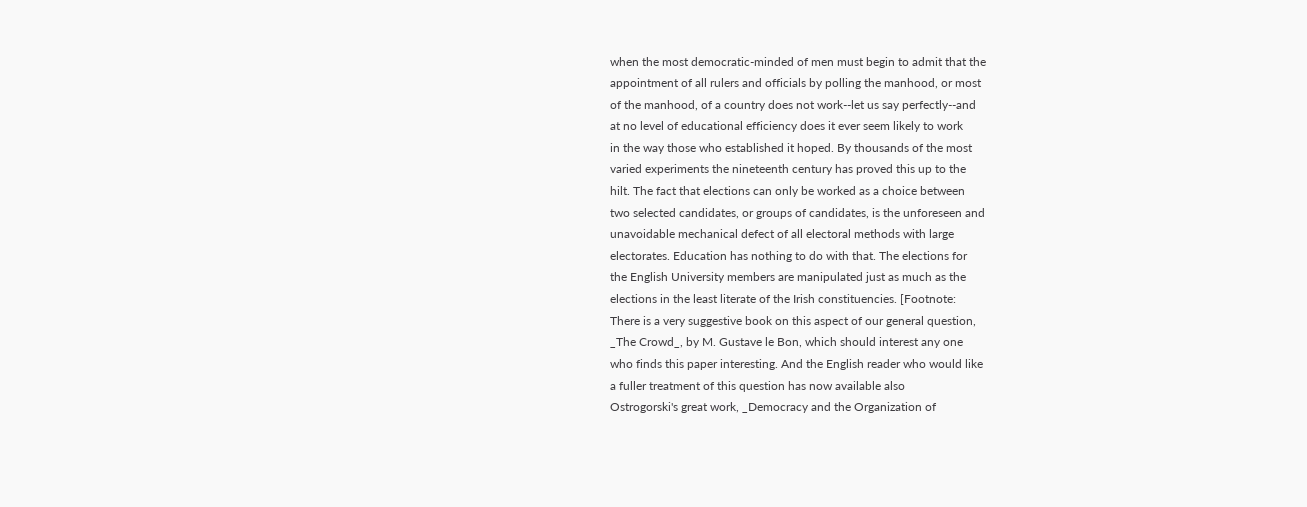when the most democratic-minded of men must begin to admit that the
appointment of all rulers and officials by polling the manhood, or most
of the manhood, of a country does not work--let us say perfectly--and
at no level of educational efficiency does it ever seem likely to work
in the way those who established it hoped. By thousands of the most
varied experiments the nineteenth century has proved this up to the
hilt. The fact that elections can only be worked as a choice between
two selected candidates, or groups of candidates, is the unforeseen and
unavoidable mechanical defect of all electoral methods with large
electorates. Education has nothing to do with that. The elections for
the English University members are manipulated just as much as the
elections in the least literate of the Irish constituencies. [Footnote:
There is a very suggestive book on this aspect of our general question,
_The Crowd_, by M. Gustave le Bon, which should interest any one
who finds this paper interesting. And the English reader who would like
a fuller treatment of this question has now available also
Ostrogorski's great work, _Democracy and the Organization of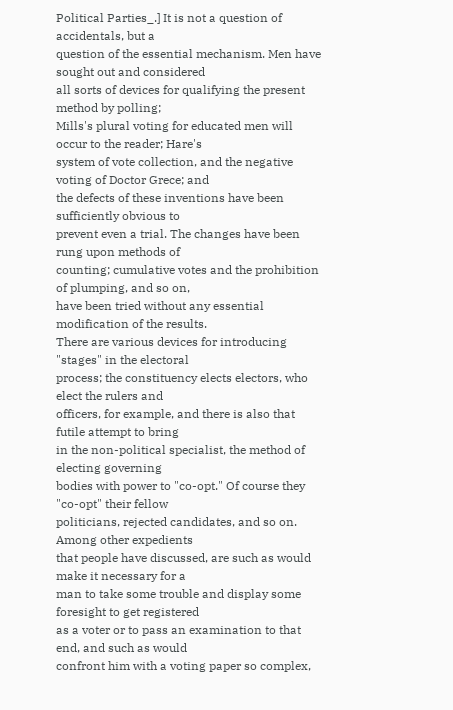Political Parties_.] It is not a question of accidentals, but a
question of the essential mechanism. Men have sought out and considered
all sorts of devices for qualifying the present method by polling;
Mills's plural voting for educated men will occur to the reader; Hare's
system of vote collection, and the negative voting of Doctor Grece; and
the defects of these inventions have been sufficiently obvious to
prevent even a trial. The changes have been rung upon methods of
counting; cumulative votes and the prohibition of plumping, and so on,
have been tried without any essential modification of the results.
There are various devices for introducing "stages" in the electoral
process; the constituency elects electors, who elect the rulers and
officers, for example, and there is also that futile attempt to bring
in the non-political specialist, the method of electing governing
bodies with power to "co-opt." Of course they "co-opt" their fellow
politicians, rejected candidates, and so on. Among other expedients
that people have discussed, are such as would make it necessary for a
man to take some trouble and display some foresight to get registered
as a voter or to pass an examination to that end, and such as would
confront him with a voting paper so complex,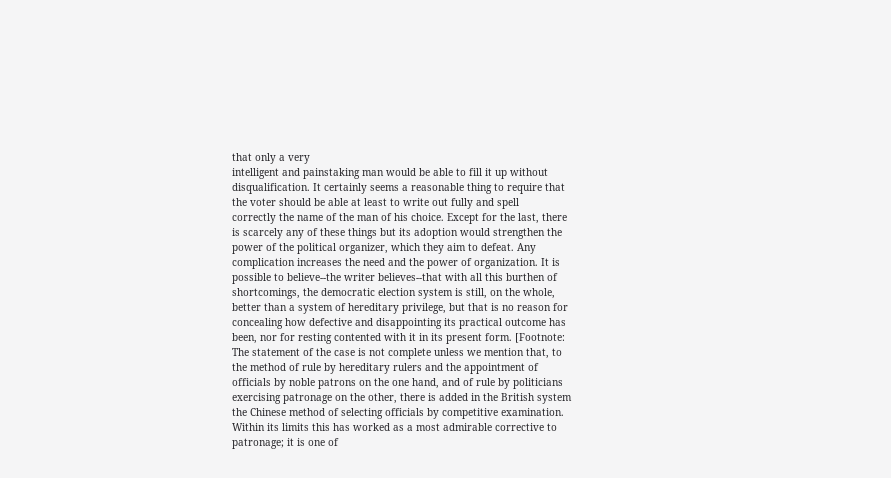that only a very
intelligent and painstaking man would be able to fill it up without
disqualification. It certainly seems a reasonable thing to require that
the voter should be able at least to write out fully and spell
correctly the name of the man of his choice. Except for the last, there
is scarcely any of these things but its adoption would strengthen the
power of the political organizer, which they aim to defeat. Any
complication increases the need and the power of organization. It is
possible to believe--the writer believes--that with all this burthen of
shortcomings, the democratic election system is still, on the whole,
better than a system of hereditary privilege, but that is no reason for
concealing how defective and disappointing its practical outcome has
been, nor for resting contented with it in its present form. [Footnote:
The statement of the case is not complete unless we mention that, to
the method of rule by hereditary rulers and the appointment of
officials by noble patrons on the one hand, and of rule by politicians
exercising patronage on the other, there is added in the British system
the Chinese method of selecting officials by competitive examination.
Within its limits this has worked as a most admirable corrective to
patronage; it is one of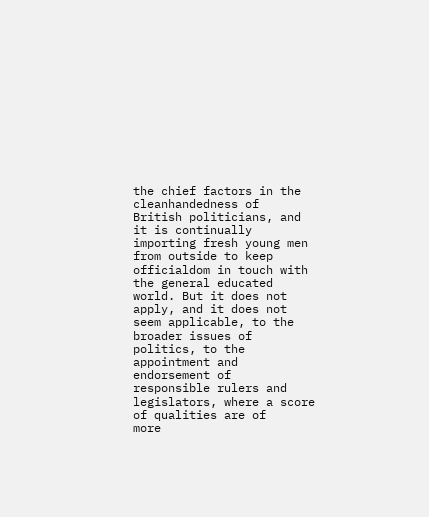the chief factors in the cleanhandedness of
British politicians, and it is continually importing fresh young men
from outside to keep officialdom in touch with the general educated
world. But it does not apply, and it does not seem applicable, to the
broader issues of politics, to the appointment and endorsement of
responsible rulers and legislators, where a score of qualities are of
more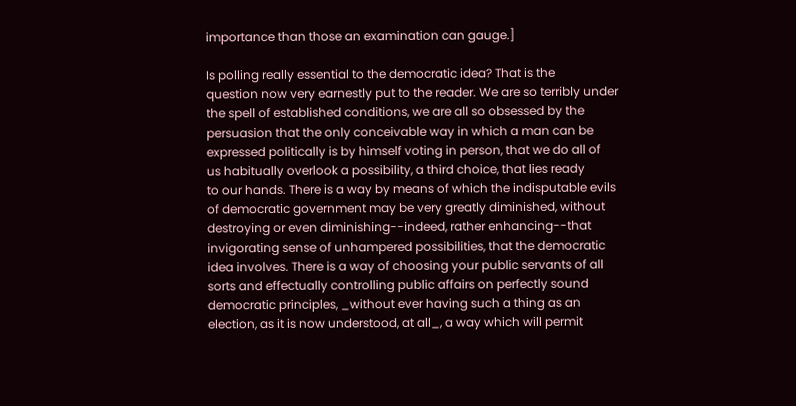importance than those an examination can gauge.]

Is polling really essential to the democratic idea? That is the
question now very earnestly put to the reader. We are so terribly under
the spell of established conditions, we are all so obsessed by the
persuasion that the only conceivable way in which a man can be
expressed politically is by himself voting in person, that we do all of
us habitually overlook a possibility, a third choice, that lies ready
to our hands. There is a way by means of which the indisputable evils
of democratic government may be very greatly diminished, without
destroying or even diminishing--indeed, rather enhancing--that
invigorating sense of unhampered possibilities, that the democratic
idea involves. There is a way of choosing your public servants of all
sorts and effectually controlling public affairs on perfectly sound
democratic principles, _without ever having such a thing as an
election, as it is now understood, at all_, a way which will permit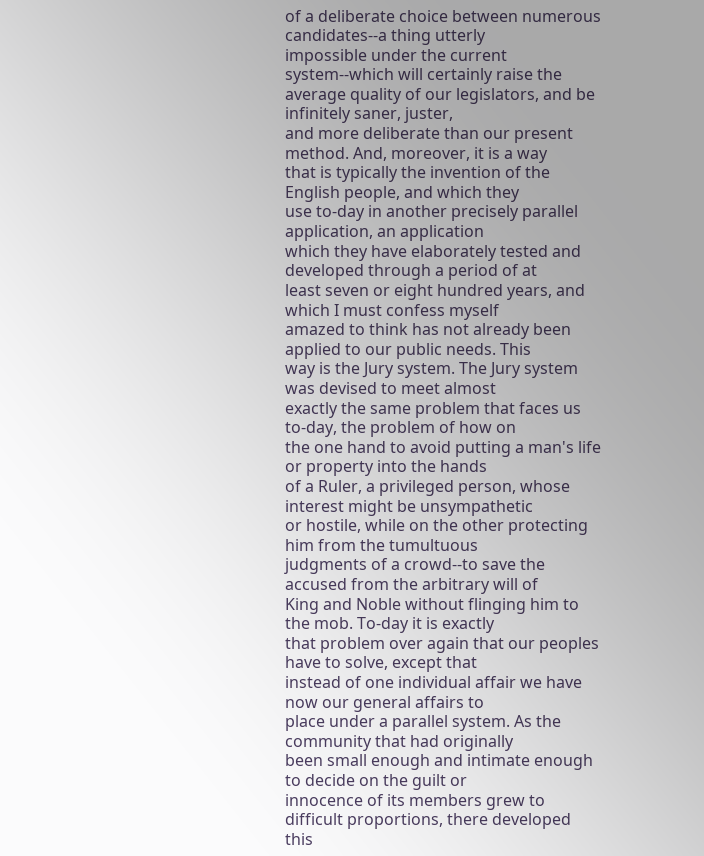of a deliberate choice between numerous candidates--a thing utterly
impossible under the current system--which will certainly raise the
average quality of our legislators, and be infinitely saner, juster,
and more deliberate than our present method. And, moreover, it is a way
that is typically the invention of the English people, and which they
use to-day in another precisely parallel application, an application
which they have elaborately tested and developed through a period of at
least seven or eight hundred years, and which I must confess myself
amazed to think has not already been applied to our public needs. This
way is the Jury system. The Jury system was devised to meet almost
exactly the same problem that faces us to-day, the problem of how on
the one hand to avoid putting a man's life or property into the hands
of a Ruler, a privileged person, whose interest might be unsympathetic
or hostile, while on the other protecting him from the tumultuous
judgments of a crowd--to save the accused from the arbitrary will of
King and Noble without flinging him to the mob. To-day it is exactly
that problem over again that our peoples have to solve, except that
instead of one individual affair we have now our general affairs to
place under a parallel system. As the community that had originally
been small enough and intimate enough to decide on the guilt or
innocence of its members grew to difficult proportions, there developed
this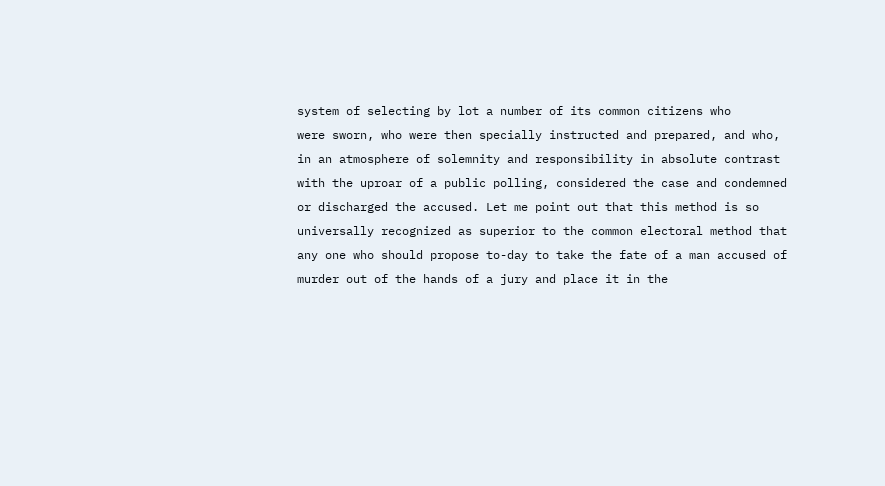system of selecting by lot a number of its common citizens who
were sworn, who were then specially instructed and prepared, and who,
in an atmosphere of solemnity and responsibility in absolute contrast
with the uproar of a public polling, considered the case and condemned
or discharged the accused. Let me point out that this method is so
universally recognized as superior to the common electoral method that
any one who should propose to-day to take the fate of a man accused of
murder out of the hands of a jury and place it in the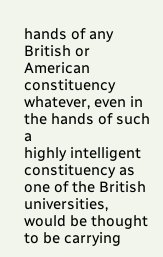hands of any
British or American constituency whatever, even in the hands of such a
highly intelligent constituency as one of the British universities,
would be thought to be carrying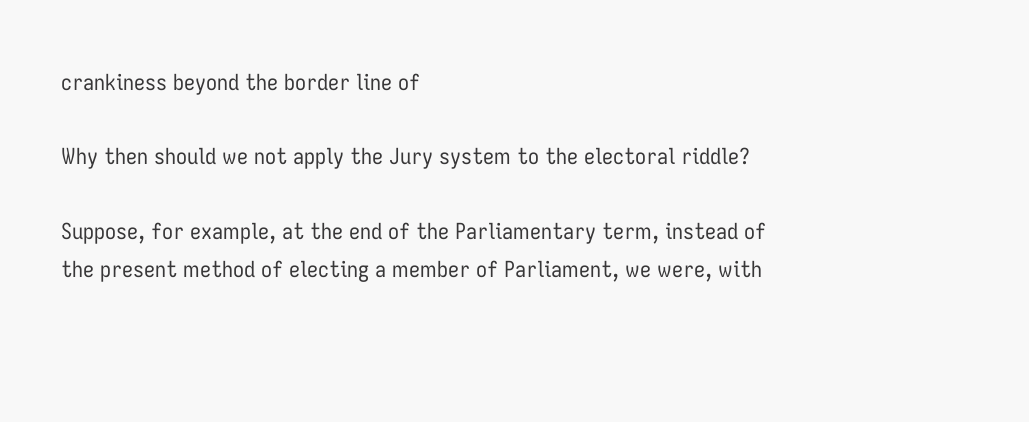crankiness beyond the border line of

Why then should we not apply the Jury system to the electoral riddle?

Suppose, for example, at the end of the Parliamentary term, instead of
the present method of electing a member of Parliament, we were, with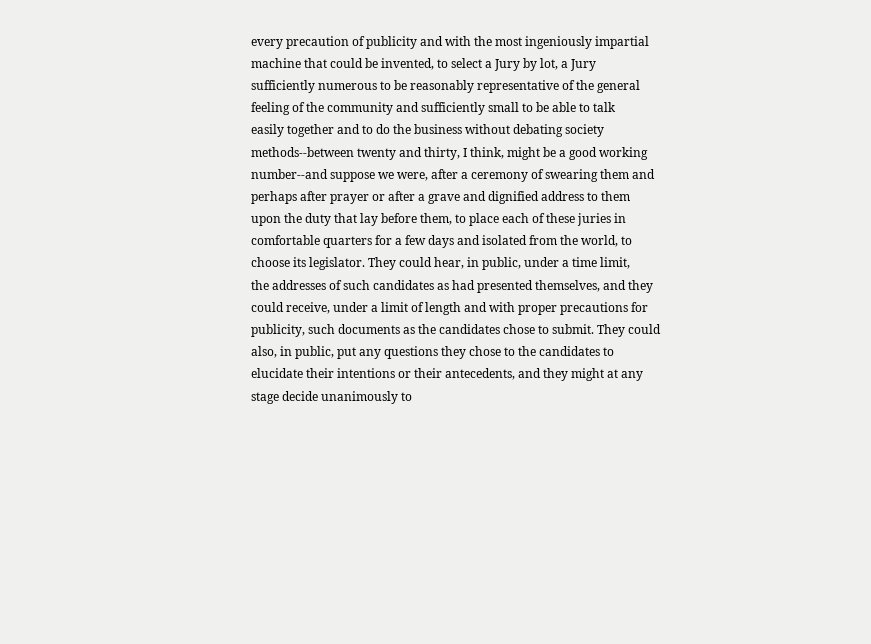every precaution of publicity and with the most ingeniously impartial
machine that could be invented, to select a Jury by lot, a Jury
sufficiently numerous to be reasonably representative of the general
feeling of the community and sufficiently small to be able to talk
easily together and to do the business without debating society
methods--between twenty and thirty, I think, might be a good working
number--and suppose we were, after a ceremony of swearing them and
perhaps after prayer or after a grave and dignified address to them
upon the duty that lay before them, to place each of these juries in
comfortable quarters for a few days and isolated from the world, to
choose its legislator. They could hear, in public, under a time limit,
the addresses of such candidates as had presented themselves, and they
could receive, under a limit of length and with proper precautions for
publicity, such documents as the candidates chose to submit. They could
also, in public, put any questions they chose to the candidates to
elucidate their intentions or their antecedents, and they might at any
stage decide unanimously to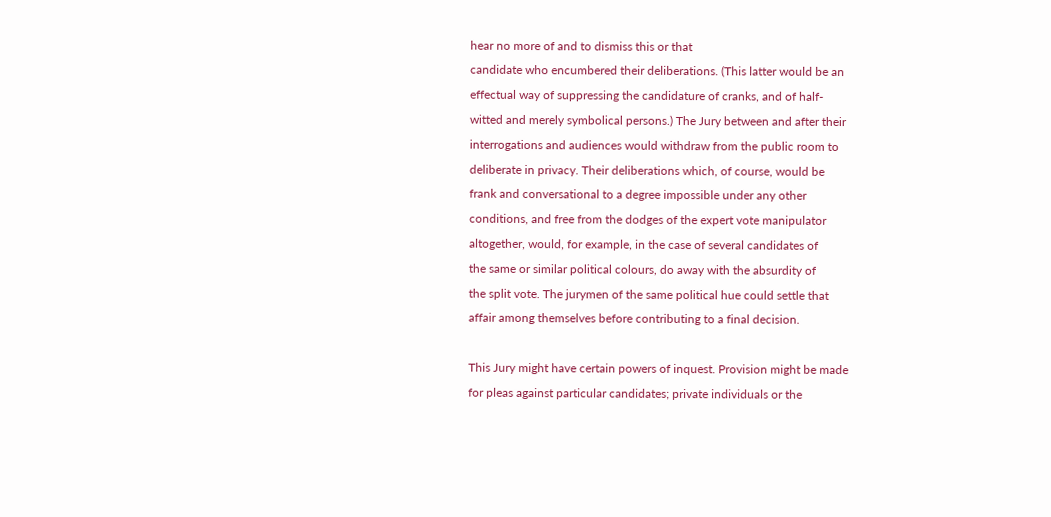hear no more of and to dismiss this or that
candidate who encumbered their deliberations. (This latter would be an
effectual way of suppressing the candidature of cranks, and of half-
witted and merely symbolical persons.) The Jury between and after their
interrogations and audiences would withdraw from the public room to
deliberate in privacy. Their deliberations which, of course, would be
frank and conversational to a degree impossible under any other
conditions, and free from the dodges of the expert vote manipulator
altogether, would, for example, in the case of several candidates of
the same or similar political colours, do away with the absurdity of
the split vote. The jurymen of the same political hue could settle that
affair among themselves before contributing to a final decision.

This Jury might have certain powers of inquest. Provision might be made
for pleas against particular candidates; private individuals or the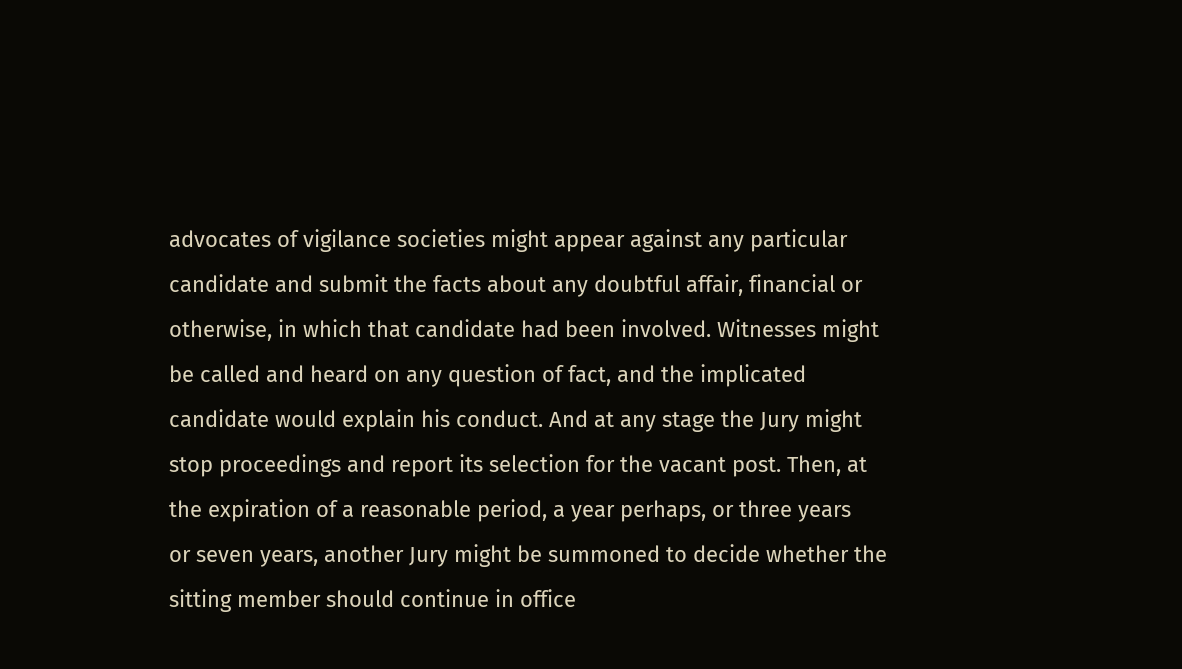advocates of vigilance societies might appear against any particular
candidate and submit the facts about any doubtful affair, financial or
otherwise, in which that candidate had been involved. Witnesses might
be called and heard on any question of fact, and the implicated
candidate would explain his conduct. And at any stage the Jury might
stop proceedings and report its selection for the vacant post. Then, at
the expiration of a reasonable period, a year perhaps, or three years
or seven years, another Jury might be summoned to decide whether the
sitting member should continue in office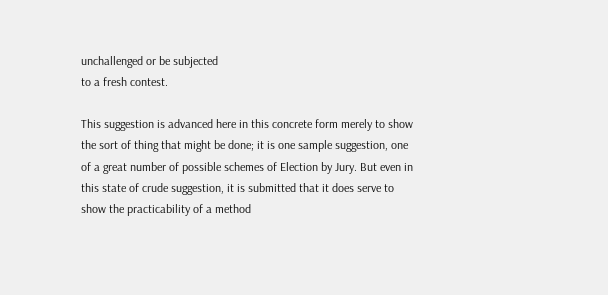unchallenged or be subjected
to a fresh contest.

This suggestion is advanced here in this concrete form merely to show
the sort of thing that might be done; it is one sample suggestion, one
of a great number of possible schemes of Election by Jury. But even in
this state of crude suggestion, it is submitted that it does serve to
show the practicability of a method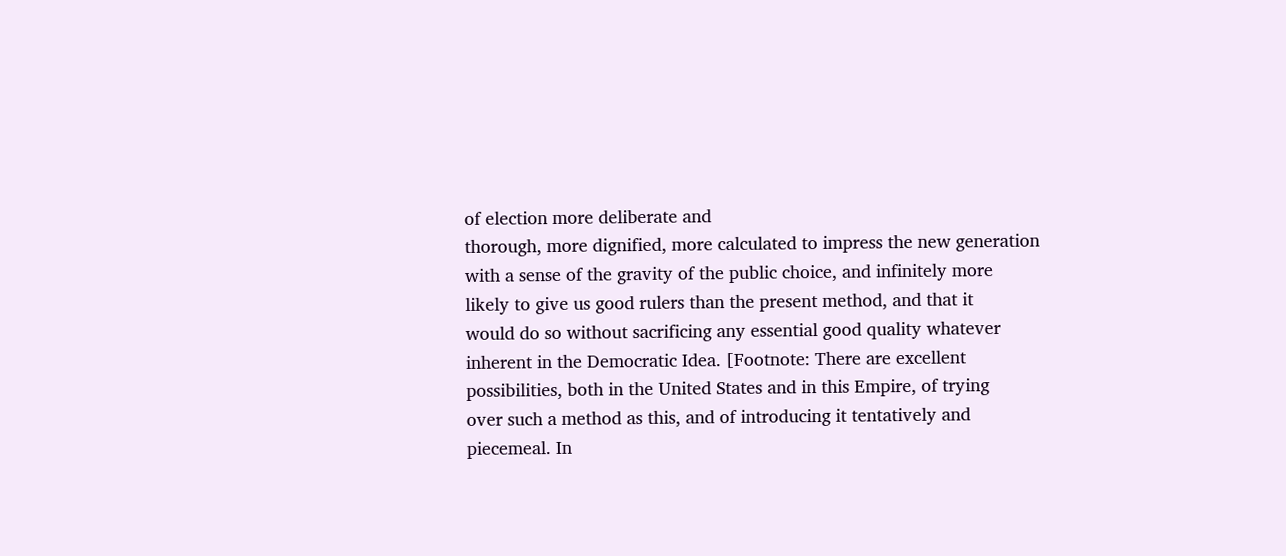of election more deliberate and
thorough, more dignified, more calculated to impress the new generation
with a sense of the gravity of the public choice, and infinitely more
likely to give us good rulers than the present method, and that it
would do so without sacrificing any essential good quality whatever
inherent in the Democratic Idea. [Footnote: There are excellent
possibilities, both in the United States and in this Empire, of trying
over such a method as this, and of introducing it tentatively and
piecemeal. In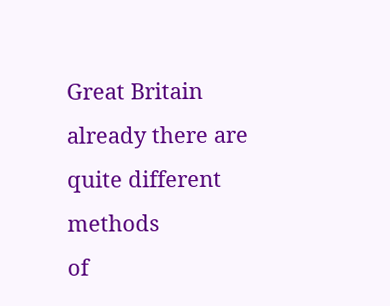Great Britain already there are quite different methods
of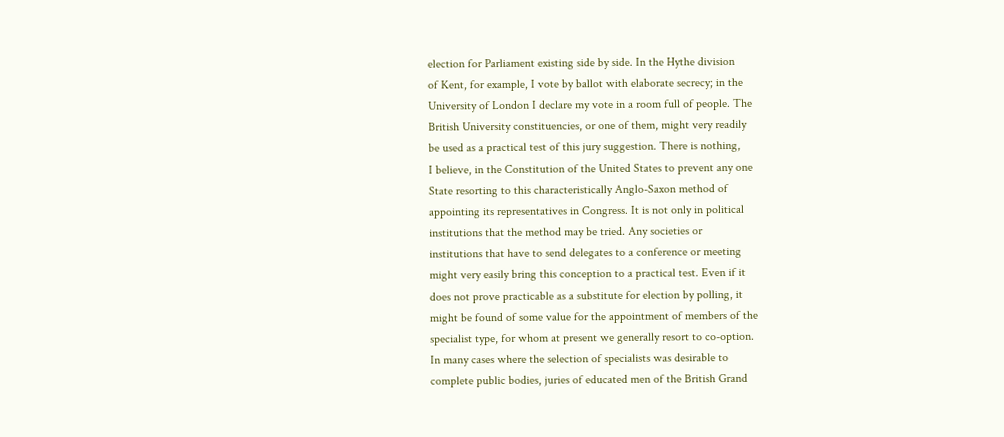election for Parliament existing side by side. In the Hythe division
of Kent, for example, I vote by ballot with elaborate secrecy; in the
University of London I declare my vote in a room full of people. The
British University constituencies, or one of them, might very readily
be used as a practical test of this jury suggestion. There is nothing,
I believe, in the Constitution of the United States to prevent any one
State resorting to this characteristically Anglo-Saxon method of
appointing its representatives in Congress. It is not only in political
institutions that the method may be tried. Any societies or
institutions that have to send delegates to a conference or meeting
might very easily bring this conception to a practical test. Even if it
does not prove practicable as a substitute for election by polling, it
might be found of some value for the appointment of members of the
specialist type, for whom at present we generally resort to co-option.
In many cases where the selection of specialists was desirable to
complete public bodies, juries of educated men of the British Grand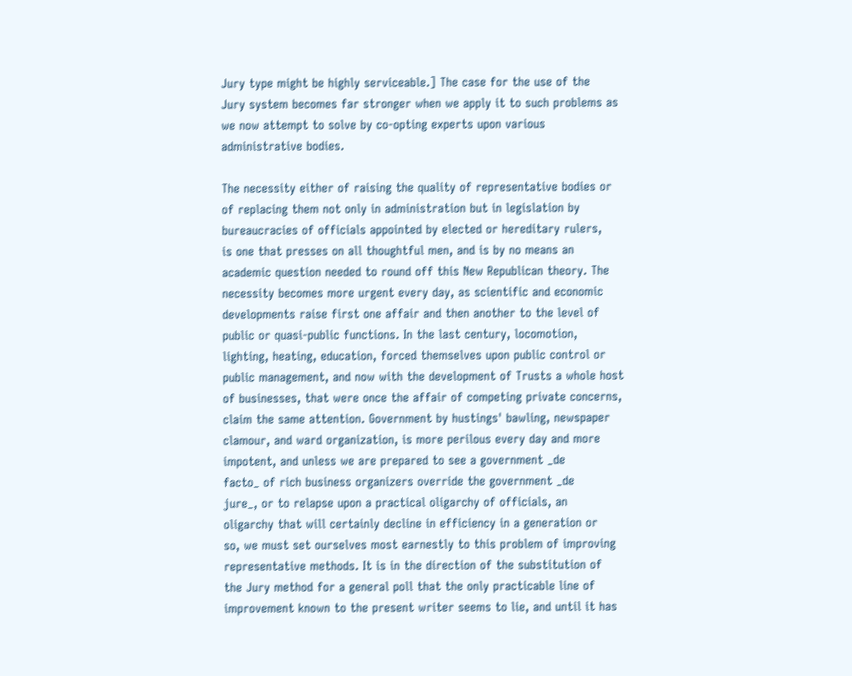Jury type might be highly serviceable.] The case for the use of the
Jury system becomes far stronger when we apply it to such problems as
we now attempt to solve by co-opting experts upon various
administrative bodies.

The necessity either of raising the quality of representative bodies or
of replacing them not only in administration but in legislation by
bureaucracies of officials appointed by elected or hereditary rulers,
is one that presses on all thoughtful men, and is by no means an
academic question needed to round off this New Republican theory. The
necessity becomes more urgent every day, as scientific and economic
developments raise first one affair and then another to the level of
public or quasi-public functions. In the last century, locomotion,
lighting, heating, education, forced themselves upon public control or
public management, and now with the development of Trusts a whole host
of businesses, that were once the affair of competing private concerns,
claim the same attention. Government by hustings' bawling, newspaper
clamour, and ward organization, is more perilous every day and more
impotent, and unless we are prepared to see a government _de
facto_ of rich business organizers override the government _de
jure_, or to relapse upon a practical oligarchy of officials, an
oligarchy that will certainly decline in efficiency in a generation or
so, we must set ourselves most earnestly to this problem of improving
representative methods. It is in the direction of the substitution of
the Jury method for a general poll that the only practicable line of
improvement known to the present writer seems to lie, and until it has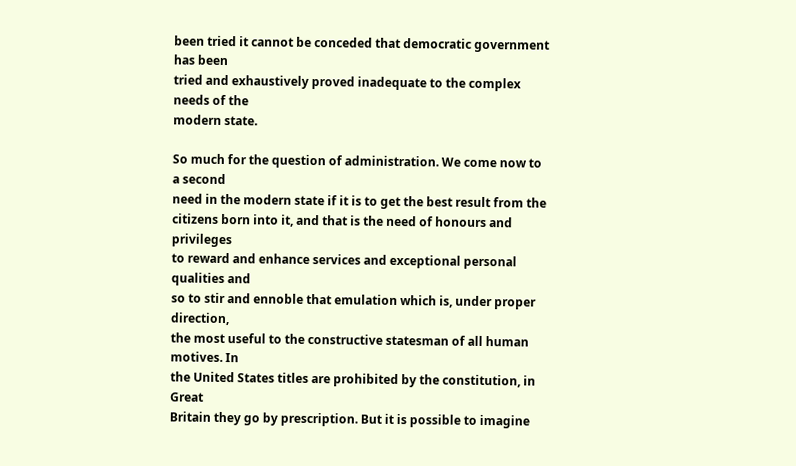been tried it cannot be conceded that democratic government has been
tried and exhaustively proved inadequate to the complex needs of the
modern state.

So much for the question of administration. We come now to a second
need in the modern state if it is to get the best result from the
citizens born into it, and that is the need of honours and privileges
to reward and enhance services and exceptional personal qualities and
so to stir and ennoble that emulation which is, under proper direction,
the most useful to the constructive statesman of all human motives. In
the United States titles are prohibited by the constitution, in Great
Britain they go by prescription. But it is possible to imagine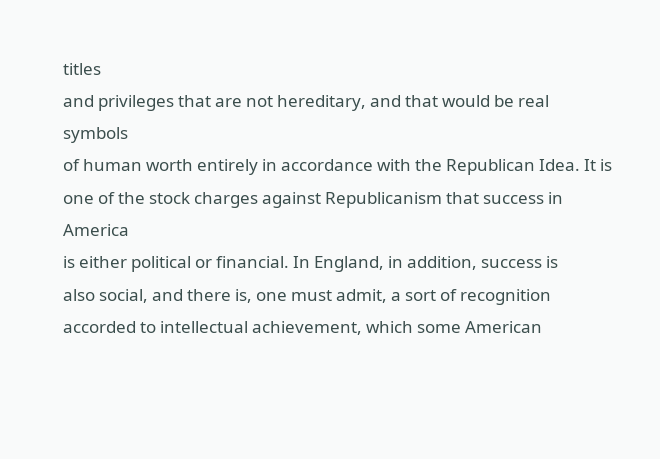titles
and privileges that are not hereditary, and that would be real symbols
of human worth entirely in accordance with the Republican Idea. It is
one of the stock charges against Republicanism that success in America
is either political or financial. In England, in addition, success is
also social, and there is, one must admit, a sort of recognition
accorded to intellectual achievement, which some American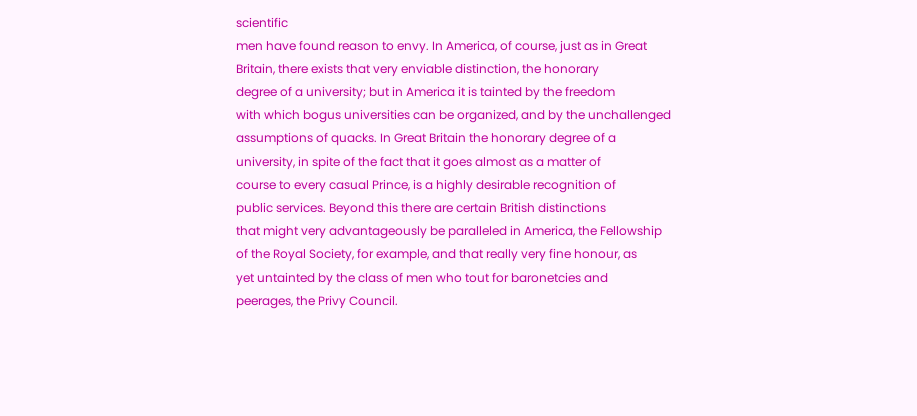scientific
men have found reason to envy. In America, of course, just as in Great
Britain, there exists that very enviable distinction, the honorary
degree of a university; but in America it is tainted by the freedom
with which bogus universities can be organized, and by the unchallenged
assumptions of quacks. In Great Britain the honorary degree of a
university, in spite of the fact that it goes almost as a matter of
course to every casual Prince, is a highly desirable recognition of
public services. Beyond this there are certain British distinctions
that might very advantageously be paralleled in America, the Fellowship
of the Royal Society, for example, and that really very fine honour, as
yet untainted by the class of men who tout for baronetcies and
peerages, the Privy Council.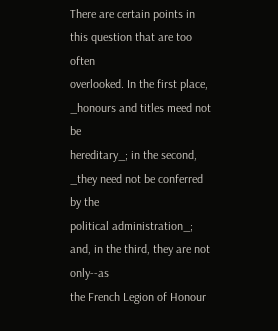There are certain points in this question that are too often
overlooked. In the first place, _honours and titles meed not be
hereditary_; in the second, _they need not be conferred by the
political administration_; and, in the third, they are not only--as
the French Legion of Honour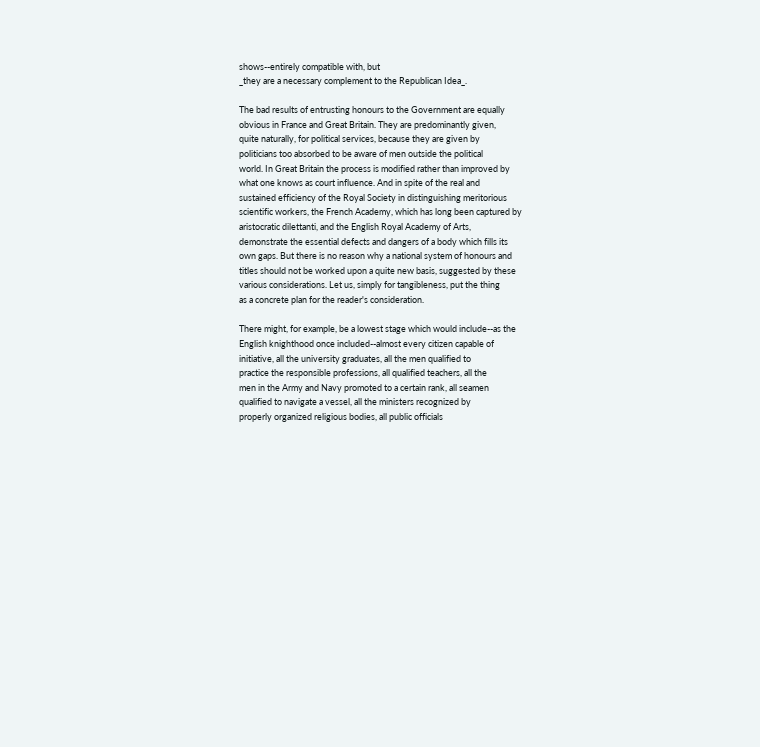shows--entirely compatible with, but
_they are a necessary complement to the Republican Idea_.

The bad results of entrusting honours to the Government are equally
obvious in France and Great Britain. They are predominantly given,
quite naturally, for political services, because they are given by
politicians too absorbed to be aware of men outside the political
world. In Great Britain the process is modified rather than improved by
what one knows as court influence. And in spite of the real and
sustained efficiency of the Royal Society in distinguishing meritorious
scientific workers, the French Academy, which has long been captured by
aristocratic dilettanti, and the English Royal Academy of Arts,
demonstrate the essential defects and dangers of a body which fills its
own gaps. But there is no reason why a national system of honours and
titles should not be worked upon a quite new basis, suggested by these
various considerations. Let us, simply for tangibleness, put the thing
as a concrete plan for the reader's consideration.

There might, for example, be a lowest stage which would include--as the
English knighthood once included--almost every citizen capable of
initiative, all the university graduates, all the men qualified to
practice the responsible professions, all qualified teachers, all the
men in the Army and Navy promoted to a certain rank, all seamen
qualified to navigate a vessel, all the ministers recognized by
properly organized religious bodies, all public officials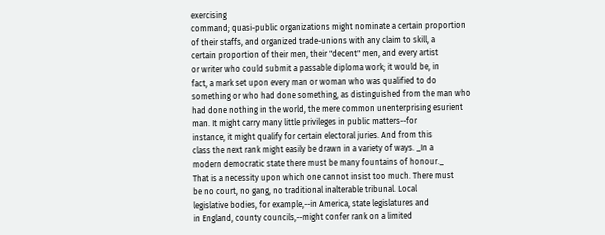exercising
command; quasi-public organizations might nominate a certain proportion
of their staffs, and organized trade-unions with any claim to skill, a
certain proportion of their men, their "decent" men, and every artist
or writer who could submit a passable diploma work; it would be, in
fact, a mark set upon every man or woman who was qualified to do
something or who had done something, as distinguished from the man who
had done nothing in the world, the mere common unenterprising esurient
man. It might carry many little privileges in public matters--for
instance, it might qualify for certain electoral juries. And from this
class the next rank might easily be drawn in a variety of ways. _In a
modern democratic state there must be many fountains of honour._
That is a necessity upon which one cannot insist too much. There must
be no court, no gang, no traditional inalterable tribunal. Local
legislative bodies, for example,--in America, state legislatures and
in England, county councils,--might confer rank on a limited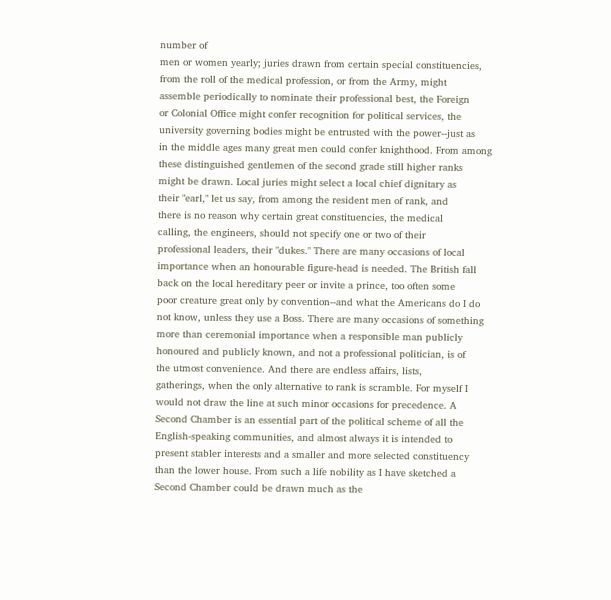number of
men or women yearly; juries drawn from certain special constituencies,
from the roll of the medical profession, or from the Army, might
assemble periodically to nominate their professional best, the Foreign
or Colonial Office might confer recognition for political services, the
university governing bodies might be entrusted with the power--just as
in the middle ages many great men could confer knighthood. From among
these distinguished gentlemen of the second grade still higher ranks
might be drawn. Local juries might select a local chief dignitary as
their "earl," let us say, from among the resident men of rank, and
there is no reason why certain great constituencies, the medical
calling, the engineers, should not specify one or two of their
professional leaders, their "dukes." There are many occasions of local
importance when an honourable figure-head is needed. The British fall
back on the local hereditary peer or invite a prince, too often some
poor creature great only by convention--and what the Americans do I do
not know, unless they use a Boss. There are many occasions of something
more than ceremonial importance when a responsible man publicly
honoured and publicly known, and not a professional politician, is of
the utmost convenience. And there are endless affairs, lists,
gatherings, when the only alternative to rank is scramble. For myself I
would not draw the line at such minor occasions for precedence. A
Second Chamber is an essential part of the political scheme of all the
English-speaking communities, and almost always it is intended to
present stabler interests and a smaller and more selected constituency
than the lower house. From such a life nobility as I have sketched a
Second Chamber could be drawn much as the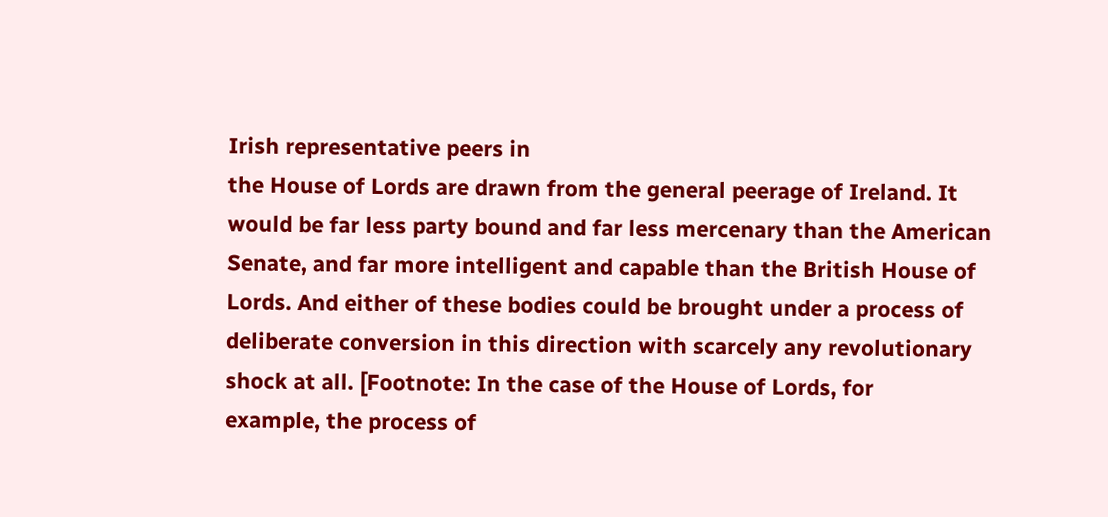Irish representative peers in
the House of Lords are drawn from the general peerage of Ireland. It
would be far less party bound and far less mercenary than the American
Senate, and far more intelligent and capable than the British House of
Lords. And either of these bodies could be brought under a process of
deliberate conversion in this direction with scarcely any revolutionary
shock at all. [Footnote: In the case of the House of Lords, for
example, the process of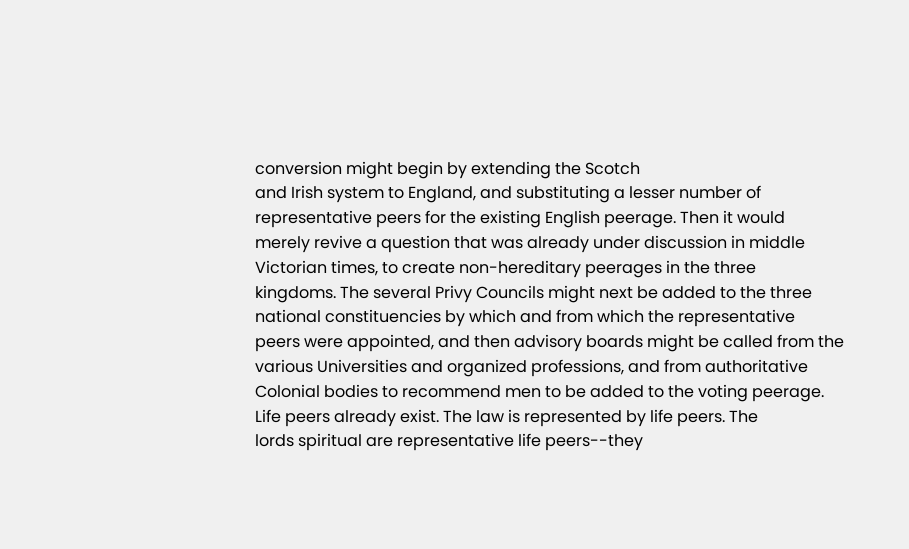conversion might begin by extending the Scotch
and Irish system to England, and substituting a lesser number of
representative peers for the existing English peerage. Then it would
merely revive a question that was already under discussion in middle
Victorian times, to create non-hereditary peerages in the three
kingdoms. The several Privy Councils might next be added to the three
national constituencies by which and from which the representative
peers were appointed, and then advisory boards might be called from the
various Universities and organized professions, and from authoritative
Colonial bodies to recommend men to be added to the voting peerage.
Life peers already exist. The law is represented by life peers. The
lords spiritual are representative life peers--they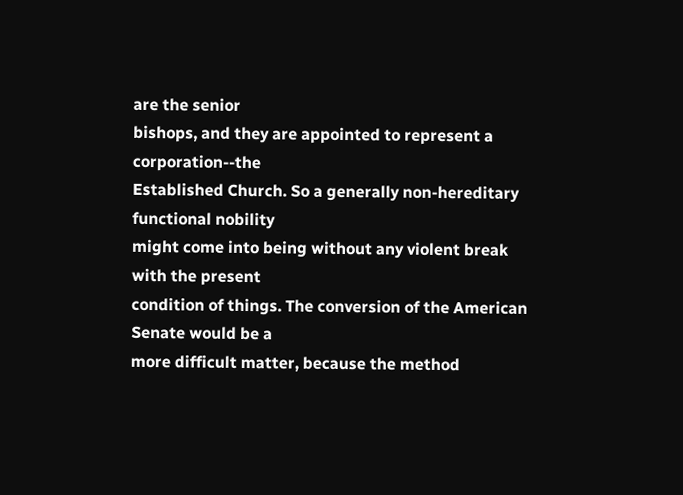are the senior
bishops, and they are appointed to represent a corporation--the
Established Church. So a generally non-hereditary functional nobility
might come into being without any violent break with the present
condition of things. The conversion of the American Senate would be a
more difficult matter, because the method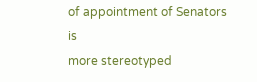of appointment of Senators is
more stereotyped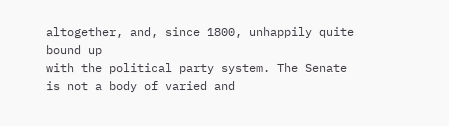altogether, and, since 1800, unhappily quite bound up
with the political party system. The Senate is not a body of varied and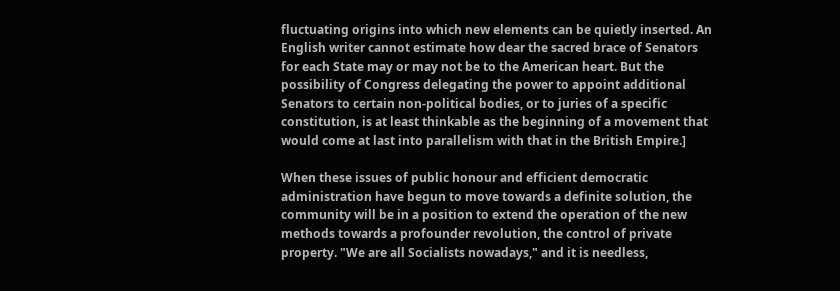fluctuating origins into which new elements can be quietly inserted. An
English writer cannot estimate how dear the sacred brace of Senators
for each State may or may not be to the American heart. But the
possibility of Congress delegating the power to appoint additional
Senators to certain non-political bodies, or to juries of a specific
constitution, is at least thinkable as the beginning of a movement that
would come at last into parallelism with that in the British Empire.]

When these issues of public honour and efficient democratic
administration have begun to move towards a definite solution, the
community will be in a position to extend the operation of the new
methods towards a profounder revolution, the control of private
property. "We are all Socialists nowadays," and it is needless,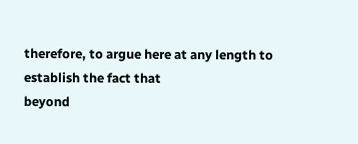therefore, to argue here at any length to establish the fact that
beyond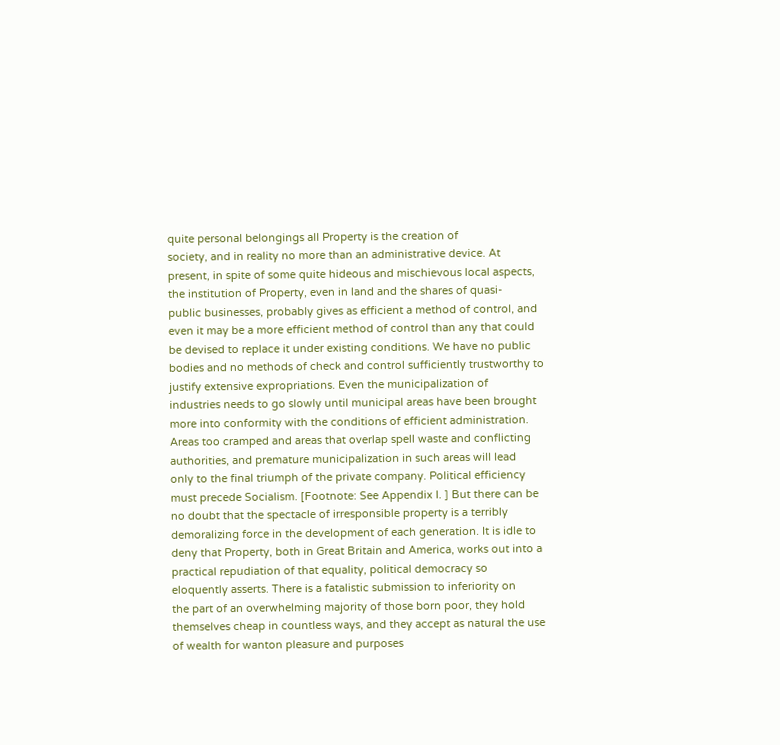quite personal belongings all Property is the creation of
society, and in reality no more than an administrative device. At
present, in spite of some quite hideous and mischievous local aspects,
the institution of Property, even in land and the shares of quasi-
public businesses, probably gives as efficient a method of control, and
even it may be a more efficient method of control than any that could
be devised to replace it under existing conditions. We have no public
bodies and no methods of check and control sufficiently trustworthy to
justify extensive expropriations. Even the municipalization of
industries needs to go slowly until municipal areas have been brought
more into conformity with the conditions of efficient administration.
Areas too cramped and areas that overlap spell waste and conflicting
authorities, and premature municipalization in such areas will lead
only to the final triumph of the private company. Political efficiency
must precede Socialism. [Footnote: See Appendix I. ] But there can be
no doubt that the spectacle of irresponsible property is a terribly
demoralizing force in the development of each generation. It is idle to
deny that Property, both in Great Britain and America, works out into a
practical repudiation of that equality, political democracy so
eloquently asserts. There is a fatalistic submission to inferiority on
the part of an overwhelming majority of those born poor, they hold
themselves cheap in countless ways, and they accept as natural the use
of wealth for wanton pleasure and purposes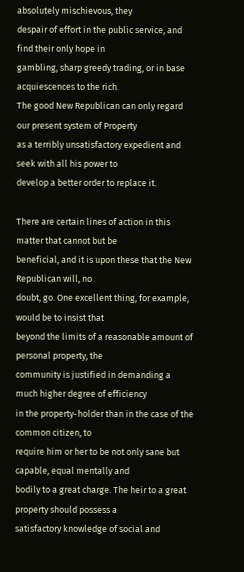absolutely mischievous, they
despair of effort in the public service, and find their only hope in
gambling, sharp greedy trading, or in base acquiescences to the rich.
The good New Republican can only regard our present system of Property
as a terribly unsatisfactory expedient and seek with all his power to
develop a better order to replace it.

There are certain lines of action in this matter that cannot but be
beneficial, and it is upon these that the New Republican will, no
doubt, go. One excellent thing, for example, would be to insist that
beyond the limits of a reasonable amount of personal property, the
community is justified in demanding a much higher degree of efficiency
in the property-holder than in the case of the common citizen, to
require him or her to be not only sane but capable, equal mentally and
bodily to a great charge. The heir to a great property should possess a
satisfactory knowledge of social and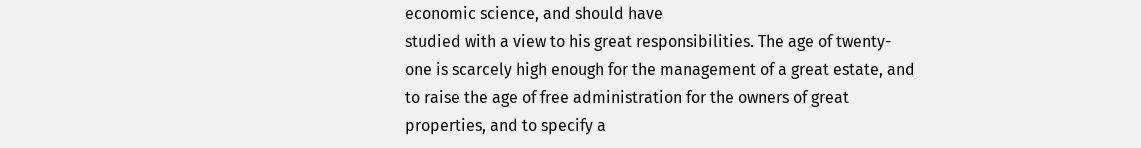economic science, and should have
studied with a view to his great responsibilities. The age of twenty-
one is scarcely high enough for the management of a great estate, and
to raise the age of free administration for the owners of great
properties, and to specify a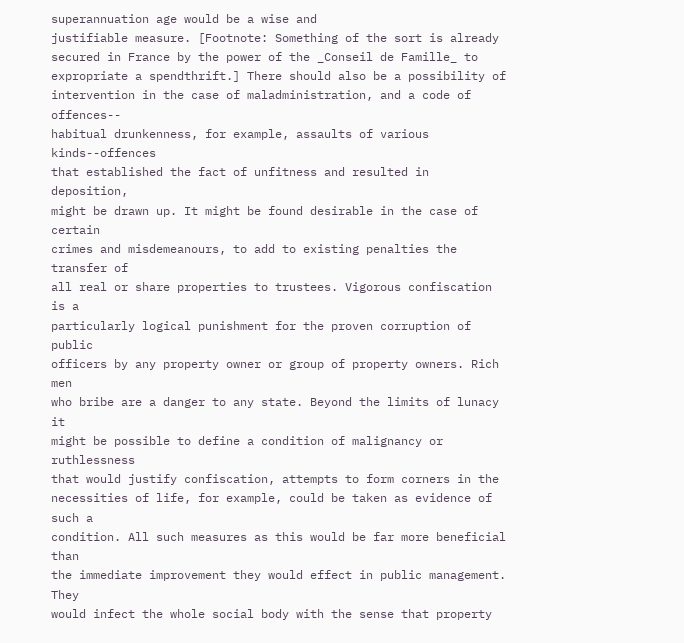superannuation age would be a wise and
justifiable measure. [Footnote: Something of the sort is already
secured in France by the power of the _Conseil de Famille_ to
expropriate a spendthrift.] There should also be a possibility of
intervention in the case of maladministration, and a code of offences--
habitual drunkenness, for example, assaults of various kinds--offences
that established the fact of unfitness and resulted in deposition,
might be drawn up. It might be found desirable in the case of certain
crimes and misdemeanours, to add to existing penalties the transfer of
all real or share properties to trustees. Vigorous confiscation is a
particularly logical punishment for the proven corruption of public
officers by any property owner or group of property owners. Rich men
who bribe are a danger to any state. Beyond the limits of lunacy it
might be possible to define a condition of malignancy or ruthlessness
that would justify confiscation, attempts to form corners in the
necessities of life, for example, could be taken as evidence of such a
condition. All such measures as this would be far more beneficial than
the immediate improvement they would effect in public management. They
would infect the whole social body with the sense that property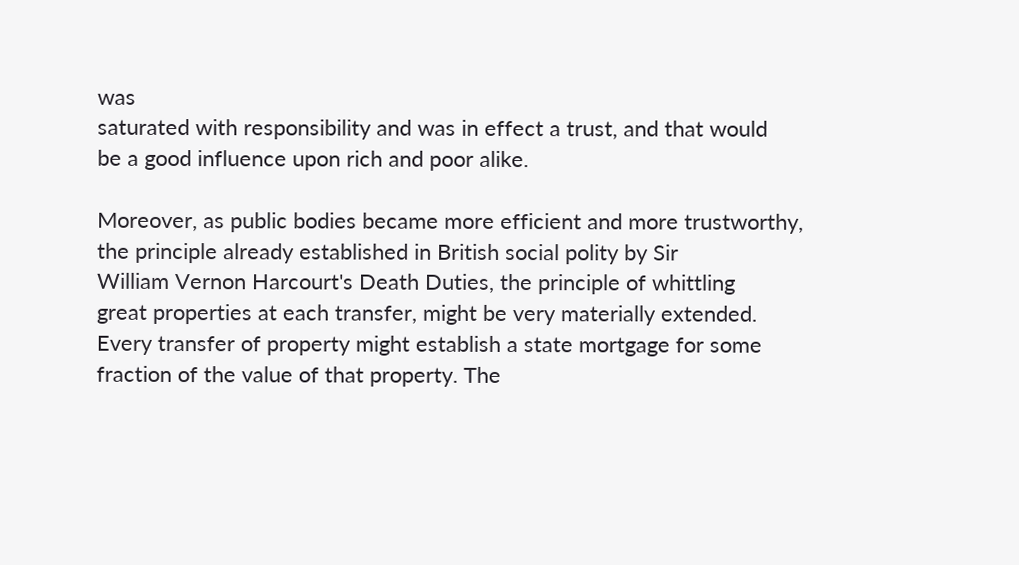was
saturated with responsibility and was in effect a trust, and that would
be a good influence upon rich and poor alike.

Moreover, as public bodies became more efficient and more trustworthy,
the principle already established in British social polity by Sir
William Vernon Harcourt's Death Duties, the principle of whittling
great properties at each transfer, might be very materially extended.
Every transfer of property might establish a state mortgage for some
fraction of the value of that property. The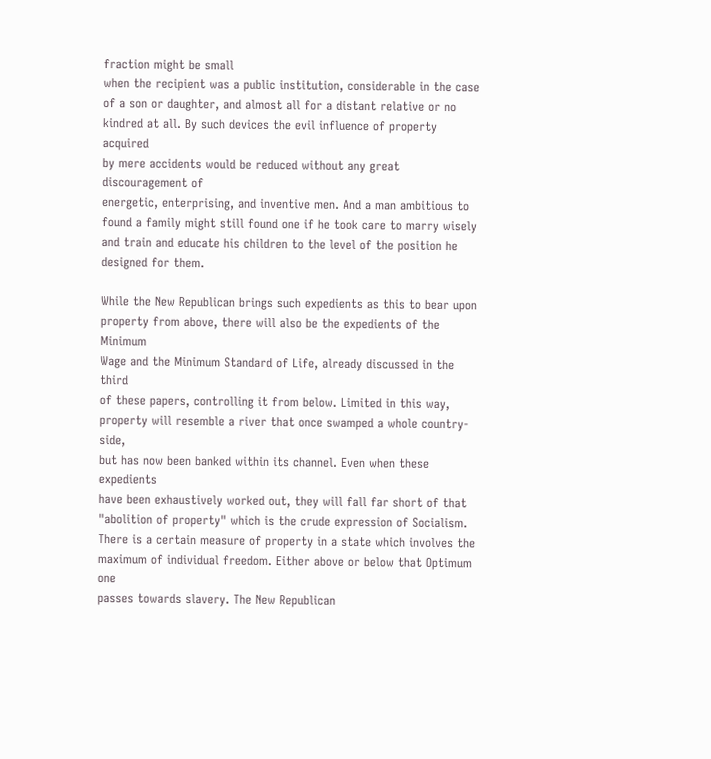fraction might be small
when the recipient was a public institution, considerable in the case
of a son or daughter, and almost all for a distant relative or no
kindred at all. By such devices the evil influence of property acquired
by mere accidents would be reduced without any great discouragement of
energetic, enterprising, and inventive men. And a man ambitious to
found a family might still found one if he took care to marry wisely
and train and educate his children to the level of the position he
designed for them.

While the New Republican brings such expedients as this to bear upon
property from above, there will also be the expedients of the Minimum
Wage and the Minimum Standard of Life, already discussed in the third
of these papers, controlling it from below. Limited in this way,
property will resemble a river that once swamped a whole country-side,
but has now been banked within its channel. Even when these expedients
have been exhaustively worked out, they will fall far short of that
"abolition of property" which is the crude expression of Socialism.
There is a certain measure of property in a state which involves the
maximum of individual freedom. Either above or below that Optimum one
passes towards slavery. The New Republican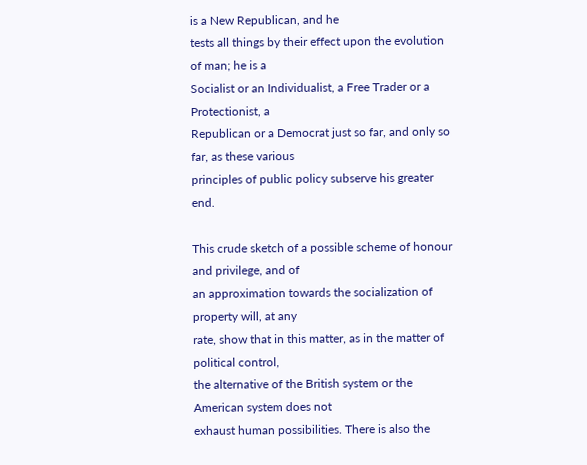is a New Republican, and he
tests all things by their effect upon the evolution of man; he is a
Socialist or an Individualist, a Free Trader or a Protectionist, a
Republican or a Democrat just so far, and only so far, as these various
principles of public policy subserve his greater end.

This crude sketch of a possible scheme of honour and privilege, and of
an approximation towards the socialization of property will, at any
rate, show that in this matter, as in the matter of political control,
the alternative of the British system or the American system does not
exhaust human possibilities. There is also the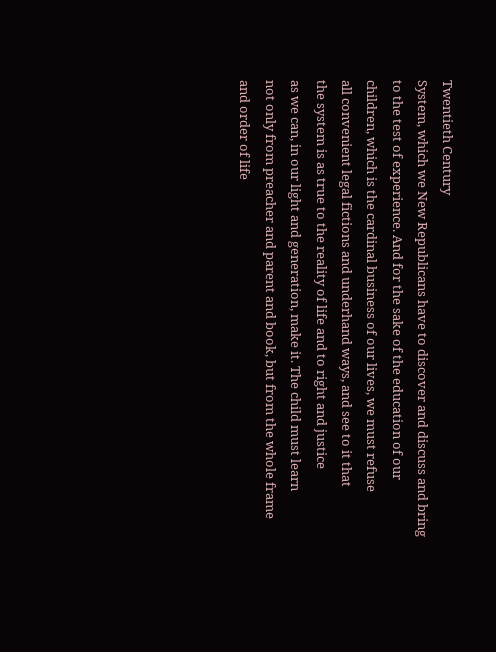Twentieth Century
System, which we New Republicans have to discover and discuss and bring
to the test of experience. And for the sake of the education of our
children, which is the cardinal business of our lives, we must refuse
all convenient legal fictions and underhand ways, and see to it that
the system is as true to the reality of life and to right and justice
as we can, in our light and generation, make it. The child must learn
not only from preacher and parent and book, but from the whole frame
and order of life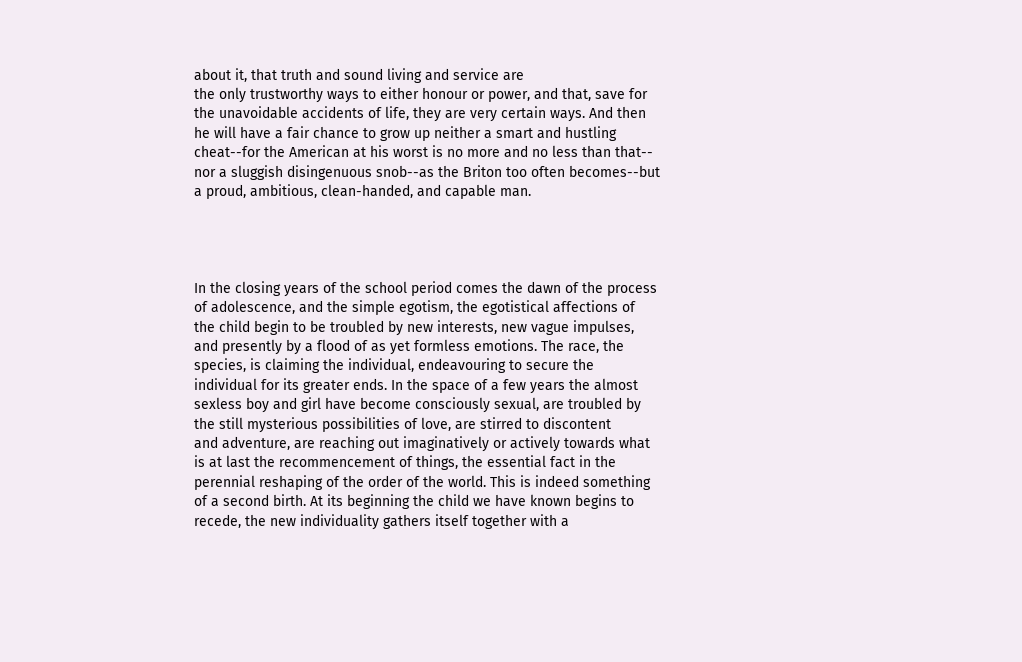about it, that truth and sound living and service are
the only trustworthy ways to either honour or power, and that, save for
the unavoidable accidents of life, they are very certain ways. And then
he will have a fair chance to grow up neither a smart and hustling
cheat--for the American at his worst is no more and no less than that--
nor a sluggish disingenuous snob--as the Briton too often becomes--but
a proud, ambitious, clean-handed, and capable man.




In the closing years of the school period comes the dawn of the process
of adolescence, and the simple egotism, the egotistical affections of
the child begin to be troubled by new interests, new vague impulses,
and presently by a flood of as yet formless emotions. The race, the
species, is claiming the individual, endeavouring to secure the
individual for its greater ends. In the space of a few years the almost
sexless boy and girl have become consciously sexual, are troubled by
the still mysterious possibilities of love, are stirred to discontent
and adventure, are reaching out imaginatively or actively towards what
is at last the recommencement of things, the essential fact in the
perennial reshaping of the order of the world. This is indeed something
of a second birth. At its beginning the child we have known begins to
recede, the new individuality gathers itself together with a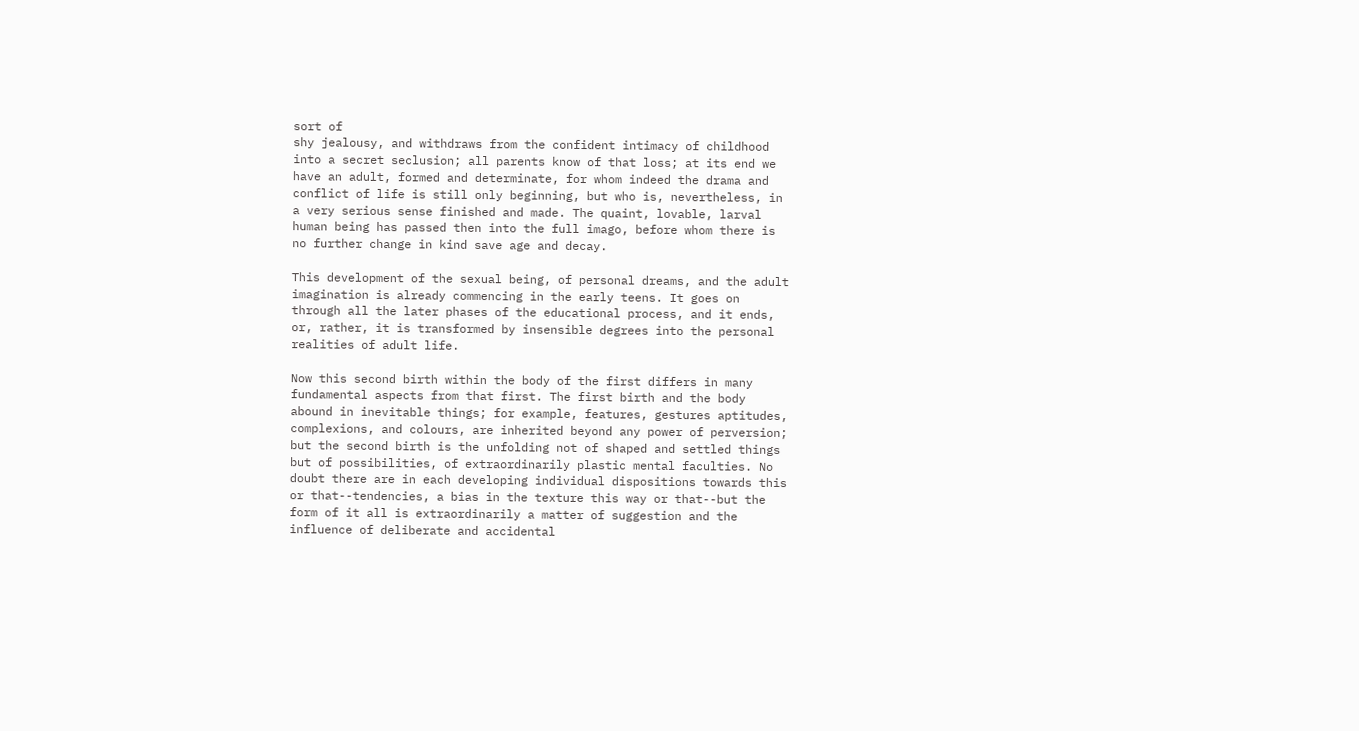sort of
shy jealousy, and withdraws from the confident intimacy of childhood
into a secret seclusion; all parents know of that loss; at its end we
have an adult, formed and determinate, for whom indeed the drama and
conflict of life is still only beginning, but who is, nevertheless, in
a very serious sense finished and made. The quaint, lovable, larval
human being has passed then into the full imago, before whom there is
no further change in kind save age and decay.

This development of the sexual being, of personal dreams, and the adult
imagination is already commencing in the early teens. It goes on
through all the later phases of the educational process, and it ends,
or, rather, it is transformed by insensible degrees into the personal
realities of adult life.

Now this second birth within the body of the first differs in many
fundamental aspects from that first. The first birth and the body
abound in inevitable things; for example, features, gestures aptitudes,
complexions, and colours, are inherited beyond any power of perversion;
but the second birth is the unfolding not of shaped and settled things
but of possibilities, of extraordinarily plastic mental faculties. No
doubt there are in each developing individual dispositions towards this
or that--tendencies, a bias in the texture this way or that--but the
form of it all is extraordinarily a matter of suggestion and the
influence of deliberate and accidental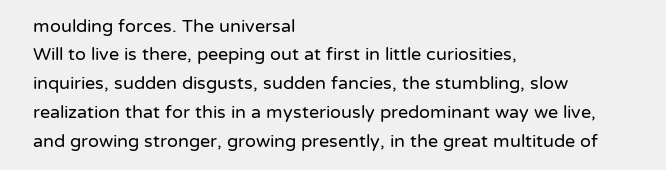moulding forces. The universal
Will to live is there, peeping out at first in little curiosities,
inquiries, sudden disgusts, sudden fancies, the stumbling, slow
realization that for this in a mysteriously predominant way we live,
and growing stronger, growing presently, in the great multitude of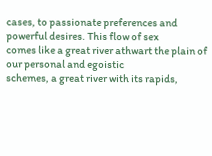cases, to passionate preferences and powerful desires. This flow of sex
comes like a great river athwart the plain of our personal and egoistic
schemes, a great river with its rapids,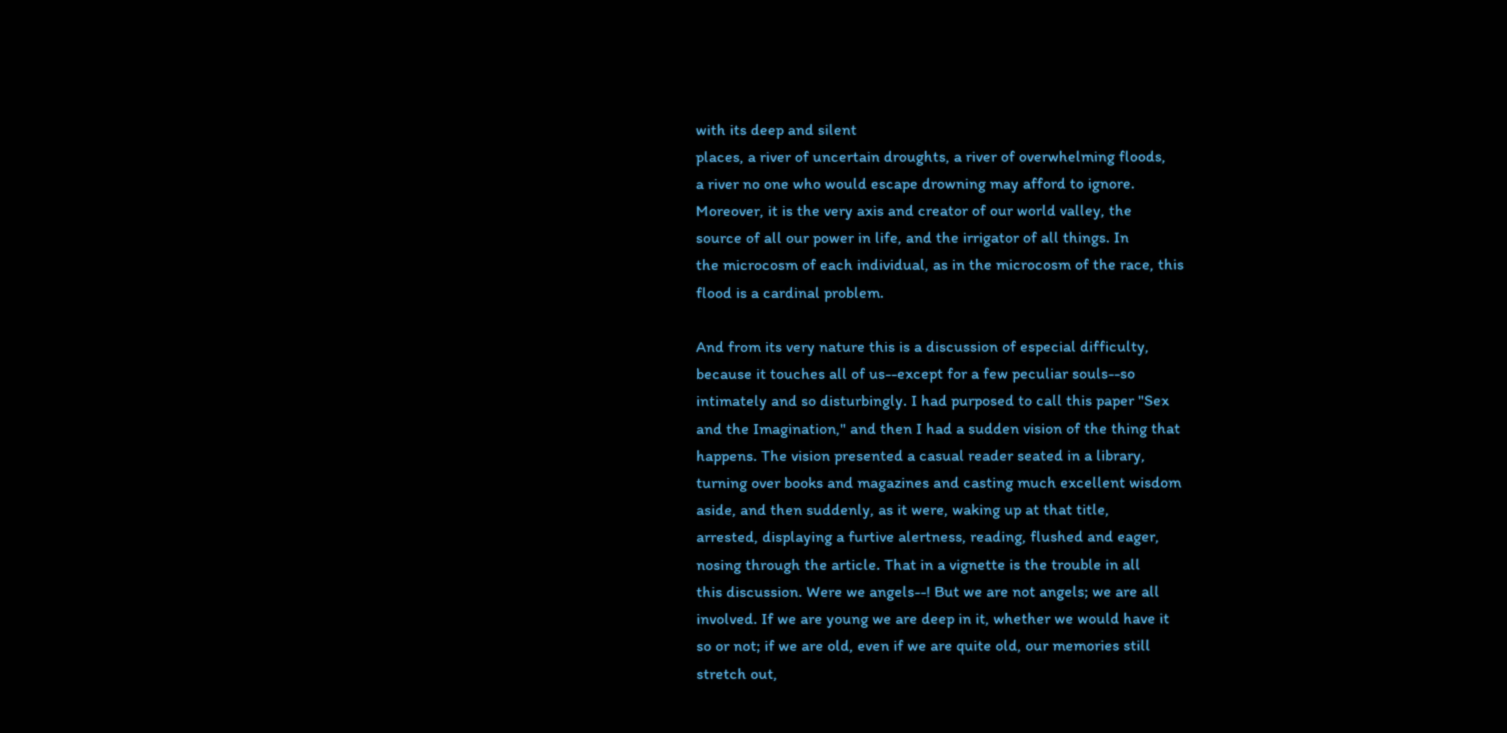with its deep and silent
places, a river of uncertain droughts, a river of overwhelming floods,
a river no one who would escape drowning may afford to ignore.
Moreover, it is the very axis and creator of our world valley, the
source of all our power in life, and the irrigator of all things. In
the microcosm of each individual, as in the microcosm of the race, this
flood is a cardinal problem.

And from its very nature this is a discussion of especial difficulty,
because it touches all of us--except for a few peculiar souls--so
intimately and so disturbingly. I had purposed to call this paper "Sex
and the Imagination," and then I had a sudden vision of the thing that
happens. The vision presented a casual reader seated in a library,
turning over books and magazines and casting much excellent wisdom
aside, and then suddenly, as it were, waking up at that title,
arrested, displaying a furtive alertness, reading, flushed and eager,
nosing through the article. That in a vignette is the trouble in all
this discussion. Were we angels--! But we are not angels; we are all
involved. If we are young we are deep in it, whether we would have it
so or not; if we are old, even if we are quite old, our memories still
stretch out,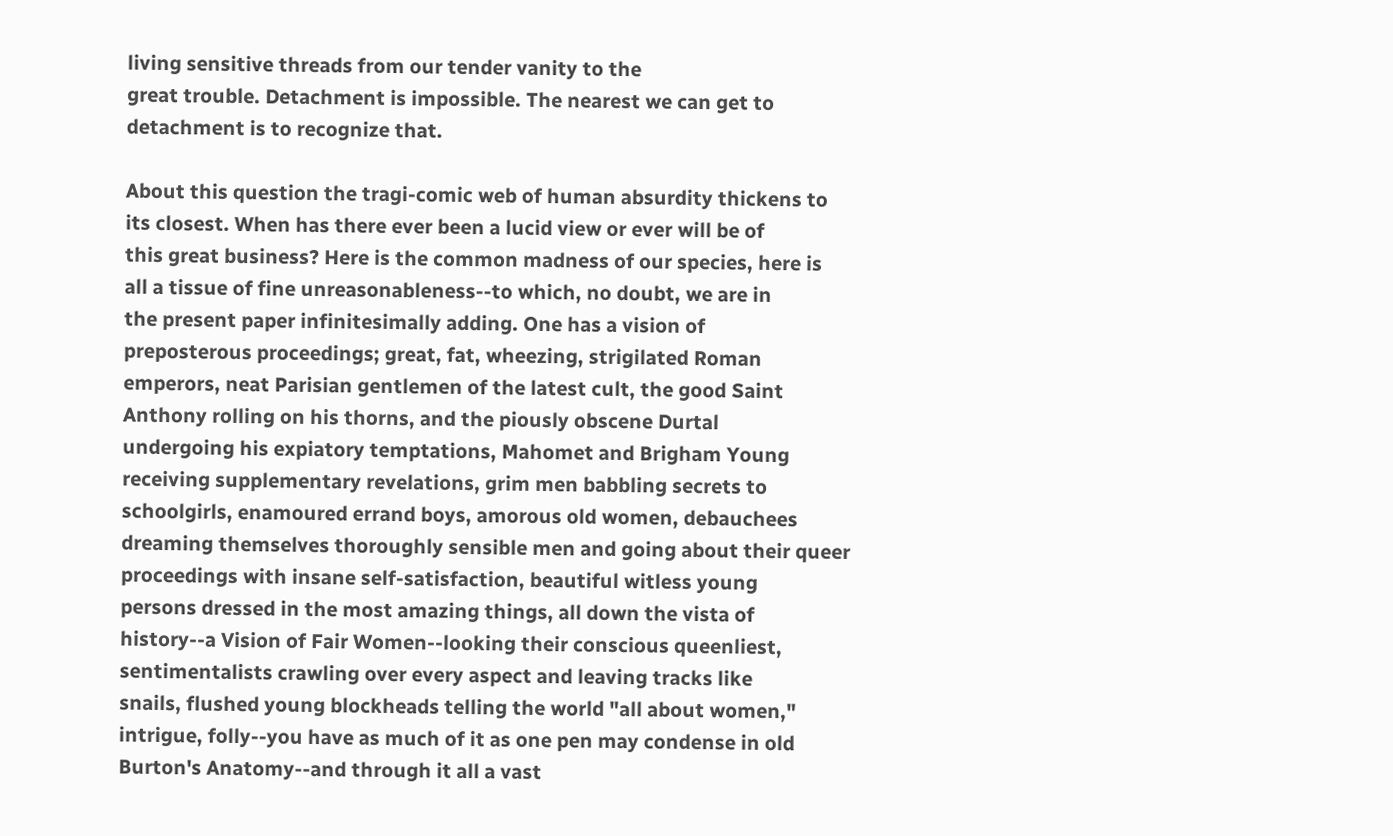living sensitive threads from our tender vanity to the
great trouble. Detachment is impossible. The nearest we can get to
detachment is to recognize that.

About this question the tragi-comic web of human absurdity thickens to
its closest. When has there ever been a lucid view or ever will be of
this great business? Here is the common madness of our species, here is
all a tissue of fine unreasonableness--to which, no doubt, we are in
the present paper infinitesimally adding. One has a vision of
preposterous proceedings; great, fat, wheezing, strigilated Roman
emperors, neat Parisian gentlemen of the latest cult, the good Saint
Anthony rolling on his thorns, and the piously obscene Durtal
undergoing his expiatory temptations, Mahomet and Brigham Young
receiving supplementary revelations, grim men babbling secrets to
schoolgirls, enamoured errand boys, amorous old women, debauchees
dreaming themselves thoroughly sensible men and going about their queer
proceedings with insane self-satisfaction, beautiful witless young
persons dressed in the most amazing things, all down the vista of
history--a Vision of Fair Women--looking their conscious queenliest,
sentimentalists crawling over every aspect and leaving tracks like
snails, flushed young blockheads telling the world "all about women,"
intrigue, folly--you have as much of it as one pen may condense in old
Burton's Anatomy--and through it all a vast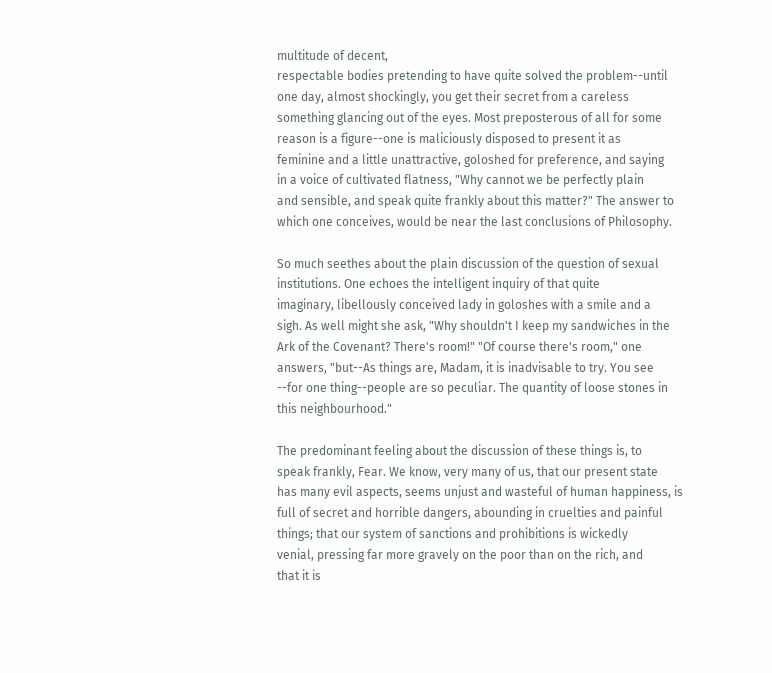multitude of decent,
respectable bodies pretending to have quite solved the problem--until
one day, almost shockingly, you get their secret from a careless
something glancing out of the eyes. Most preposterous of all for some
reason is a figure--one is maliciously disposed to present it as
feminine and a little unattractive, goloshed for preference, and saying
in a voice of cultivated flatness, "Why cannot we be perfectly plain
and sensible, and speak quite frankly about this matter?" The answer to
which one conceives, would be near the last conclusions of Philosophy.

So much seethes about the plain discussion of the question of sexual
institutions. One echoes the intelligent inquiry of that quite
imaginary, libellously conceived lady in goloshes with a smile and a
sigh. As well might she ask, "Why shouldn't I keep my sandwiches in the
Ark of the Covenant? There's room!" "Of course there's room," one
answers, "but--As things are, Madam, it is inadvisable to try. You see
--for one thing--people are so peculiar. The quantity of loose stones in
this neighbourhood."

The predominant feeling about the discussion of these things is, to
speak frankly, Fear. We know, very many of us, that our present state
has many evil aspects, seems unjust and wasteful of human happiness, is
full of secret and horrible dangers, abounding in cruelties and painful
things; that our system of sanctions and prohibitions is wickedly
venial, pressing far more gravely on the poor than on the rich, and
that it is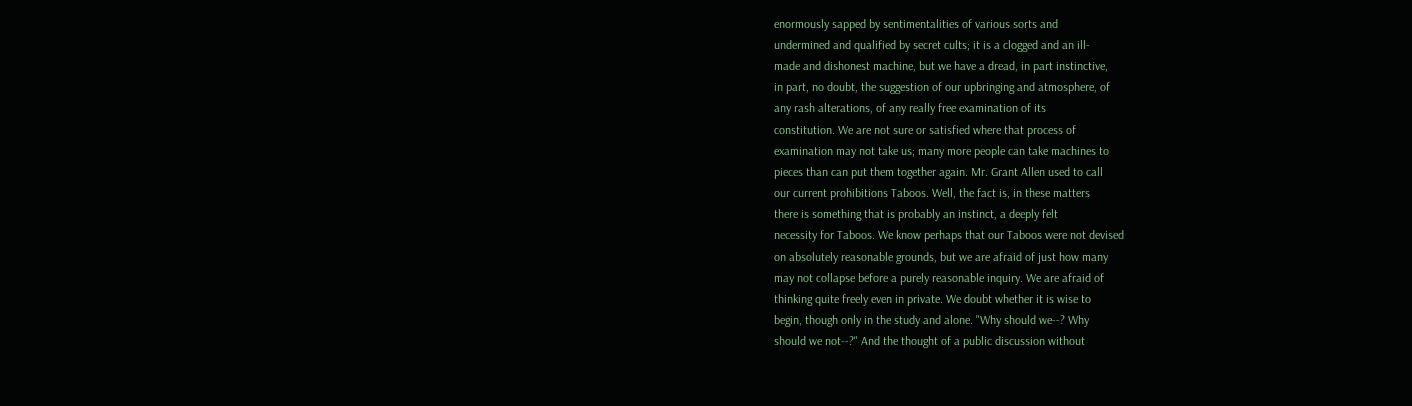enormously sapped by sentimentalities of various sorts and
undermined and qualified by secret cults; it is a clogged and an ill-
made and dishonest machine, but we have a dread, in part instinctive,
in part, no doubt, the suggestion of our upbringing and atmosphere, of
any rash alterations, of any really free examination of its
constitution. We are not sure or satisfied where that process of
examination may not take us; many more people can take machines to
pieces than can put them together again. Mr. Grant Allen used to call
our current prohibitions Taboos. Well, the fact is, in these matters
there is something that is probably an instinct, a deeply felt
necessity for Taboos. We know perhaps that our Taboos were not devised
on absolutely reasonable grounds, but we are afraid of just how many
may not collapse before a purely reasonable inquiry. We are afraid of
thinking quite freely even in private. We doubt whether it is wise to
begin, though only in the study and alone. "Why should we--? Why
should we not--?" And the thought of a public discussion without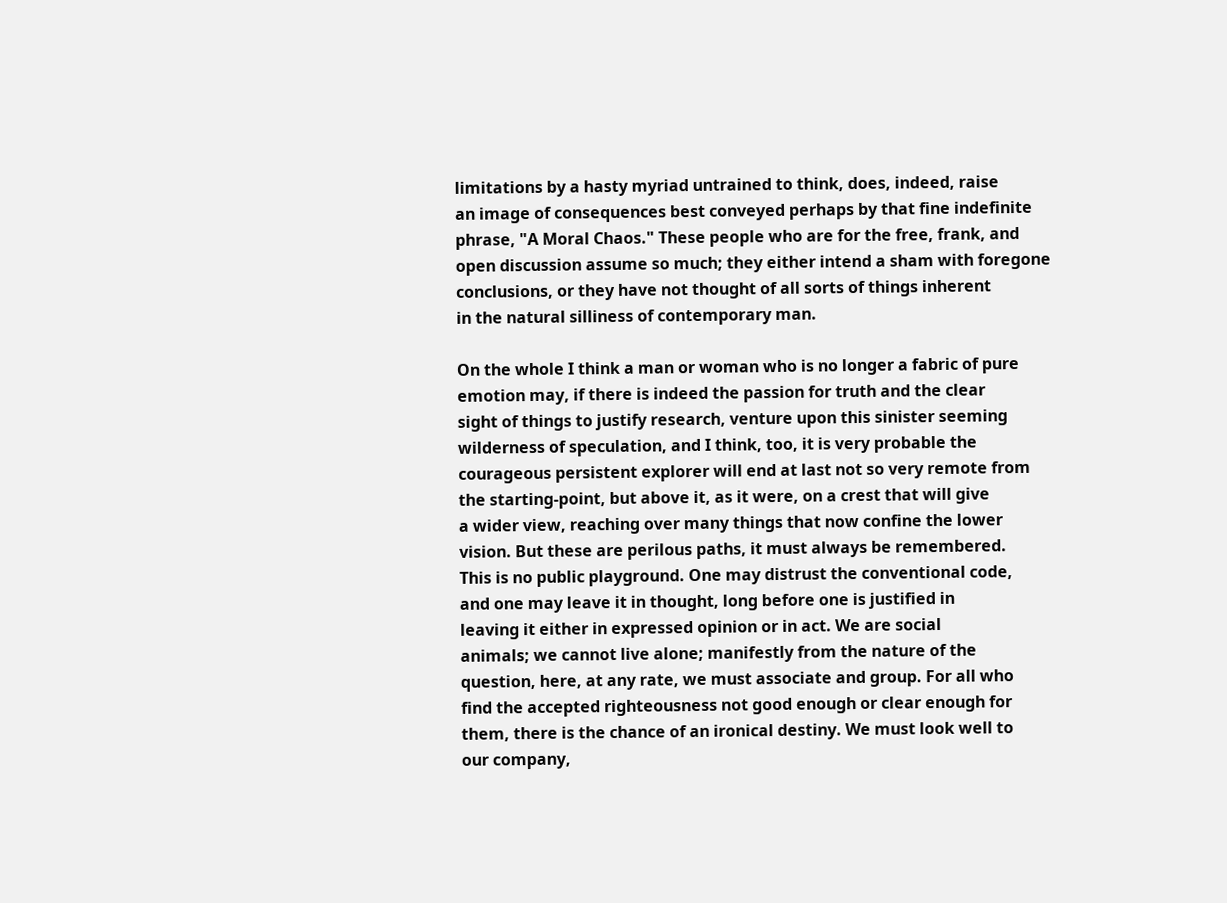limitations by a hasty myriad untrained to think, does, indeed, raise
an image of consequences best conveyed perhaps by that fine indefinite
phrase, "A Moral Chaos." These people who are for the free, frank, and
open discussion assume so much; they either intend a sham with foregone
conclusions, or they have not thought of all sorts of things inherent
in the natural silliness of contemporary man.

On the whole I think a man or woman who is no longer a fabric of pure
emotion may, if there is indeed the passion for truth and the clear
sight of things to justify research, venture upon this sinister seeming
wilderness of speculation, and I think, too, it is very probable the
courageous persistent explorer will end at last not so very remote from
the starting-point, but above it, as it were, on a crest that will give
a wider view, reaching over many things that now confine the lower
vision. But these are perilous paths, it must always be remembered.
This is no public playground. One may distrust the conventional code,
and one may leave it in thought, long before one is justified in
leaving it either in expressed opinion or in act. We are social
animals; we cannot live alone; manifestly from the nature of the
question, here, at any rate, we must associate and group. For all who
find the accepted righteousness not good enough or clear enough for
them, there is the chance of an ironical destiny. We must look well to
our company,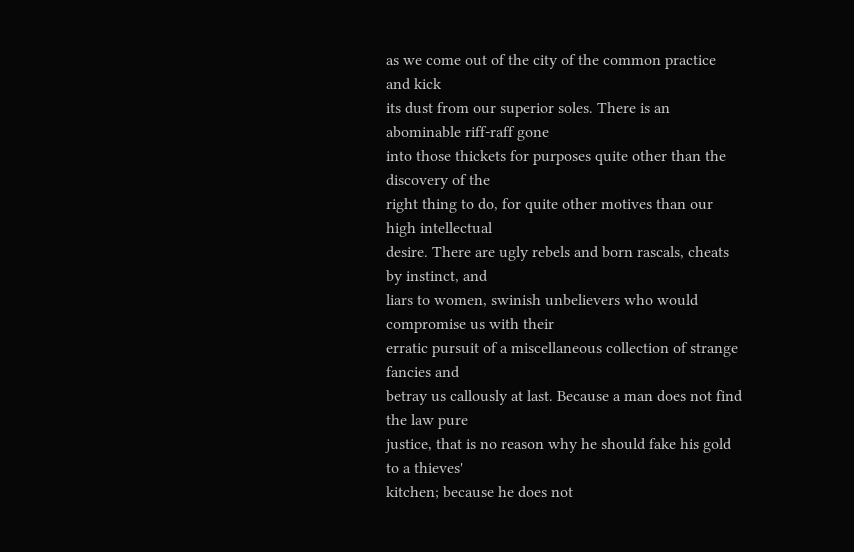as we come out of the city of the common practice and kick
its dust from our superior soles. There is an abominable riff-raff gone
into those thickets for purposes quite other than the discovery of the
right thing to do, for quite other motives than our high intellectual
desire. There are ugly rebels and born rascals, cheats by instinct, and
liars to women, swinish unbelievers who would compromise us with their
erratic pursuit of a miscellaneous collection of strange fancies and
betray us callously at last. Because a man does not find the law pure
justice, that is no reason why he should fake his gold to a thieves'
kitchen; because he does not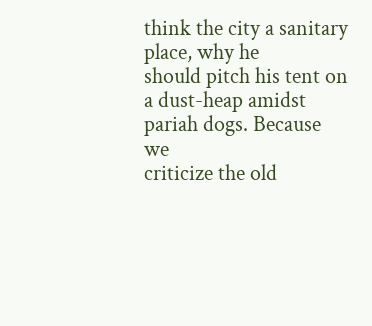think the city a sanitary place, why he
should pitch his tent on a dust-heap amidst pariah dogs. Because we
criticize the old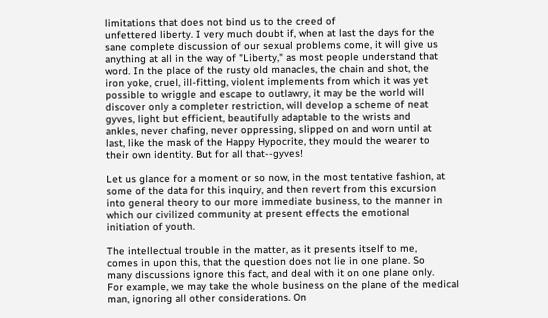limitations that does not bind us to the creed of
unfettered liberty. I very much doubt if, when at last the days for the
sane complete discussion of our sexual problems come, it will give us
anything at all in the way of "Liberty," as most people understand that
word. In the place of the rusty old manacles, the chain and shot, the
iron yoke, cruel, ill-fitting, violent implements from which it was yet
possible to wriggle and escape to outlawry, it may be the world will
discover only a completer restriction, will develop a scheme of neat
gyves, light but efficient, beautifully adaptable to the wrists and
ankles, never chafing, never oppressing, slipped on and worn until at
last, like the mask of the Happy Hypocrite, they mould the wearer to
their own identity. But for all that--gyves!

Let us glance for a moment or so now, in the most tentative fashion, at
some of the data for this inquiry, and then revert from this excursion
into general theory to our more immediate business, to the manner in
which our civilized community at present effects the emotional
initiation of youth.

The intellectual trouble in the matter, as it presents itself to me,
comes in upon this, that the question does not lie in one plane. So
many discussions ignore this fact, and deal with it on one plane only.
For example, we may take the whole business on the plane of the medical
man, ignoring all other considerations. On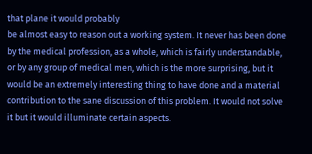that plane it would probably
be almost easy to reason out a working system. It never has been done
by the medical profession, as a whole, which is fairly understandable,
or by any group of medical men, which is the more surprising, but it
would be an extremely interesting thing to have done and a material
contribution to the sane discussion of this problem. It would not solve
it but it would illuminate certain aspects.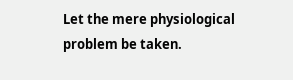Let the mere physiological
problem be taken.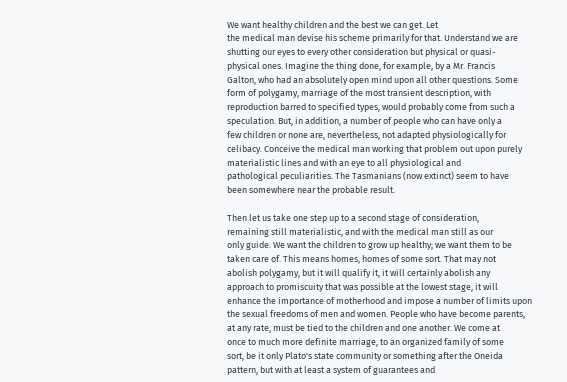We want healthy children and the best we can get. Let
the medical man devise his scheme primarily for that. Understand we are
shutting our eyes to every other consideration but physical or quasi-
physical ones. Imagine the thing done, for example, by a Mr. Francis
Galton, who had an absolutely open mind upon all other questions. Some
form of polygamy, marriage of the most transient description, with
reproduction barred to specified types, would probably come from such a
speculation. But, in addition, a number of people who can have only a
few children or none are, nevertheless, not adapted physiologically for
celibacy. Conceive the medical man working that problem out upon purely
materialistic lines and with an eye to all physiological and
pathological peculiarities. The Tasmanians (now extinct) seem to have
been somewhere near the probable result.

Then let us take one step up to a second stage of consideration,
remaining still materialistic, and with the medical man still as our
only guide. We want the children to grow up healthy; we want them to be
taken care of. This means homes, homes of some sort. That may not
abolish polygamy, but it will qualify it, it will certainly abolish any
approach to promiscuity that was possible at the lowest stage, it will
enhance the importance of motherhood and impose a number of limits upon
the sexual freedoms of men and women. People who have become parents,
at any rate, must be tied to the children and one another. We come at
once to much more definite marriage, to an organized family of some
sort, be it only Plato's state community or something after the Oneida
pattern, but with at least a system of guarantees and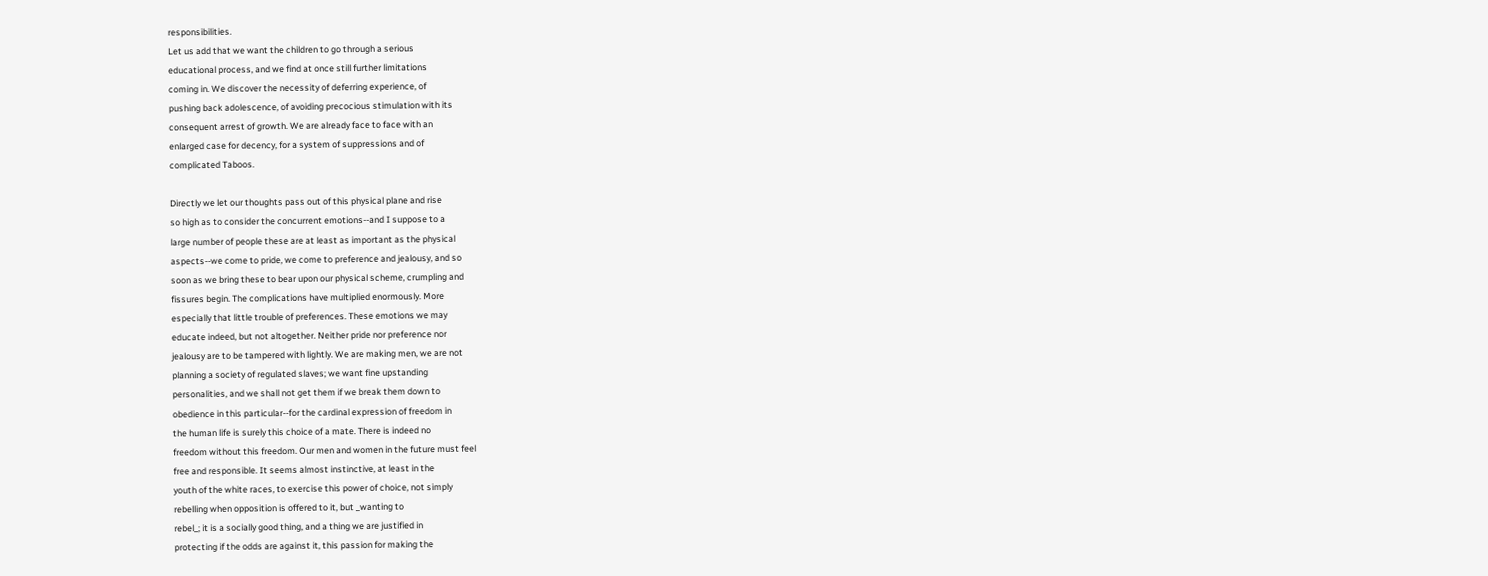responsibilities.
Let us add that we want the children to go through a serious
educational process, and we find at once still further limitations
coming in. We discover the necessity of deferring experience, of
pushing back adolescence, of avoiding precocious stimulation with its
consequent arrest of growth. We are already face to face with an
enlarged case for decency, for a system of suppressions and of
complicated Taboos.

Directly we let our thoughts pass out of this physical plane and rise
so high as to consider the concurrent emotions--and I suppose to a
large number of people these are at least as important as the physical
aspects--we come to pride, we come to preference and jealousy, and so
soon as we bring these to bear upon our physical scheme, crumpling and
fissures begin. The complications have multiplied enormously. More
especially that little trouble of preferences. These emotions we may
educate indeed, but not altogether. Neither pride nor preference nor
jealousy are to be tampered with lightly. We are making men, we are not
planning a society of regulated slaves; we want fine upstanding
personalities, and we shall not get them if we break them down to
obedience in this particular--for the cardinal expression of freedom in
the human life is surely this choice of a mate. There is indeed no
freedom without this freedom. Our men and women in the future must feel
free and responsible. It seems almost instinctive, at least in the
youth of the white races, to exercise this power of choice, not simply
rebelling when opposition is offered to it, but _wanting to
rebel_; it is a socially good thing, and a thing we are justified in
protecting if the odds are against it, this passion for making the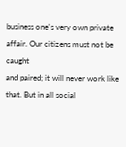business one's very own private affair. Our citizens must not be caught
and paired; it will never work like that. But in all social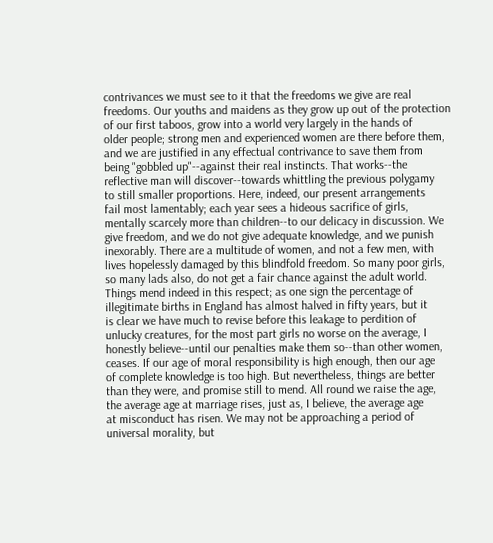contrivances we must see to it that the freedoms we give are real
freedoms. Our youths and maidens as they grow up out of the protection
of our first taboos, grow into a world very largely in the hands of
older people; strong men and experienced women are there before them,
and we are justified in any effectual contrivance to save them from
being "gobbled up"--against their real instincts. That works--the
reflective man will discover--towards whittling the previous polygamy
to still smaller proportions. Here, indeed, our present arrangements
fail most lamentably; each year sees a hideous sacrifice of girls,
mentally scarcely more than children--to our delicacy in discussion. We
give freedom, and we do not give adequate knowledge, and we punish
inexorably. There are a multitude of women, and not a few men, with
lives hopelessly damaged by this blindfold freedom. So many poor girls,
so many lads also, do not get a fair chance against the adult world.
Things mend indeed in this respect; as one sign the percentage of
illegitimate births in England has almost halved in fifty years, but it
is clear we have much to revise before this leakage to perdition of
unlucky creatures, for the most part girls no worse on the average, I
honestly believe--until our penalties make them so--than other women,
ceases. If our age of moral responsibility is high enough, then our age
of complete knowledge is too high. But nevertheless, things are better
than they were, and promise still to mend. All round we raise the age,
the average age at marriage rises, just as, I believe, the average age
at misconduct has risen. We may not be approaching a period of
universal morality, but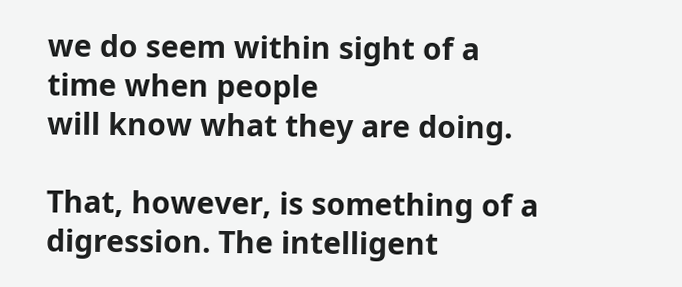we do seem within sight of a time when people
will know what they are doing.

That, however, is something of a digression. The intelligent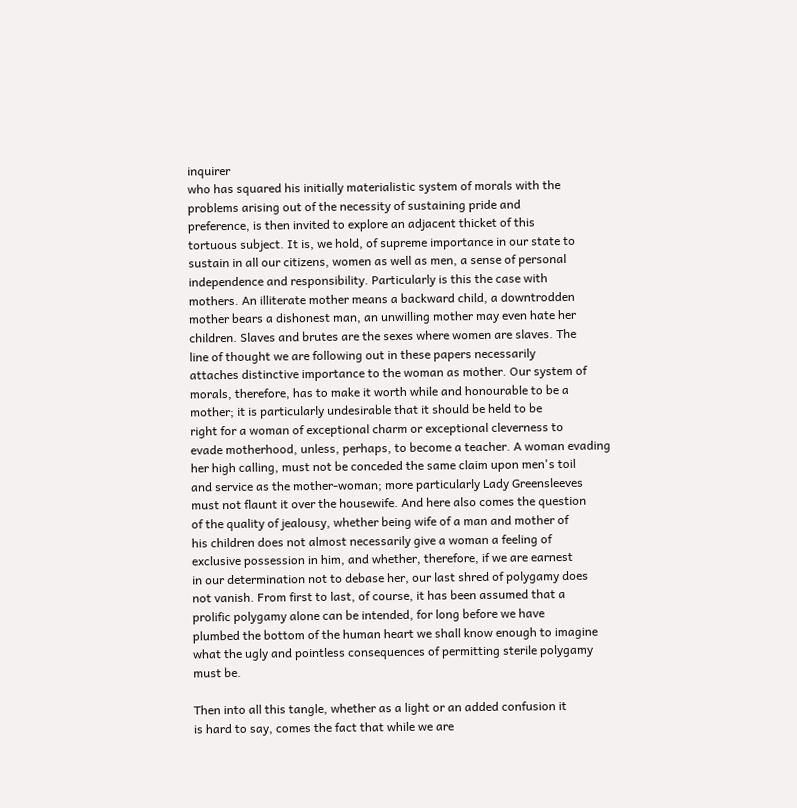inquirer
who has squared his initially materialistic system of morals with the
problems arising out of the necessity of sustaining pride and
preference, is then invited to explore an adjacent thicket of this
tortuous subject. It is, we hold, of supreme importance in our state to
sustain in all our citizens, women as well as men, a sense of personal
independence and responsibility. Particularly is this the case with
mothers. An illiterate mother means a backward child, a downtrodden
mother bears a dishonest man, an unwilling mother may even hate her
children. Slaves and brutes are the sexes where women are slaves. The
line of thought we are following out in these papers necessarily
attaches distinctive importance to the woman as mother. Our system of
morals, therefore, has to make it worth while and honourable to be a
mother; it is particularly undesirable that it should be held to be
right for a woman of exceptional charm or exceptional cleverness to
evade motherhood, unless, perhaps, to become a teacher. A woman evading
her high calling, must not be conceded the same claim upon men's toil
and service as the mother-woman; more particularly Lady Greensleeves
must not flaunt it over the housewife. And here also comes the question
of the quality of jealousy, whether being wife of a man and mother of
his children does not almost necessarily give a woman a feeling of
exclusive possession in him, and whether, therefore, if we are earnest
in our determination not to debase her, our last shred of polygamy does
not vanish. From first to last, of course, it has been assumed that a
prolific polygamy alone can be intended, for long before we have
plumbed the bottom of the human heart we shall know enough to imagine
what the ugly and pointless consequences of permitting sterile polygamy
must be.

Then into all this tangle, whether as a light or an added confusion it
is hard to say, comes the fact that while we are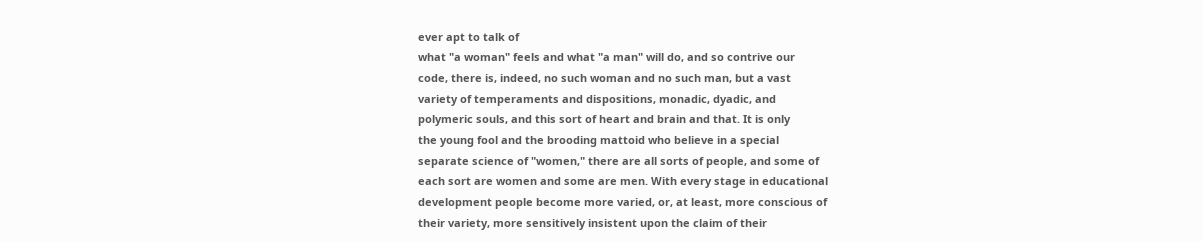ever apt to talk of
what "a woman" feels and what "a man" will do, and so contrive our
code, there is, indeed, no such woman and no such man, but a vast
variety of temperaments and dispositions, monadic, dyadic, and
polymeric souls, and this sort of heart and brain and that. It is only
the young fool and the brooding mattoid who believe in a special
separate science of "women," there are all sorts of people, and some of
each sort are women and some are men. With every stage in educational
development people become more varied, or, at least, more conscious of
their variety, more sensitively insistent upon the claim of their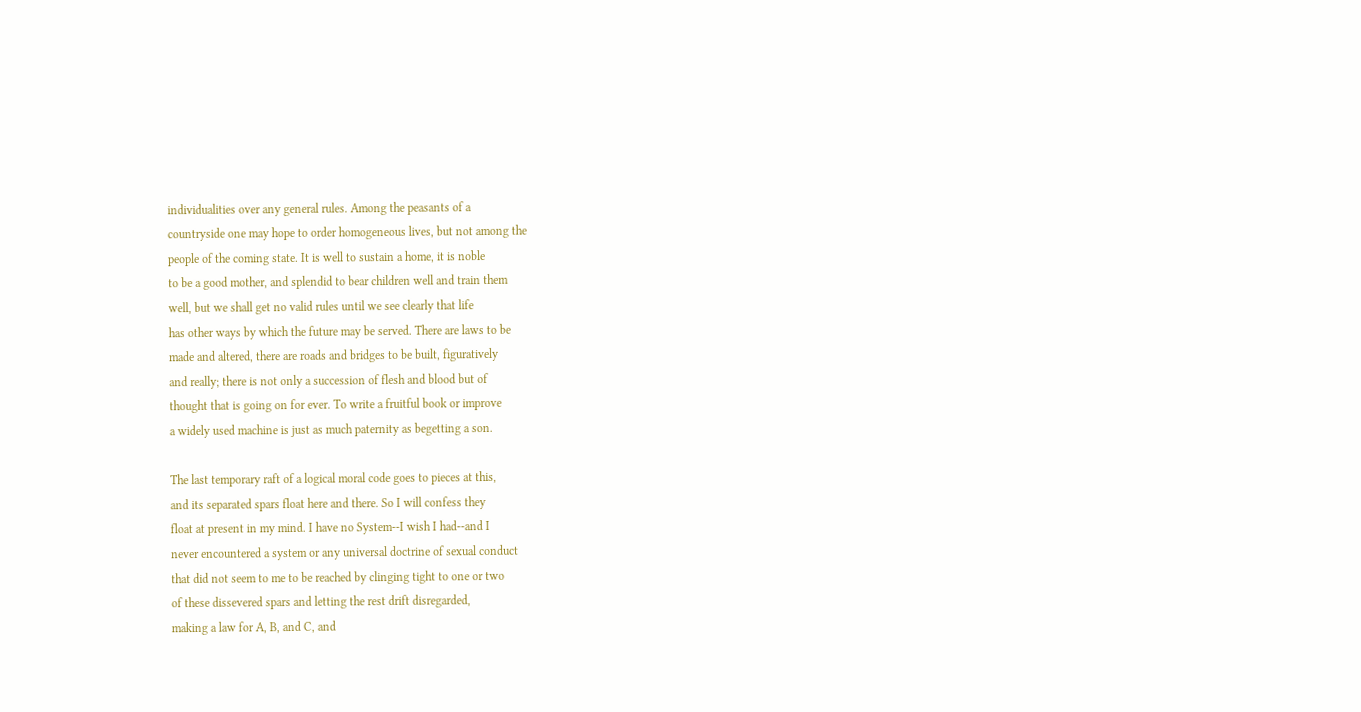individualities over any general rules. Among the peasants of a
countryside one may hope to order homogeneous lives, but not among the
people of the coming state. It is well to sustain a home, it is noble
to be a good mother, and splendid to bear children well and train them
well, but we shall get no valid rules until we see clearly that life
has other ways by which the future may be served. There are laws to be
made and altered, there are roads and bridges to be built, figuratively
and really; there is not only a succession of flesh and blood but of
thought that is going on for ever. To write a fruitful book or improve
a widely used machine is just as much paternity as begetting a son.

The last temporary raft of a logical moral code goes to pieces at this,
and its separated spars float here and there. So I will confess they
float at present in my mind. I have no System--I wish I had--and I
never encountered a system or any universal doctrine of sexual conduct
that did not seem to me to be reached by clinging tight to one or two
of these dissevered spars and letting the rest drift disregarded,
making a law for A, B, and C, and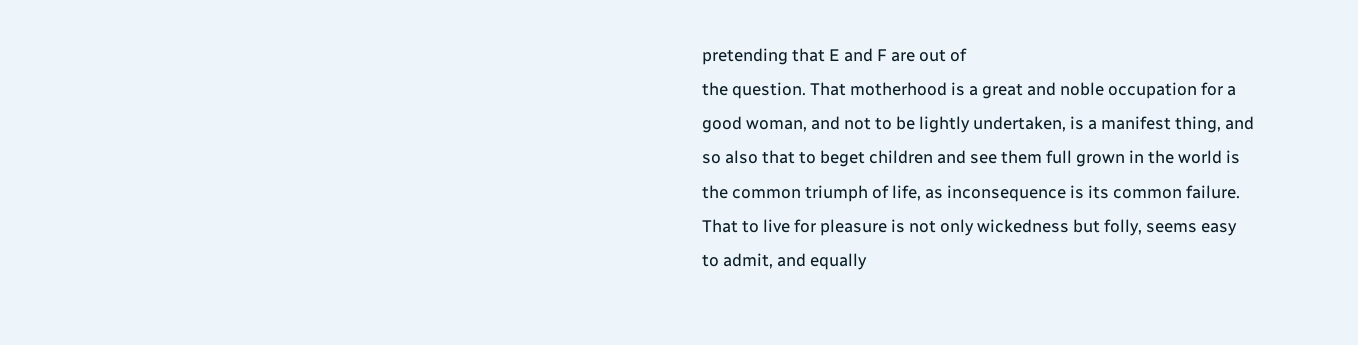pretending that E and F are out of
the question. That motherhood is a great and noble occupation for a
good woman, and not to be lightly undertaken, is a manifest thing, and
so also that to beget children and see them full grown in the world is
the common triumph of life, as inconsequence is its common failure.
That to live for pleasure is not only wickedness but folly, seems easy
to admit, and equally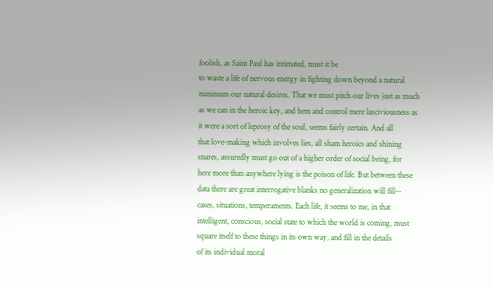foolish, as Saint Paul has intimated, must it be
to waste a life of nervous energy in fighting down beyond a natural
minimum our natural desires. That we must pitch our lives just as much
as we can in the heroic key, and hem and control mere lasciviousness as
it were a sort of leprosy of the soul, seems fairly certain. And all
that love-making which involves lies, all sham heroics and shining
snares, assuredly must go out of a higher order of social being, for
here more than anywhere lying is the poison of life. But between these
data there are great interrogative blanks no generalization will fill--
cases, situations, temperaments. Each life, it seems to me, in that
intelligent, conscious, social state to which the world is coming, must
square itself to these things in its own way, and fill in the details
of its individual moral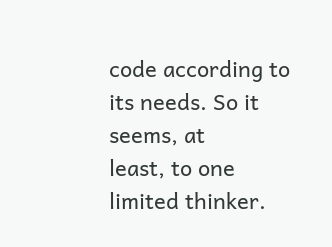code according to its needs. So it seems, at
least, to one limited thinker.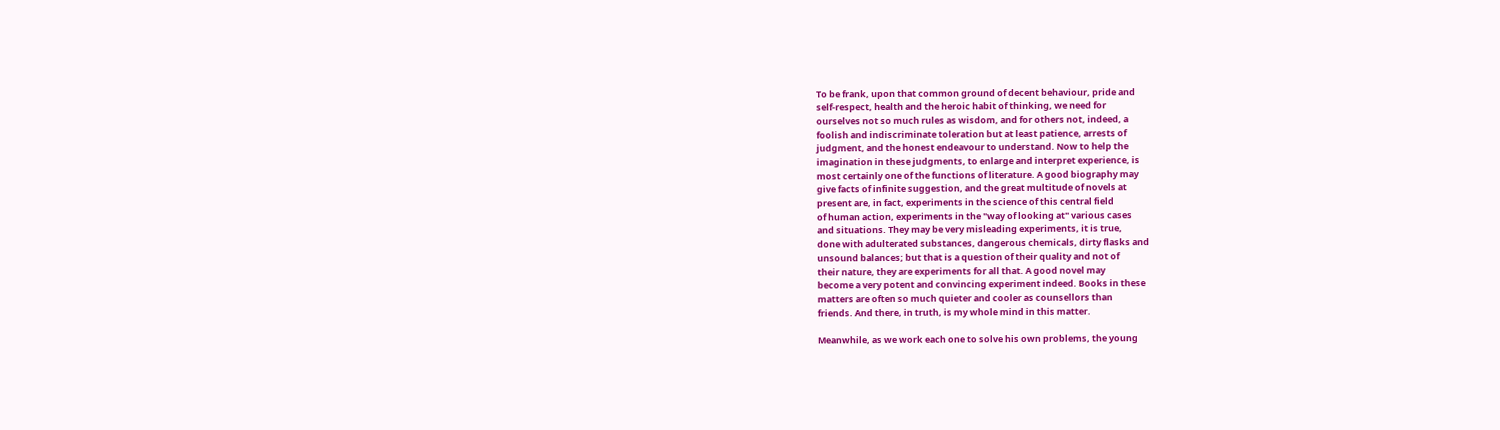To be frank, upon that common ground of decent behaviour, pride and
self-respect, health and the heroic habit of thinking, we need for
ourselves not so much rules as wisdom, and for others not, indeed, a
foolish and indiscriminate toleration but at least patience, arrests of
judgment, and the honest endeavour to understand. Now to help the
imagination in these judgments, to enlarge and interpret experience, is
most certainly one of the functions of literature. A good biography may
give facts of infinite suggestion, and the great multitude of novels at
present are, in fact, experiments in the science of this central field
of human action, experiments in the "way of looking at" various cases
and situations. They may be very misleading experiments, it is true,
done with adulterated substances, dangerous chemicals, dirty flasks and
unsound balances; but that is a question of their quality and not of
their nature, they are experiments for all that. A good novel may
become a very potent and convincing experiment indeed. Books in these
matters are often so much quieter and cooler as counsellors than
friends. And there, in truth, is my whole mind in this matter.

Meanwhile, as we work each one to solve his own problems, the young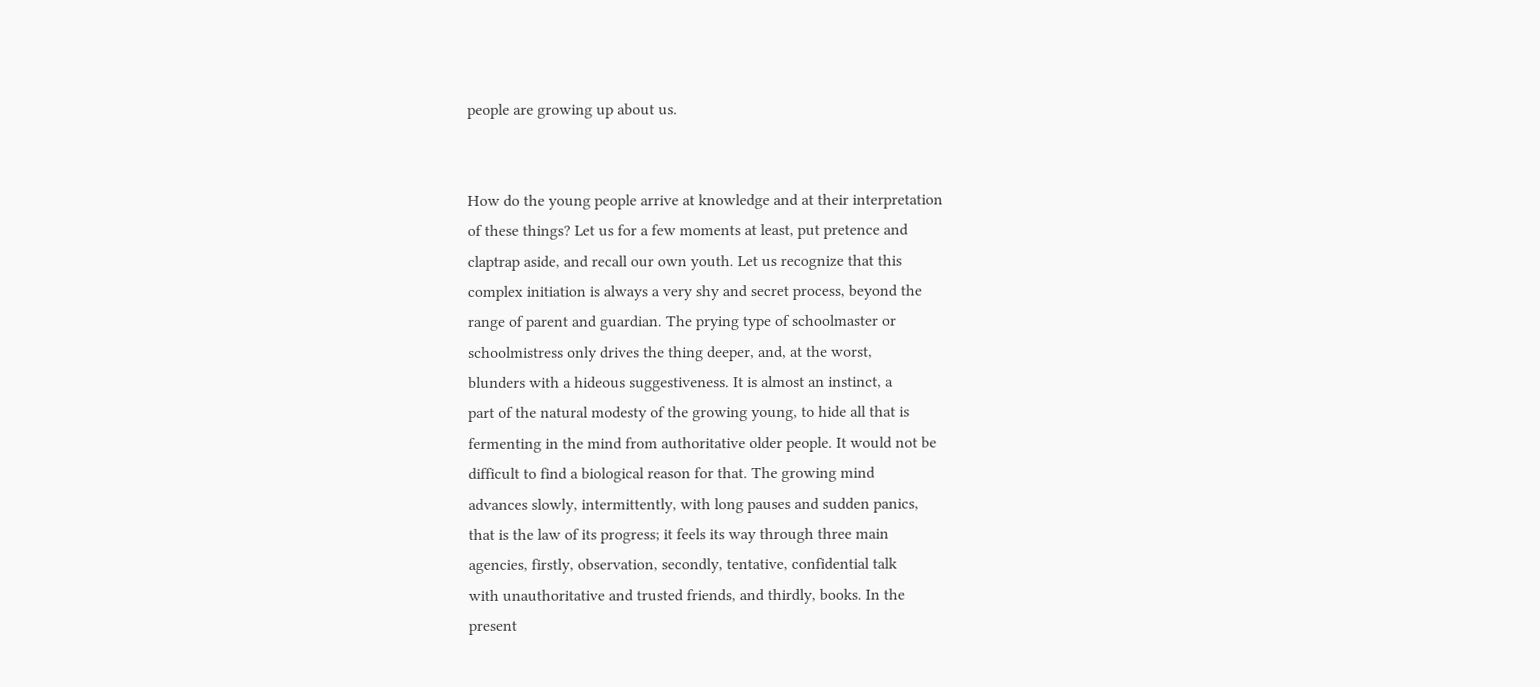people are growing up about us.


How do the young people arrive at knowledge and at their interpretation
of these things? Let us for a few moments at least, put pretence and
claptrap aside, and recall our own youth. Let us recognize that this
complex initiation is always a very shy and secret process, beyond the
range of parent and guardian. The prying type of schoolmaster or
schoolmistress only drives the thing deeper, and, at the worst,
blunders with a hideous suggestiveness. It is almost an instinct, a
part of the natural modesty of the growing young, to hide all that is
fermenting in the mind from authoritative older people. It would not be
difficult to find a biological reason for that. The growing mind
advances slowly, intermittently, with long pauses and sudden panics,
that is the law of its progress; it feels its way through three main
agencies, firstly, observation, secondly, tentative, confidential talk
with unauthoritative and trusted friends, and thirdly, books. In the
present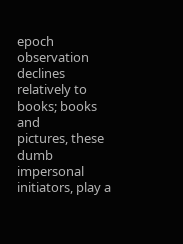epoch observation declines relatively to books; books and
pictures, these dumb impersonal initiators, play a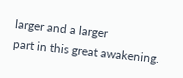larger and a larger
part in this great awakening.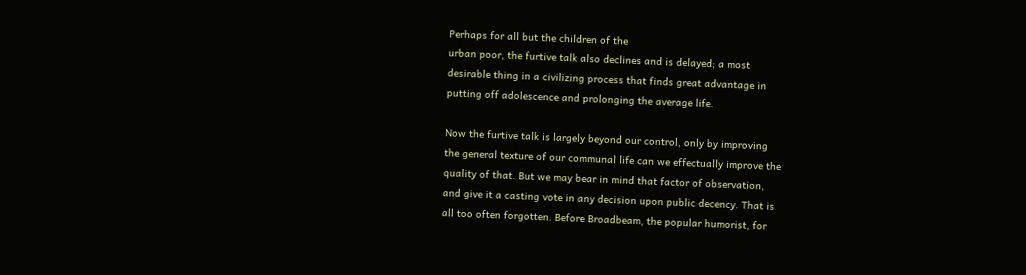Perhaps for all but the children of the
urban poor, the furtive talk also declines and is delayed; a most
desirable thing in a civilizing process that finds great advantage in
putting off adolescence and prolonging the average life.

Now the furtive talk is largely beyond our control, only by improving
the general texture of our communal life can we effectually improve the
quality of that. But we may bear in mind that factor of observation,
and give it a casting vote in any decision upon public decency. That is
all too often forgotten. Before Broadbeam, the popular humorist, for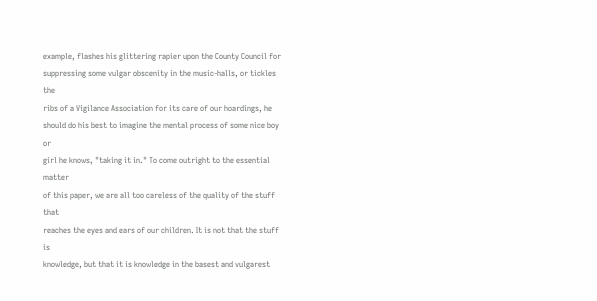example, flashes his glittering rapier upon the County Council for
suppressing some vulgar obscenity in the music-halls, or tickles the
ribs of a Vigilance Association for its care of our hoardings, he
should do his best to imagine the mental process of some nice boy or
girl he knows, "taking it in." To come outright to the essential matter
of this paper, we are all too careless of the quality of the stuff that
reaches the eyes and ears of our children. It is not that the stuff is
knowledge, but that it is knowledge in the basest and vulgarest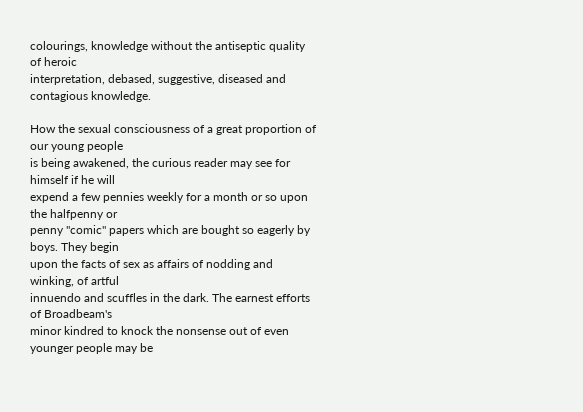colourings, knowledge without the antiseptic quality of heroic
interpretation, debased, suggestive, diseased and contagious knowledge.

How the sexual consciousness of a great proportion of our young people
is being awakened, the curious reader may see for himself if he will
expend a few pennies weekly for a month or so upon the halfpenny or
penny "comic" papers which are bought so eagerly by boys. They begin
upon the facts of sex as affairs of nodding and winking, of artful
innuendo and scuffles in the dark. The earnest efforts of Broadbeam's
minor kindred to knock the nonsense out of even younger people may be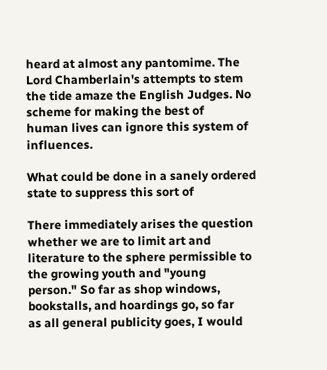heard at almost any pantomime. The Lord Chamberlain's attempts to stem
the tide amaze the English Judges. No scheme for making the best of
human lives can ignore this system of influences.

What could be done in a sanely ordered state to suppress this sort of

There immediately arises the question whether we are to limit art and
literature to the sphere permissible to the growing youth and "young
person." So far as shop windows, bookstalls, and hoardings go, so far
as all general publicity goes, I would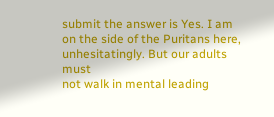submit the answer is Yes. I am
on the side of the Puritans here, unhesitatingly. But our adults must
not walk in mental leading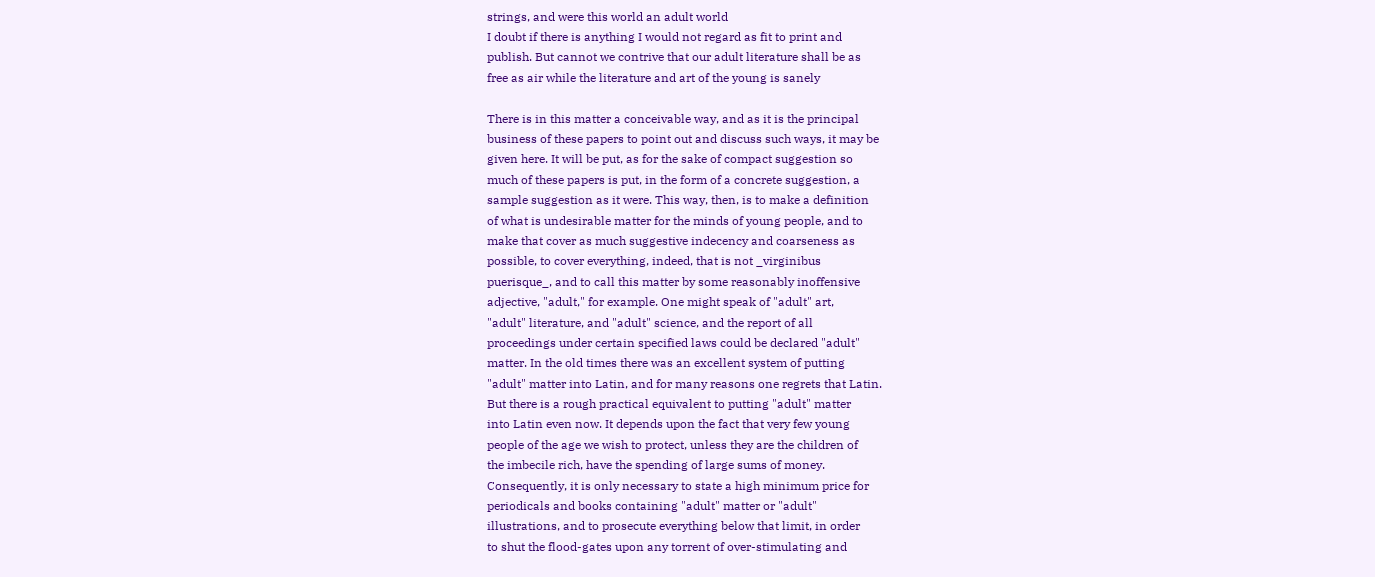strings, and were this world an adult world
I doubt if there is anything I would not regard as fit to print and
publish. But cannot we contrive that our adult literature shall be as
free as air while the literature and art of the young is sanely

There is in this matter a conceivable way, and as it is the principal
business of these papers to point out and discuss such ways, it may be
given here. It will be put, as for the sake of compact suggestion so
much of these papers is put, in the form of a concrete suggestion, a
sample suggestion as it were. This way, then, is to make a definition
of what is undesirable matter for the minds of young people, and to
make that cover as much suggestive indecency and coarseness as
possible, to cover everything, indeed, that is not _virginibus
puerisque_, and to call this matter by some reasonably inoffensive
adjective, "adult," for example. One might speak of "adult" art,
"adult" literature, and "adult" science, and the report of all
proceedings under certain specified laws could be declared "adult"
matter. In the old times there was an excellent system of putting
"adult" matter into Latin, and for many reasons one regrets that Latin.
But there is a rough practical equivalent to putting "adult" matter
into Latin even now. It depends upon the fact that very few young
people of the age we wish to protect, unless they are the children of
the imbecile rich, have the spending of large sums of money.
Consequently, it is only necessary to state a high minimum price for
periodicals and books containing "adult" matter or "adult"
illustrations, and to prosecute everything below that limit, in order
to shut the flood-gates upon any torrent of over-stimulating and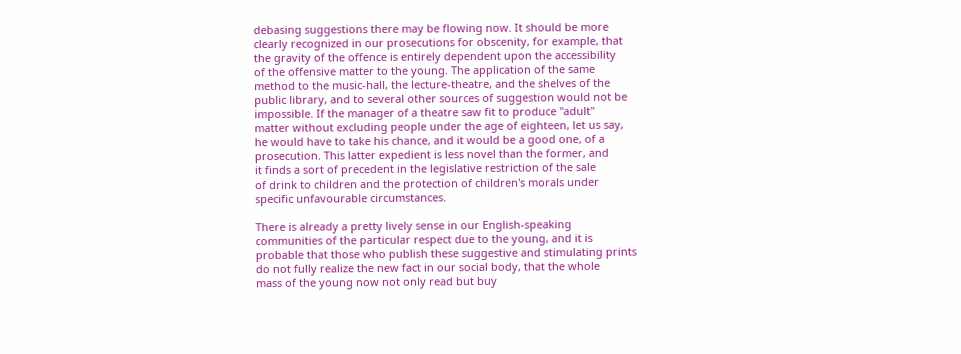debasing suggestions there may be flowing now. It should be more
clearly recognized in our prosecutions for obscenity, for example, that
the gravity of the offence is entirely dependent upon the accessibility
of the offensive matter to the young. The application of the same
method to the music-hall, the lecture-theatre, and the shelves of the
public library, and to several other sources of suggestion would not be
impossible. If the manager of a theatre saw fit to produce "adult"
matter without excluding people under the age of eighteen, let us say,
he would have to take his chance, and it would be a good one, of a
prosecution. This latter expedient is less novel than the former, and
it finds a sort of precedent in the legislative restriction of the sale
of drink to children and the protection of children's morals under
specific unfavourable circumstances.

There is already a pretty lively sense in our English-speaking
communities of the particular respect due to the young, and it is
probable that those who publish these suggestive and stimulating prints
do not fully realize the new fact in our social body, that the whole
mass of the young now not only read but buy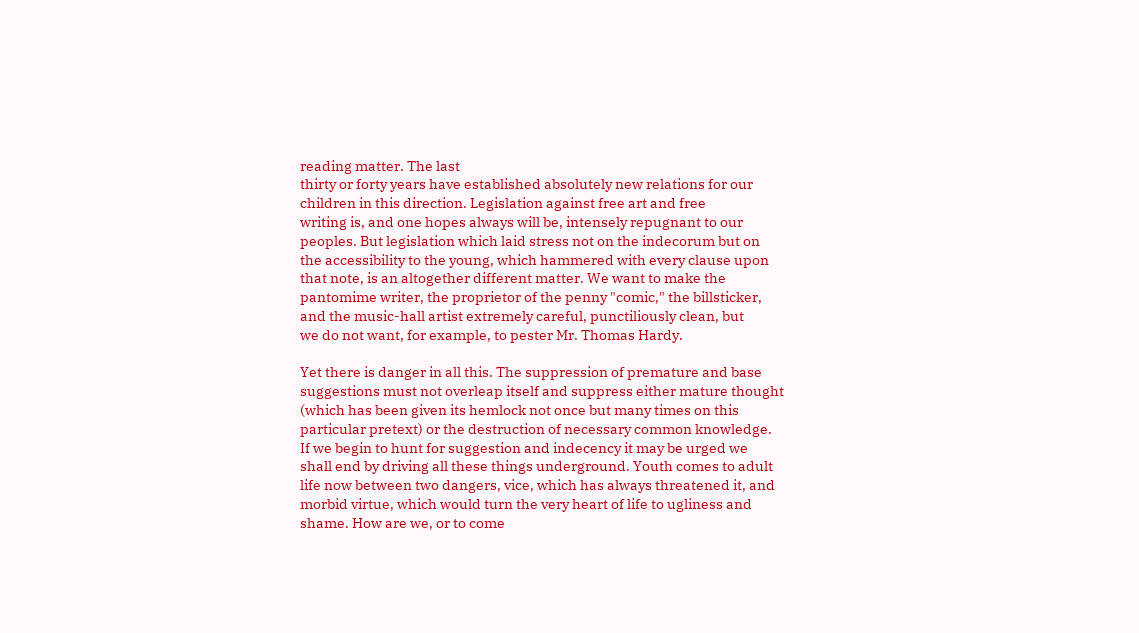reading matter. The last
thirty or forty years have established absolutely new relations for our
children in this direction. Legislation against free art and free
writing is, and one hopes always will be, intensely repugnant to our
peoples. But legislation which laid stress not on the indecorum but on
the accessibility to the young, which hammered with every clause upon
that note, is an altogether different matter. We want to make the
pantomime writer, the proprietor of the penny "comic," the billsticker,
and the music-hall artist extremely careful, punctiliously clean, but
we do not want, for example, to pester Mr. Thomas Hardy.

Yet there is danger in all this. The suppression of premature and base
suggestions must not overleap itself and suppress either mature thought
(which has been given its hemlock not once but many times on this
particular pretext) or the destruction of necessary common knowledge.
If we begin to hunt for suggestion and indecency it may be urged we
shall end by driving all these things underground. Youth comes to adult
life now between two dangers, vice, which has always threatened it, and
morbid virtue, which would turn the very heart of life to ugliness and
shame. How are we, or to come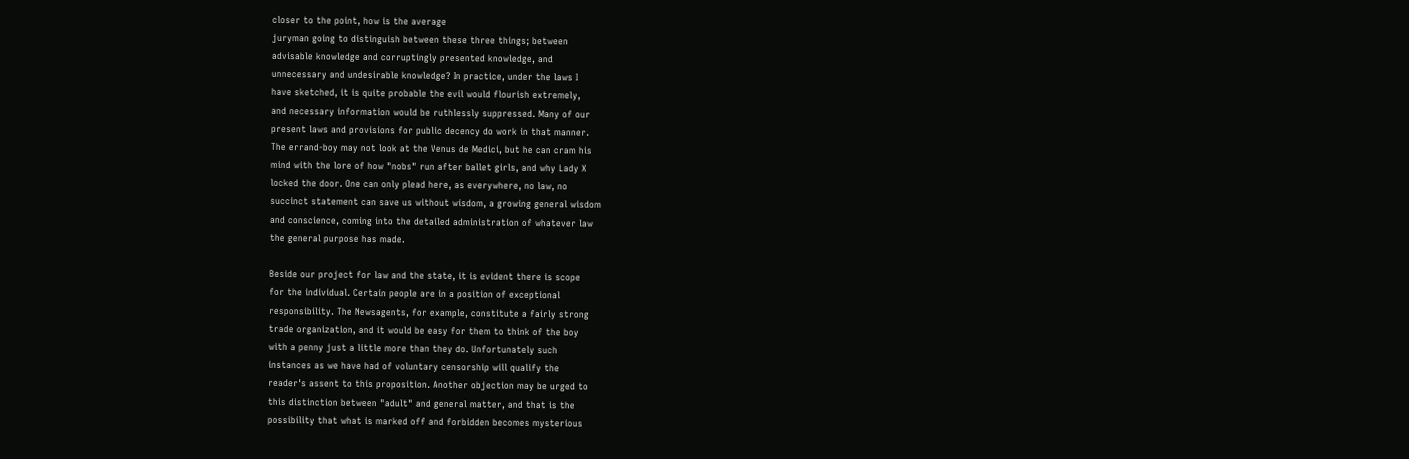closer to the point, how is the average
juryman going to distinguish between these three things; between
advisable knowledge and corruptingly presented knowledge, and
unnecessary and undesirable knowledge? In practice, under the laws I
have sketched, it is quite probable the evil would flourish extremely,
and necessary information would be ruthlessly suppressed. Many of our
present laws and provisions for public decency do work in that manner.
The errand-boy may not look at the Venus de Medici, but he can cram his
mind with the lore of how "nobs" run after ballet girls, and why Lady X
locked the door. One can only plead here, as everywhere, no law, no
succinct statement can save us without wisdom, a growing general wisdom
and conscience, coming into the detailed administration of whatever law
the general purpose has made.

Beside our project for law and the state, it is evident there is scope
for the individual. Certain people are in a position of exceptional
responsibility. The Newsagents, for example, constitute a fairly strong
trade organization, and it would be easy for them to think of the boy
with a penny just a little more than they do. Unfortunately such
instances as we have had of voluntary censorship will qualify the
reader's assent to this proposition. Another objection may be urged to
this distinction between "adult" and general matter, and that is the
possibility that what is marked off and forbidden becomes mysterious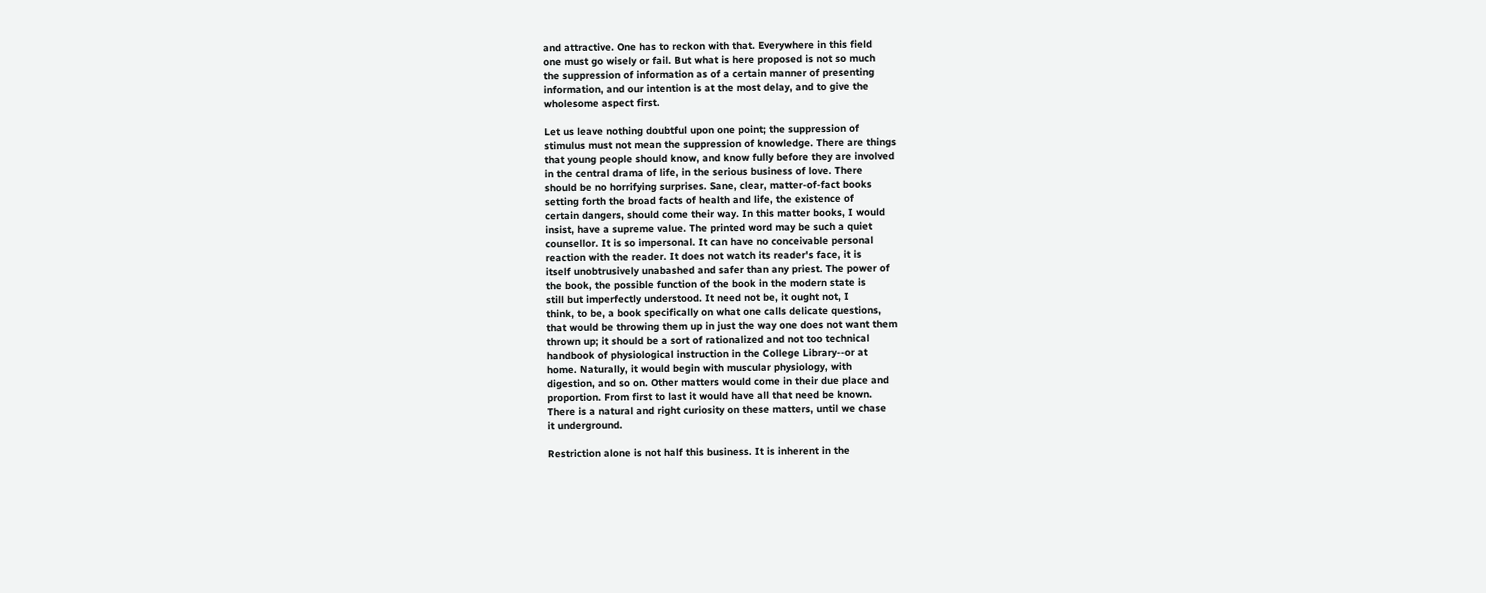and attractive. One has to reckon with that. Everywhere in this field
one must go wisely or fail. But what is here proposed is not so much
the suppression of information as of a certain manner of presenting
information, and our intention is at the most delay, and to give the
wholesome aspect first.

Let us leave nothing doubtful upon one point; the suppression of
stimulus must not mean the suppression of knowledge. There are things
that young people should know, and know fully before they are involved
in the central drama of life, in the serious business of love. There
should be no horrifying surprises. Sane, clear, matter-of-fact books
setting forth the broad facts of health and life, the existence of
certain dangers, should come their way. In this matter books, I would
insist, have a supreme value. The printed word may be such a quiet
counsellor. It is so impersonal. It can have no conceivable personal
reaction with the reader. It does not watch its reader's face, it is
itself unobtrusively unabashed and safer than any priest. The power of
the book, the possible function of the book in the modern state is
still but imperfectly understood. It need not be, it ought not, I
think, to be, a book specifically on what one calls delicate questions,
that would be throwing them up in just the way one does not want them
thrown up; it should be a sort of rationalized and not too technical
handbook of physiological instruction in the College Library--or at
home. Naturally, it would begin with muscular physiology, with
digestion, and so on. Other matters would come in their due place and
proportion. From first to last it would have all that need be known.
There is a natural and right curiosity on these matters, until we chase
it underground.

Restriction alone is not half this business. It is inherent in the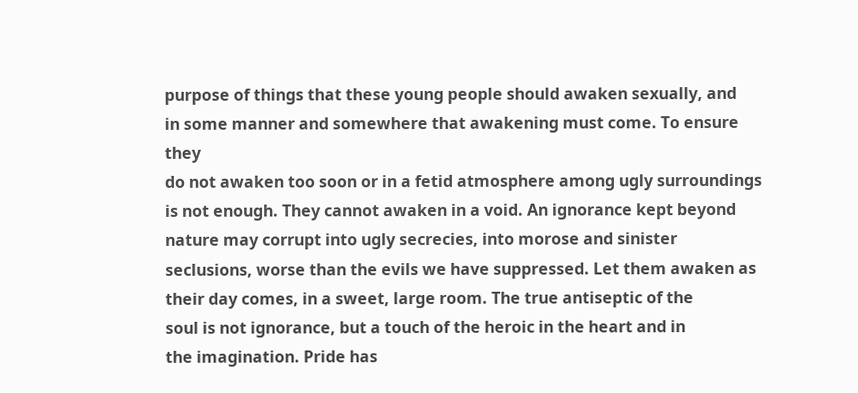purpose of things that these young people should awaken sexually, and
in some manner and somewhere that awakening must come. To ensure they
do not awaken too soon or in a fetid atmosphere among ugly surroundings
is not enough. They cannot awaken in a void. An ignorance kept beyond
nature may corrupt into ugly secrecies, into morose and sinister
seclusions, worse than the evils we have suppressed. Let them awaken as
their day comes, in a sweet, large room. The true antiseptic of the
soul is not ignorance, but a touch of the heroic in the heart and in
the imagination. Pride has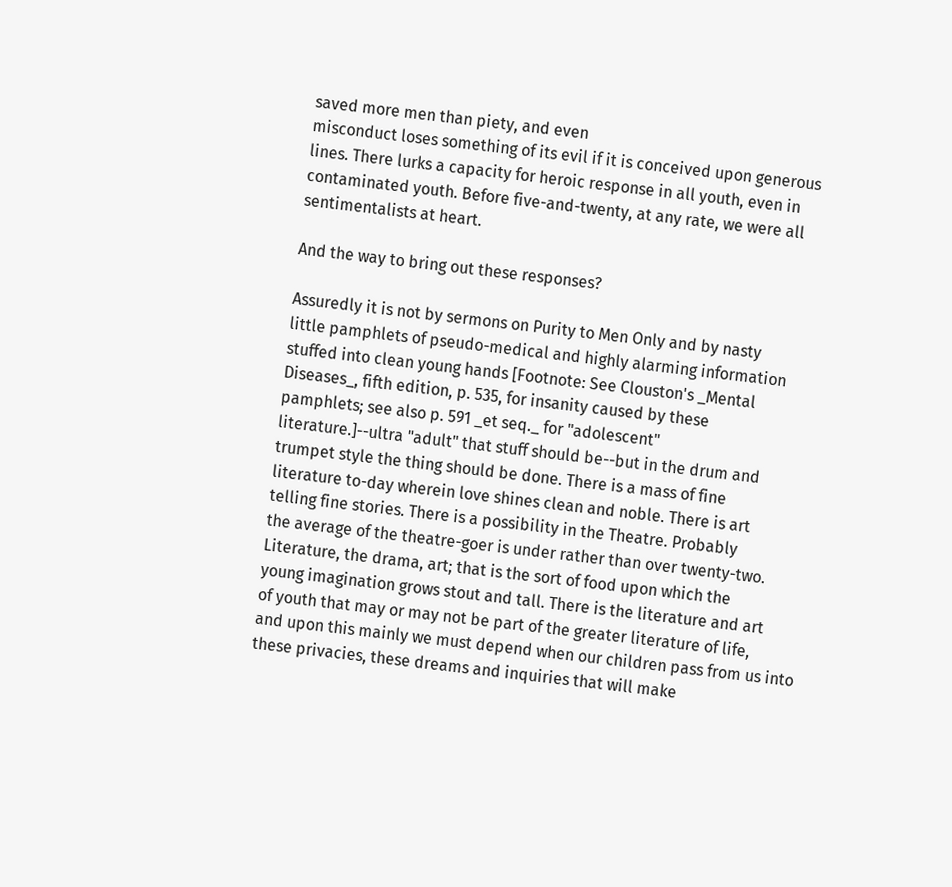saved more men than piety, and even
misconduct loses something of its evil if it is conceived upon generous
lines. There lurks a capacity for heroic response in all youth, even in
contaminated youth. Before five-and-twenty, at any rate, we were all
sentimentalists at heart.

And the way to bring out these responses?

Assuredly it is not by sermons on Purity to Men Only and by nasty
little pamphlets of pseudo-medical and highly alarming information
stuffed into clean young hands [Footnote: See Clouston's _Mental
Diseases_, fifth edition, p. 535, for insanity caused by these
pamphlets; see also p. 591 _et seq._ for "adolescent"
literature.]--ultra "adult" that stuff should be--but in the drum and
trumpet style the thing should be done. There is a mass of fine
literature to-day wherein love shines clean and noble. There is art
telling fine stories. There is a possibility in the Theatre. Probably
the average of the theatre-goer is under rather than over twenty-two.
Literature, the drama, art; that is the sort of food upon which the
young imagination grows stout and tall. There is the literature and art
of youth that may or may not be part of the greater literature of life,
and upon this mainly we must depend when our children pass from us into
these privacies, these dreams and inquiries that will make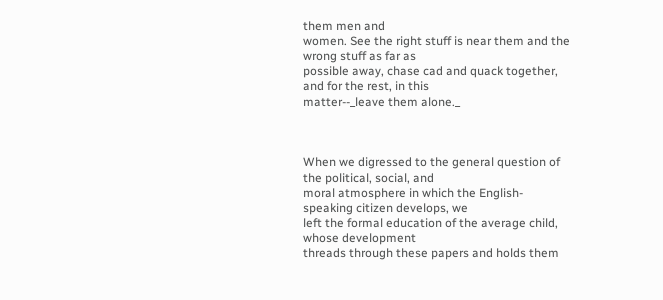them men and
women. See the right stuff is near them and the wrong stuff as far as
possible away, chase cad and quack together, and for the rest, in this
matter--_leave them alone._



When we digressed to the general question of the political, social, and
moral atmosphere in which the English-speaking citizen develops, we
left the formal education of the average child, whose development
threads through these papers and holds them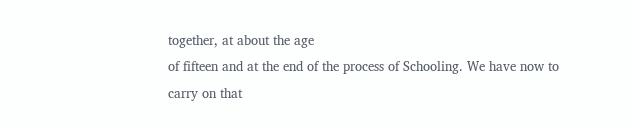together, at about the age
of fifteen and at the end of the process of Schooling. We have now to
carry on that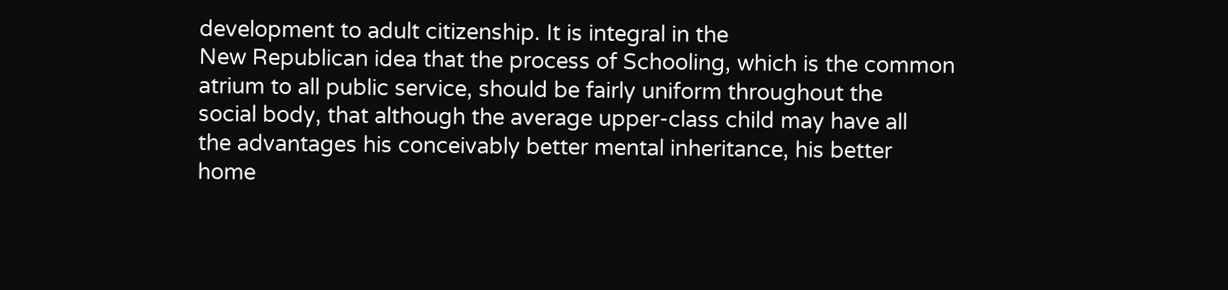development to adult citizenship. It is integral in the
New Republican idea that the process of Schooling, which is the common
atrium to all public service, should be fairly uniform throughout the
social body, that although the average upper-class child may have all
the advantages his conceivably better mental inheritance, his better
home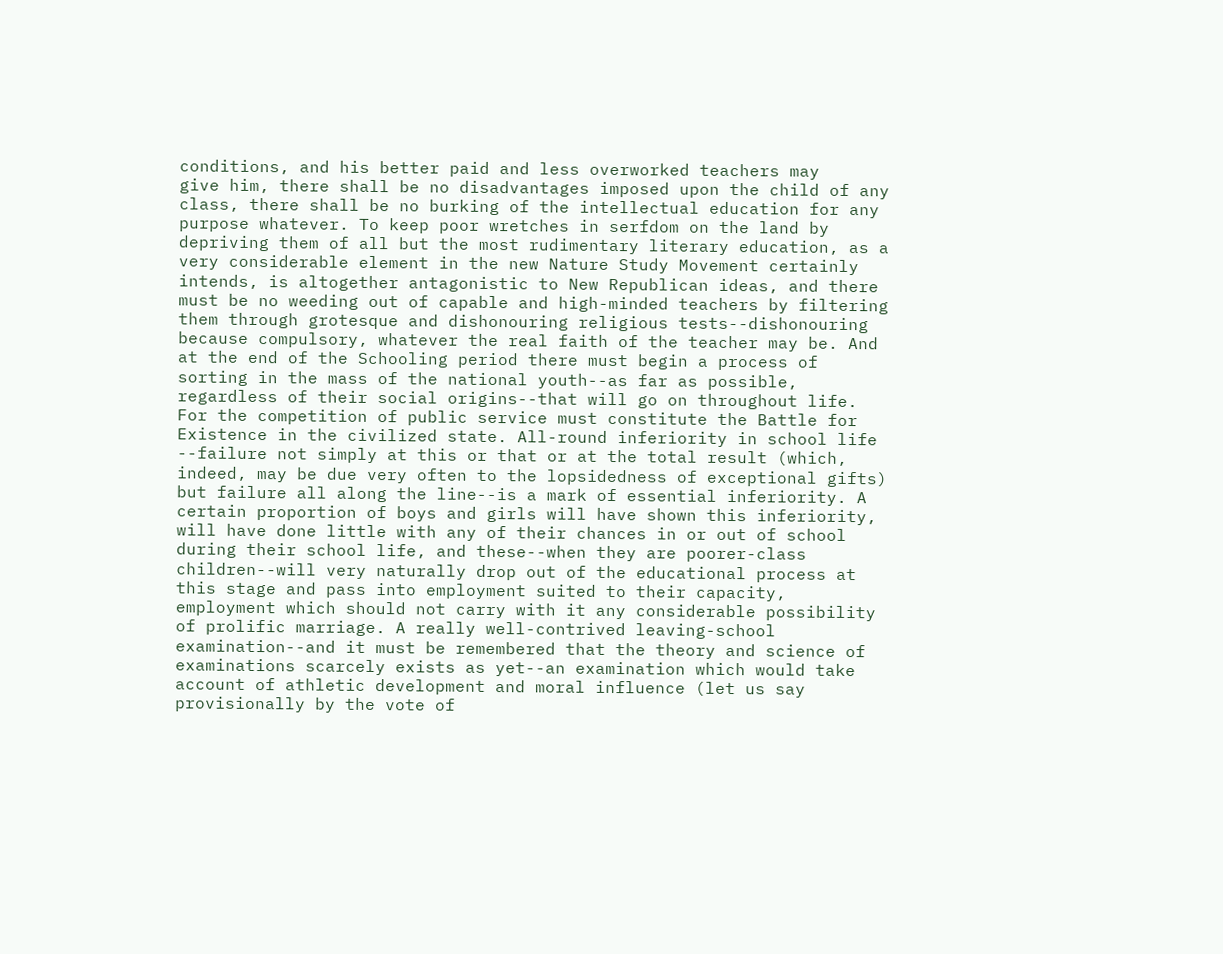conditions, and his better paid and less overworked teachers may
give him, there shall be no disadvantages imposed upon the child of any
class, there shall be no burking of the intellectual education for any
purpose whatever. To keep poor wretches in serfdom on the land by
depriving them of all but the most rudimentary literary education, as a
very considerable element in the new Nature Study Movement certainly
intends, is altogether antagonistic to New Republican ideas, and there
must be no weeding out of capable and high-minded teachers by filtering
them through grotesque and dishonouring religious tests--dishonouring
because compulsory, whatever the real faith of the teacher may be. And
at the end of the Schooling period there must begin a process of
sorting in the mass of the national youth--as far as possible,
regardless of their social origins--that will go on throughout life.
For the competition of public service must constitute the Battle for
Existence in the civilized state. All-round inferiority in school life
--failure not simply at this or that or at the total result (which,
indeed, may be due very often to the lopsidedness of exceptional gifts)
but failure all along the line--is a mark of essential inferiority. A
certain proportion of boys and girls will have shown this inferiority,
will have done little with any of their chances in or out of school
during their school life, and these--when they are poorer-class
children--will very naturally drop out of the educational process at
this stage and pass into employment suited to their capacity,
employment which should not carry with it any considerable possibility
of prolific marriage. A really well-contrived leaving-school
examination--and it must be remembered that the theory and science of
examinations scarcely exists as yet--an examination which would take
account of athletic development and moral influence (let us say
provisionally by the vote of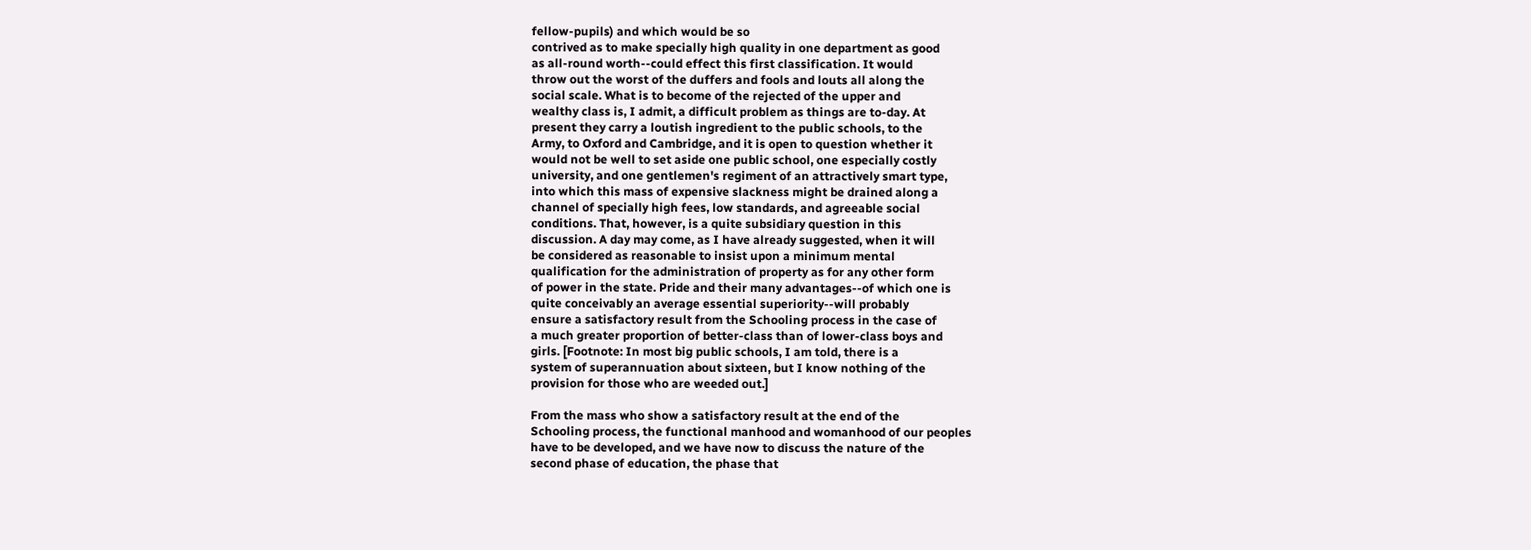fellow-pupils) and which would be so
contrived as to make specially high quality in one department as good
as all-round worth--could effect this first classification. It would
throw out the worst of the duffers and fools and louts all along the
social scale. What is to become of the rejected of the upper and
wealthy class is, I admit, a difficult problem as things are to-day. At
present they carry a loutish ingredient to the public schools, to the
Army, to Oxford and Cambridge, and it is open to question whether it
would not be well to set aside one public school, one especially costly
university, and one gentlemen's regiment of an attractively smart type,
into which this mass of expensive slackness might be drained along a
channel of specially high fees, low standards, and agreeable social
conditions. That, however, is a quite subsidiary question in this
discussion. A day may come, as I have already suggested, when it will
be considered as reasonable to insist upon a minimum mental
qualification for the administration of property as for any other form
of power in the state. Pride and their many advantages--of which one is
quite conceivably an average essential superiority--will probably
ensure a satisfactory result from the Schooling process in the case of
a much greater proportion of better-class than of lower-class boys and
girls. [Footnote: In most big public schools, I am told, there is a
system of superannuation about sixteen, but I know nothing of the
provision for those who are weeded out.]

From the mass who show a satisfactory result at the end of the
Schooling process, the functional manhood and womanhood of our peoples
have to be developed, and we have now to discuss the nature of the
second phase of education, the phase that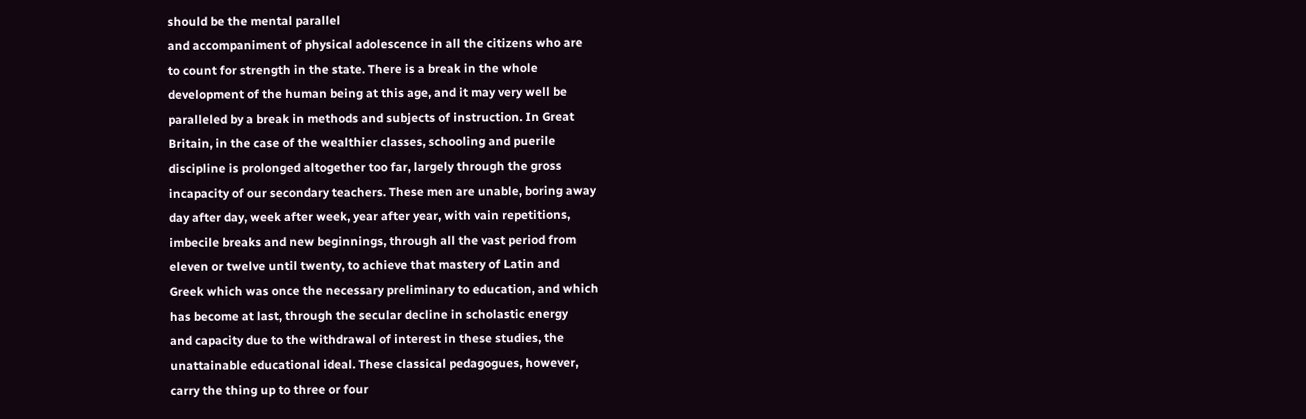should be the mental parallel
and accompaniment of physical adolescence in all the citizens who are
to count for strength in the state. There is a break in the whole
development of the human being at this age, and it may very well be
paralleled by a break in methods and subjects of instruction. In Great
Britain, in the case of the wealthier classes, schooling and puerile
discipline is prolonged altogether too far, largely through the gross
incapacity of our secondary teachers. These men are unable, boring away
day after day, week after week, year after year, with vain repetitions,
imbecile breaks and new beginnings, through all the vast period from
eleven or twelve until twenty, to achieve that mastery of Latin and
Greek which was once the necessary preliminary to education, and which
has become at last, through the secular decline in scholastic energy
and capacity due to the withdrawal of interest in these studies, the
unattainable educational ideal. These classical pedagogues, however,
carry the thing up to three or four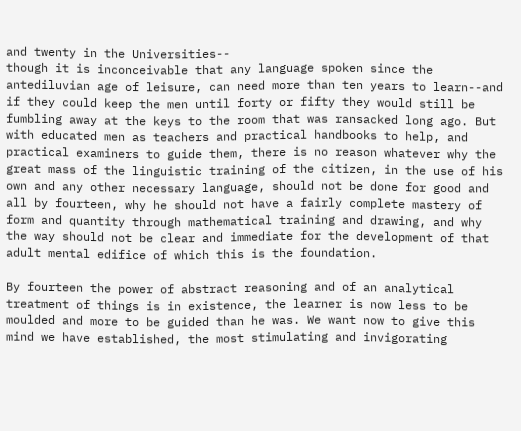and twenty in the Universities--
though it is inconceivable that any language spoken since the
antediluvian age of leisure, can need more than ten years to learn--and
if they could keep the men until forty or fifty they would still be
fumbling away at the keys to the room that was ransacked long ago. But
with educated men as teachers and practical handbooks to help, and
practical examiners to guide them, there is no reason whatever why the
great mass of the linguistic training of the citizen, in the use of his
own and any other necessary language, should not be done for good and
all by fourteen, why he should not have a fairly complete mastery of
form and quantity through mathematical training and drawing, and why
the way should not be clear and immediate for the development of that
adult mental edifice of which this is the foundation.

By fourteen the power of abstract reasoning and of an analytical
treatment of things is in existence, the learner is now less to be
moulded and more to be guided than he was. We want now to give this
mind we have established, the most stimulating and invigorating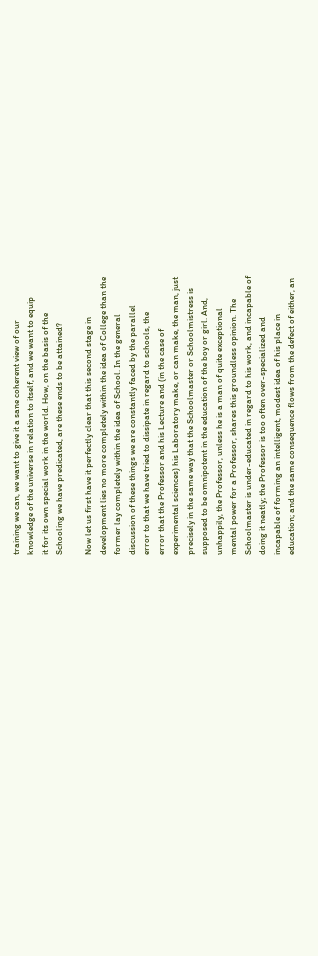training we can, we want to give it a sane coherent view of our
knowledge of the universe in relation to itself, and we want to equip
it for its own special work in the world. How, on the basis of the
Schooling we have predicated, are these ends to be attained?

Now let us first have it perfectly clear that this second stage in
development lies no more completely within the idea of College than the
former lay completely within the idea of School. In the general
discussion of these things we are constantly faced by the parallel
error to that we have tried to dissipate in regard to schools, the
error that the Professor and his Lecture and (in the case of
experimental sciences) his Laboratory make, or can make, the man, just
precisely in the same way that the Schoolmaster or Schoolmistress is
supposed to be omnipotent in the education of the boy or girl. And,
unhappily, the Professor, unless he is a man of quite exceptional
mental power for a Professor, shares this groundless opinion. The
Schoolmaster is under-educated in regard to his work, and incapable of
doing it neatly; the Professor is too often over-specialized and
incapable of forming an intelligent, modest idea of his place in
education; and the same consequence flows from the defect of either, an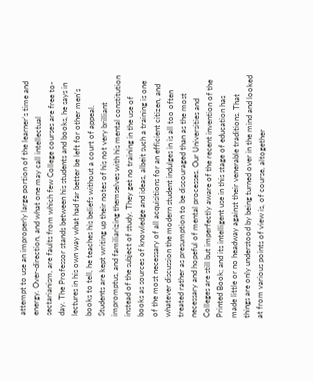attempt to use an improperly large portion of the learner's time and
energy. Over-direction, and what one may call intellectual
sectarianism, are faults from which few College courses are free to-
day. The Professor stands between his students and books, he says in
lectures in his own way what had far better be left for other men's
books to tell, he teaches his beliefs without a court of appeal.
Students are kept writing up their notes of his not very brilliant
impromptus, and familiarizing themselves with his mental constitution
instead of the subject of study. They get no training in the use of
books as sources of knowledge and ideas, albeit such a training is one
of the most necessary of all acquisitions for an efficient citizen, and
whatever discussion the modern student indulges in is all too often
treated rather as presumption to be discouraged than as the most
necessary and hopeful of mental processes. Our Universities and
Colleges are still but imperfectly aware of the recent invention of the
Printed Book; and its intelligent use in this stage of education has
made little or no headway against their venerable traditions. That
things are only understood by being turned over in the mind and looked
at from various points of view is, of course, altogether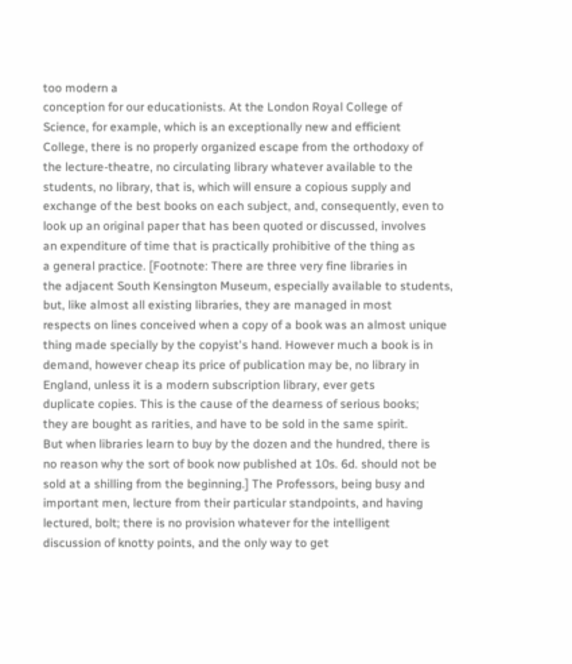too modern a
conception for our educationists. At the London Royal College of
Science, for example, which is an exceptionally new and efficient
College, there is no properly organized escape from the orthodoxy of
the lecture-theatre, no circulating library whatever available to the
students, no library, that is, which will ensure a copious supply and
exchange of the best books on each subject, and, consequently, even to
look up an original paper that has been quoted or discussed, involves
an expenditure of time that is practically prohibitive of the thing as
a general practice. [Footnote: There are three very fine libraries in
the adjacent South Kensington Museum, especially available to students,
but, like almost all existing libraries, they are managed in most
respects on lines conceived when a copy of a book was an almost unique
thing made specially by the copyist's hand. However much a book is in
demand, however cheap its price of publication may be, no library in
England, unless it is a modern subscription library, ever gets
duplicate copies. This is the cause of the dearness of serious books;
they are bought as rarities, and have to be sold in the same spirit.
But when libraries learn to buy by the dozen and the hundred, there is
no reason why the sort of book now published at 10s. 6d. should not be
sold at a shilling from the beginning.] The Professors, being busy and
important men, lecture from their particular standpoints, and having
lectured, bolt; there is no provision whatever for the intelligent
discussion of knotty points, and the only way to get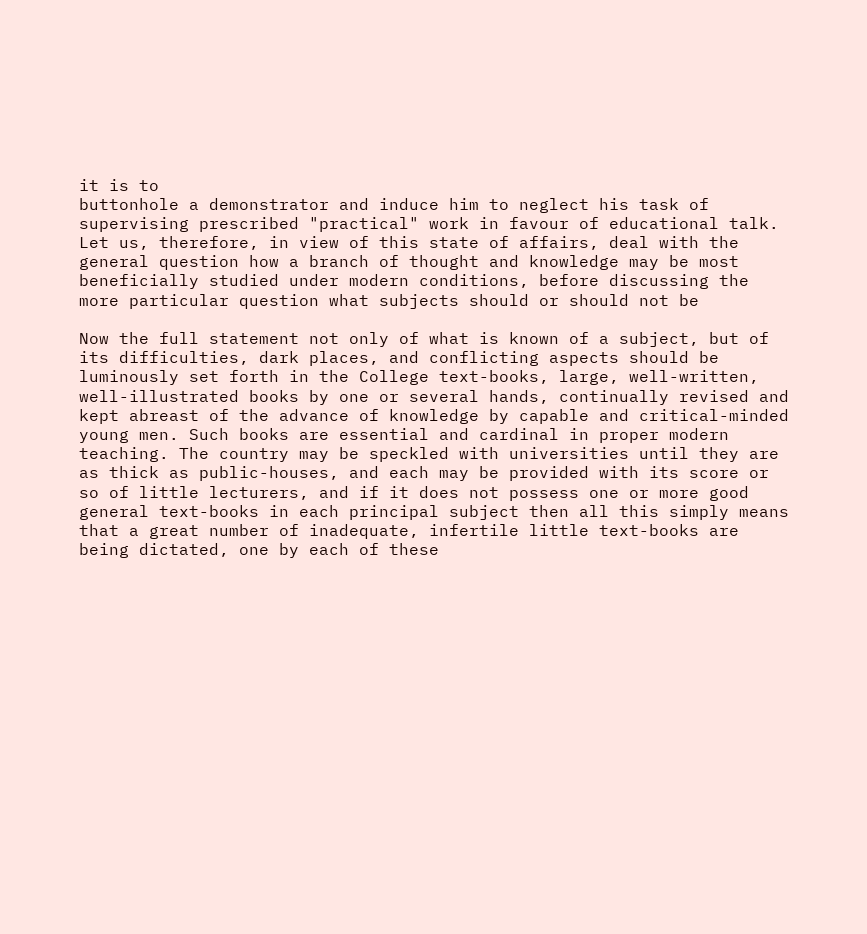it is to
buttonhole a demonstrator and induce him to neglect his task of
supervising prescribed "practical" work in favour of educational talk.
Let us, therefore, in view of this state of affairs, deal with the
general question how a branch of thought and knowledge may be most
beneficially studied under modern conditions, before discussing the
more particular question what subjects should or should not be

Now the full statement not only of what is known of a subject, but of
its difficulties, dark places, and conflicting aspects should be
luminously set forth in the College text-books, large, well-written,
well-illustrated books by one or several hands, continually revised and
kept abreast of the advance of knowledge by capable and critical-minded
young men. Such books are essential and cardinal in proper modern
teaching. The country may be speckled with universities until they are
as thick as public-houses, and each may be provided with its score or
so of little lecturers, and if it does not possess one or more good
general text-books in each principal subject then all this simply means
that a great number of inadequate, infertile little text-books are
being dictated, one by each of these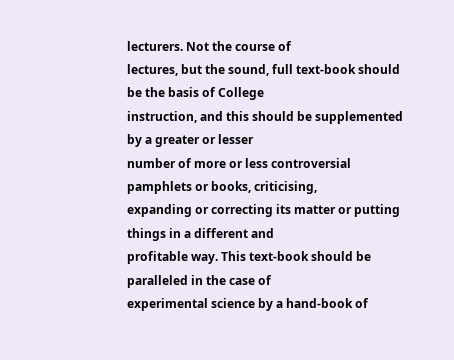lecturers. Not the course of
lectures, but the sound, full text-book should be the basis of College
instruction, and this should be supplemented by a greater or lesser
number of more or less controversial pamphlets or books, criticising,
expanding or correcting its matter or putting things in a different and
profitable way. This text-book should be paralleled in the case of
experimental science by a hand-book of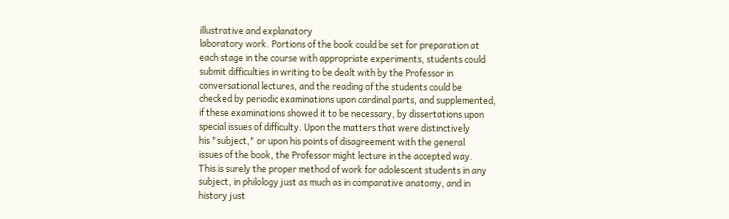illustrative and explanatory
laboratory work. Portions of the book could be set for preparation at
each stage in the course with appropriate experiments, students could
submit difficulties in writing to be dealt with by the Professor in
conversational lectures, and the reading of the students could be
checked by periodic examinations upon cardinal parts, and supplemented,
if these examinations showed it to be necessary, by dissertations upon
special issues of difficulty. Upon the matters that were distinctively
his "subject," or upon his points of disagreement with the general
issues of the book, the Professor might lecture in the accepted way.
This is surely the proper method of work for adolescent students in any
subject, in philology just as much as in comparative anatomy, and in
history just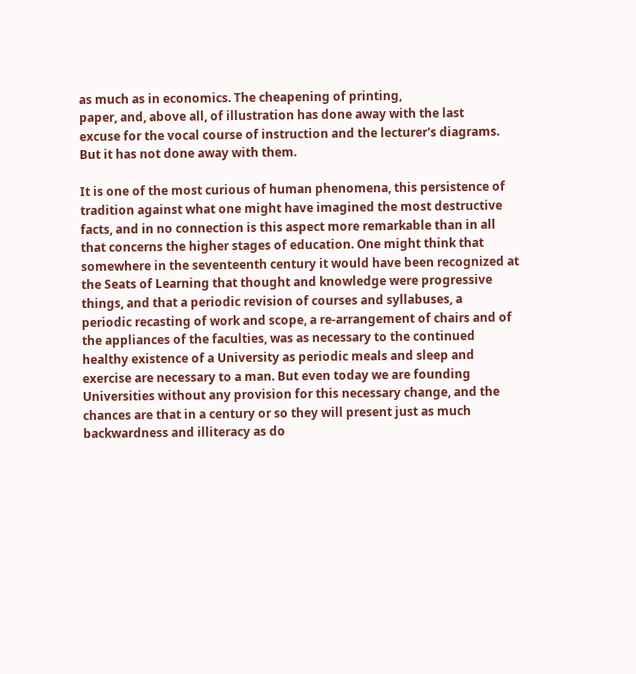as much as in economics. The cheapening of printing,
paper, and, above all, of illustration has done away with the last
excuse for the vocal course of instruction and the lecturer's diagrams.
But it has not done away with them.

It is one of the most curious of human phenomena, this persistence of
tradition against what one might have imagined the most destructive
facts, and in no connection is this aspect more remarkable than in all
that concerns the higher stages of education. One might think that
somewhere in the seventeenth century it would have been recognized at
the Seats of Learning that thought and knowledge were progressive
things, and that a periodic revision of courses and syllabuses, a
periodic recasting of work and scope, a re-arrangement of chairs and of
the appliances of the faculties, was as necessary to the continued
healthy existence of a University as periodic meals and sleep and
exercise are necessary to a man. But even today we are founding
Universities without any provision for this necessary change, and the
chances are that in a century or so they will present just as much
backwardness and illiteracy as do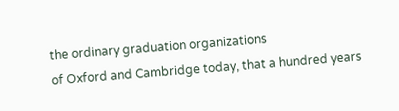the ordinary graduation organizations
of Oxford and Cambridge today, that a hundred years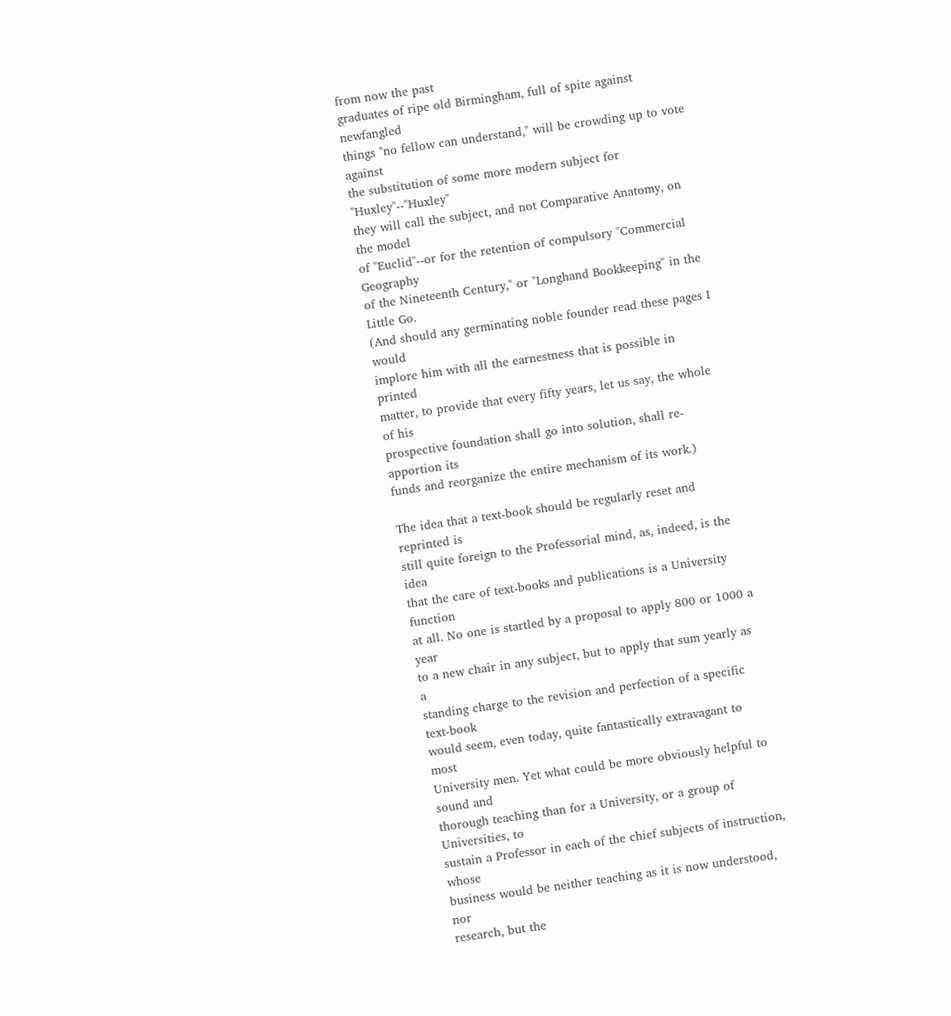from now the past
graduates of ripe old Birmingham, full of spite against newfangled
things "no fellow can understand," will be crowding up to vote against
the substitution of some more modern subject for "Huxley"--"Huxley"
they will call the subject, and not Comparative Anatomy, on the model
of "Euclid"--or for the retention of compulsory "Commercial Geography
of the Nineteenth Century," or "Longhand Bookkeeping" in the Little Go.
(And should any germinating noble founder read these pages I would
implore him with all the earnestness that is possible in printed
matter, to provide that every fifty years, let us say, the whole of his
prospective foundation shall go into solution, shall re-apportion its
funds and reorganize the entire mechanism of its work.)

The idea that a text-book should be regularly reset and reprinted is
still quite foreign to the Professorial mind, as, indeed, is the idea
that the care of text-books and publications is a University function
at all. No one is startled by a proposal to apply 800 or 1000 a year
to a new chair in any subject, but to apply that sum yearly as a
standing charge to the revision and perfection of a specific text-book
would seem, even today, quite fantastically extravagant to most
University men. Yet what could be more obviously helpful to sound and
thorough teaching than for a University, or a group of Universities, to
sustain a Professor in each of the chief subjects of instruction, whose
business would be neither teaching as it is now understood, nor
research, but the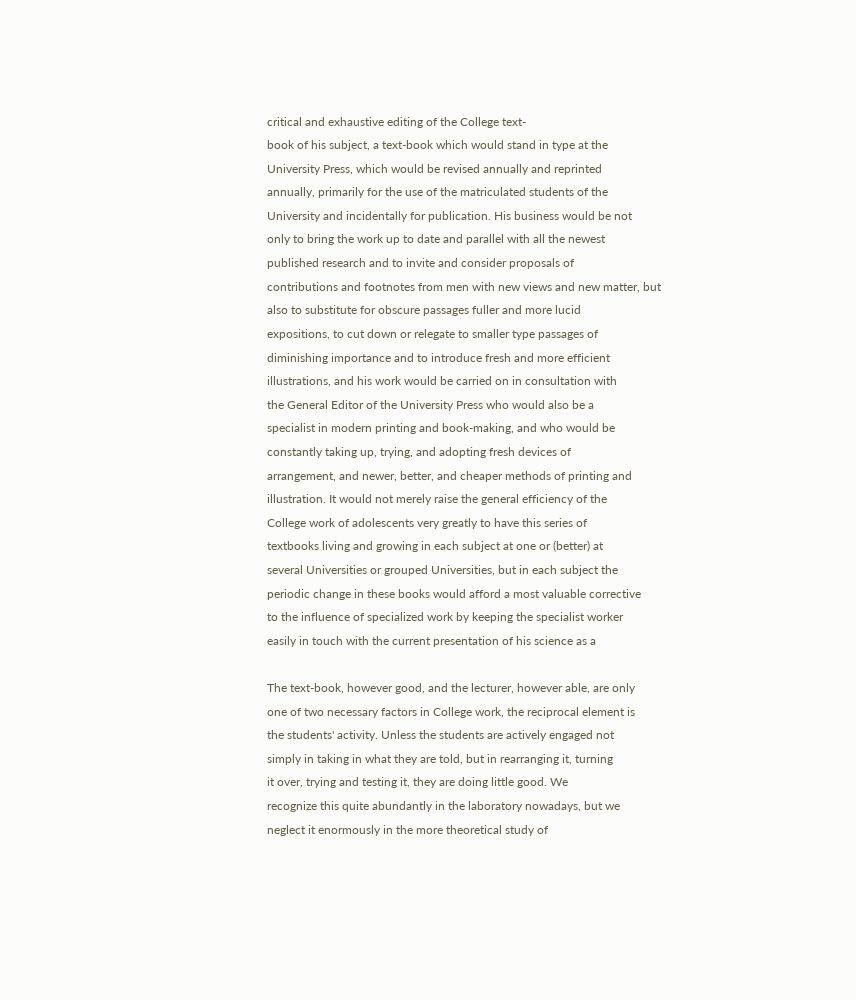critical and exhaustive editing of the College text-
book of his subject, a text-book which would stand in type at the
University Press, which would be revised annually and reprinted
annually, primarily for the use of the matriculated students of the
University and incidentally for publication. His business would be not
only to bring the work up to date and parallel with all the newest
published research and to invite and consider proposals of
contributions and footnotes from men with new views and new matter, but
also to substitute for obscure passages fuller and more lucid
expositions, to cut down or relegate to smaller type passages of
diminishing importance and to introduce fresh and more efficient
illustrations, and his work would be carried on in consultation with
the General Editor of the University Press who would also be a
specialist in modern printing and book-making, and who would be
constantly taking up, trying, and adopting fresh devices of
arrangement, and newer, better, and cheaper methods of printing and
illustration. It would not merely raise the general efficiency of the
College work of adolescents very greatly to have this series of
textbooks living and growing in each subject at one or (better) at
several Universities or grouped Universities, but in each subject the
periodic change in these books would afford a most valuable corrective
to the influence of specialized work by keeping the specialist worker
easily in touch with the current presentation of his science as a

The text-book, however good, and the lecturer, however able, are only
one of two necessary factors in College work, the reciprocal element is
the students' activity. Unless the students are actively engaged not
simply in taking in what they are told, but in rearranging it, turning
it over, trying and testing it, they are doing little good. We
recognize this quite abundantly in the laboratory nowadays, but we
neglect it enormously in the more theoretical study of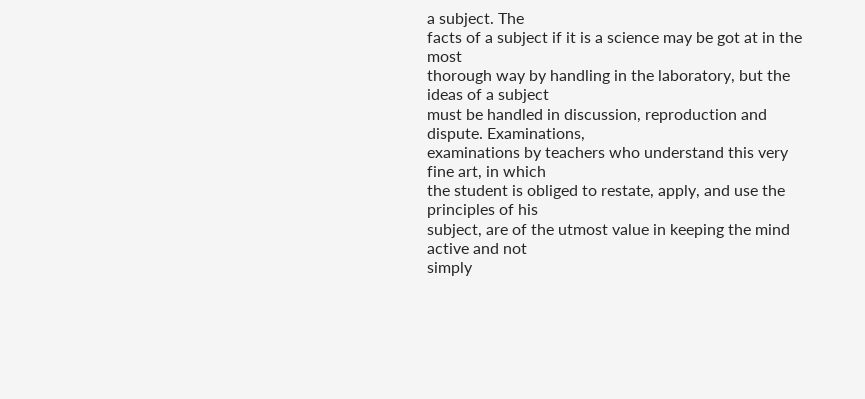a subject. The
facts of a subject if it is a science may be got at in the most
thorough way by handling in the laboratory, but the ideas of a subject
must be handled in discussion, reproduction and dispute. Examinations,
examinations by teachers who understand this very fine art, in which
the student is obliged to restate, apply, and use the principles of his
subject, are of the utmost value in keeping the mind active and not
simply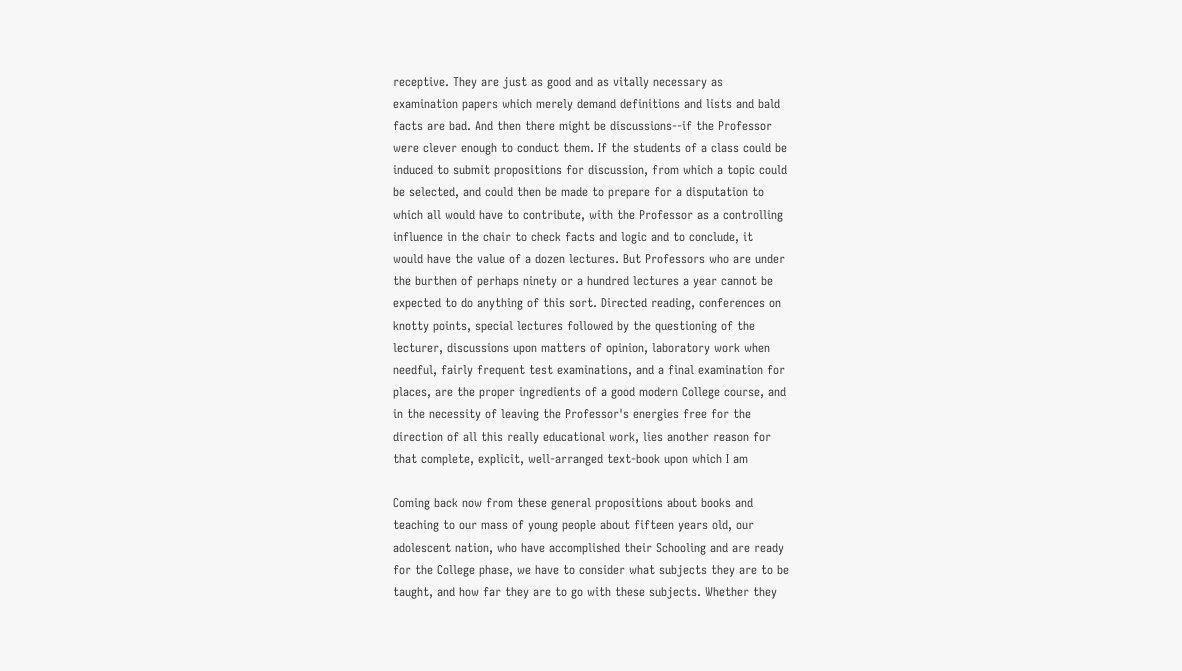receptive. They are just as good and as vitally necessary as
examination papers which merely demand definitions and lists and bald
facts are bad. And then there might be discussions--if the Professor
were clever enough to conduct them. If the students of a class could be
induced to submit propositions for discussion, from which a topic could
be selected, and could then be made to prepare for a disputation to
which all would have to contribute, with the Professor as a controlling
influence in the chair to check facts and logic and to conclude, it
would have the value of a dozen lectures. But Professors who are under
the burthen of perhaps ninety or a hundred lectures a year cannot be
expected to do anything of this sort. Directed reading, conferences on
knotty points, special lectures followed by the questioning of the
lecturer, discussions upon matters of opinion, laboratory work when
needful, fairly frequent test examinations, and a final examination for
places, are the proper ingredients of a good modern College course, and
in the necessity of leaving the Professor's energies free for the
direction of all this really educational work, lies another reason for
that complete, explicit, well-arranged text-book upon which I am

Coming back now from these general propositions about books and
teaching to our mass of young people about fifteen years old, our
adolescent nation, who have accomplished their Schooling and are ready
for the College phase, we have to consider what subjects they are to be
taught, and how far they are to go with these subjects. Whether they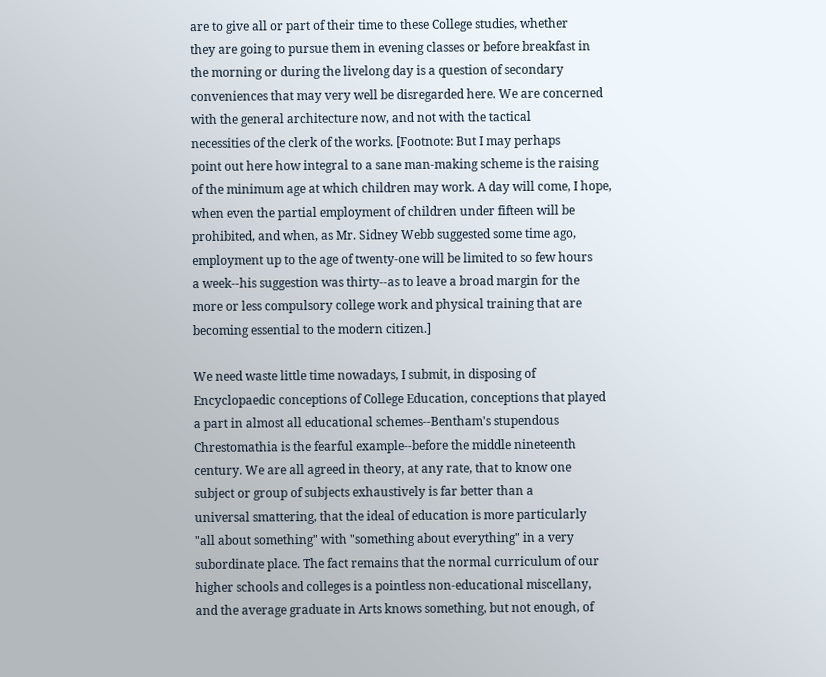are to give all or part of their time to these College studies, whether
they are going to pursue them in evening classes or before breakfast in
the morning or during the livelong day is a question of secondary
conveniences that may very well be disregarded here. We are concerned
with the general architecture now, and not with the tactical
necessities of the clerk of the works. [Footnote: But I may perhaps
point out here how integral to a sane man-making scheme is the raising
of the minimum age at which children may work. A day will come, I hope,
when even the partial employment of children under fifteen will be
prohibited, and when, as Mr. Sidney Webb suggested some time ago,
employment up to the age of twenty-one will be limited to so few hours
a week--his suggestion was thirty--as to leave a broad margin for the
more or less compulsory college work and physical training that are
becoming essential to the modern citizen.]

We need waste little time nowadays, I submit, in disposing of
Encyclopaedic conceptions of College Education, conceptions that played
a part in almost all educational schemes--Bentham's stupendous
Chrestomathia is the fearful example--before the middle nineteenth
century. We are all agreed in theory, at any rate, that to know one
subject or group of subjects exhaustively is far better than a
universal smattering, that the ideal of education is more particularly
"all about something" with "something about everything" in a very
subordinate place. The fact remains that the normal curriculum of our
higher schools and colleges is a pointless non-educational miscellany,
and the average graduate in Arts knows something, but not enough, of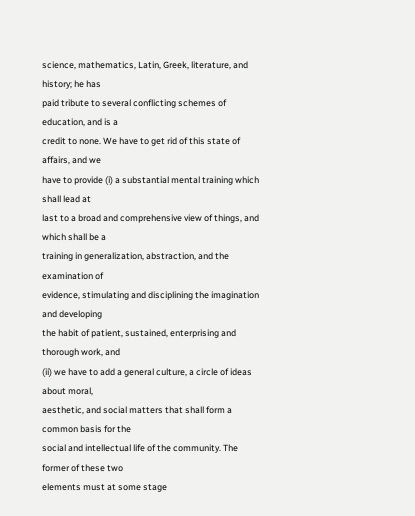science, mathematics, Latin, Greek, literature, and history; he has
paid tribute to several conflicting schemes of education, and is a
credit to none. We have to get rid of this state of affairs, and we
have to provide (i) a substantial mental training which shall lead at
last to a broad and comprehensive view of things, and which shall be a
training in generalization, abstraction, and the examination of
evidence, stimulating and disciplining the imagination and developing
the habit of patient, sustained, enterprising and thorough work, and
(ii) we have to add a general culture, a circle of ideas about moral,
aesthetic, and social matters that shall form a common basis for the
social and intellectual life of the community. The former of these two
elements must at some stage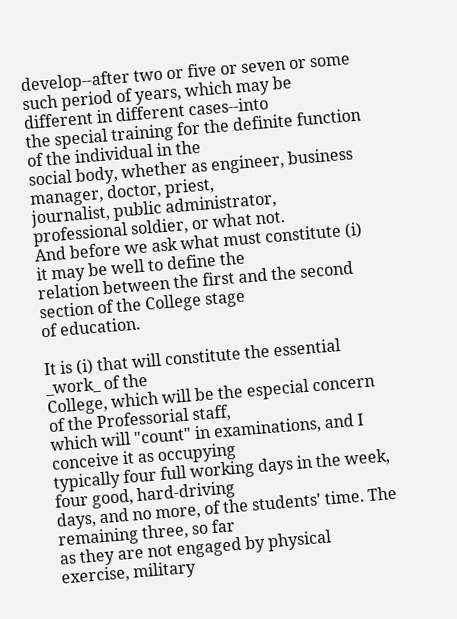develop--after two or five or seven or some
such period of years, which may be different in different cases--into
the special training for the definite function of the individual in the
social body, whether as engineer, business manager, doctor, priest,
journalist, public administrator, professional soldier, or what not.
And before we ask what must constitute (i) it may be well to define the
relation between the first and the second section of the College stage
of education.

It is (i) that will constitute the essential _work_ of the
College, which will be the especial concern of the Professorial staff,
which will "count" in examinations, and I conceive it as occupying
typically four full working days in the week, four good, hard-driving
days, and no more, of the students' time. The remaining three, so far
as they are not engaged by physical exercise, military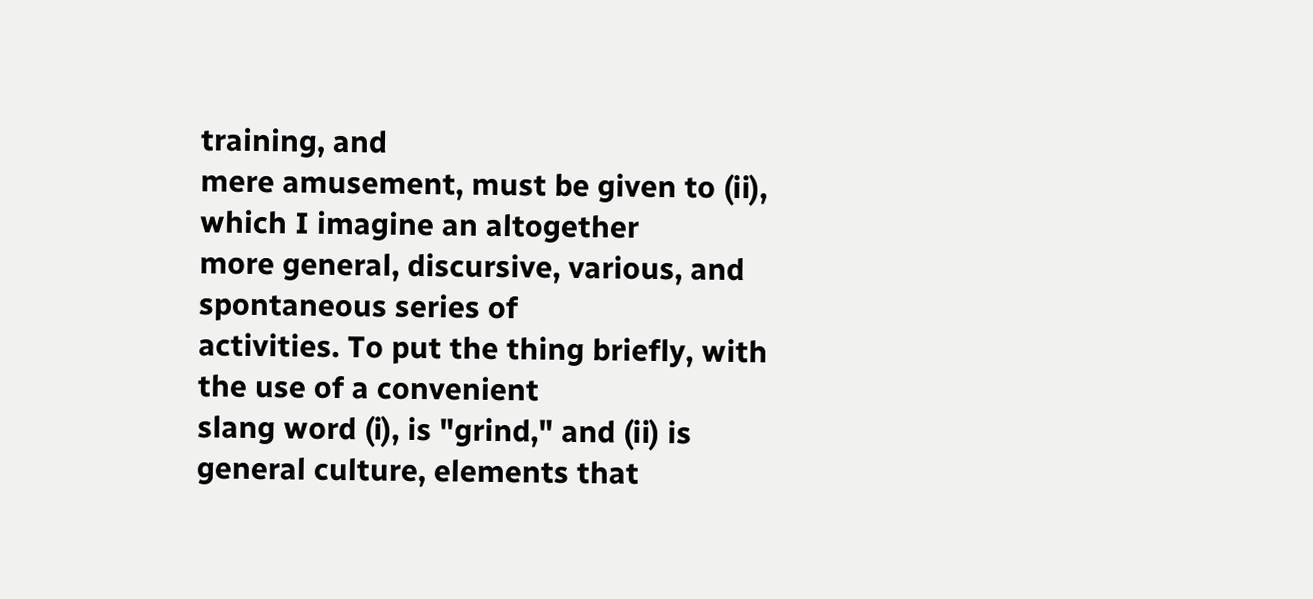training, and
mere amusement, must be given to (ii), which I imagine an altogether
more general, discursive, various, and spontaneous series of
activities. To put the thing briefly, with the use of a convenient
slang word (i), is "grind," and (ii) is general culture, elements that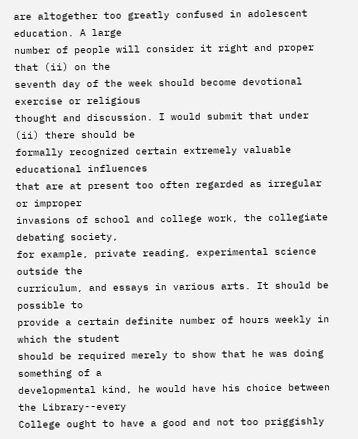are altogether too greatly confused in adolescent education. A large
number of people will consider it right and proper that (ii) on the
seventh day of the week should become devotional exercise or religious
thought and discussion. I would submit that under (ii) there should be
formally recognized certain extremely valuable educational influences
that are at present too often regarded as irregular or improper
invasions of school and college work, the collegiate debating society,
for example, private reading, experimental science outside the
curriculum, and essays in various arts. It should be possible to
provide a certain definite number of hours weekly in which the student
should be required merely to show that he was doing something of a
developmental kind, he would have his choice between the Library--every
College ought to have a good and not too priggishly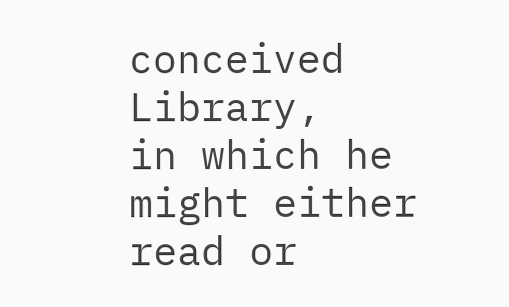conceived Library,
in which he might either read or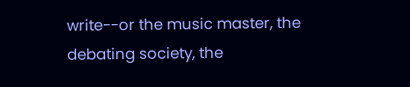write--or the music master, the
debating society, the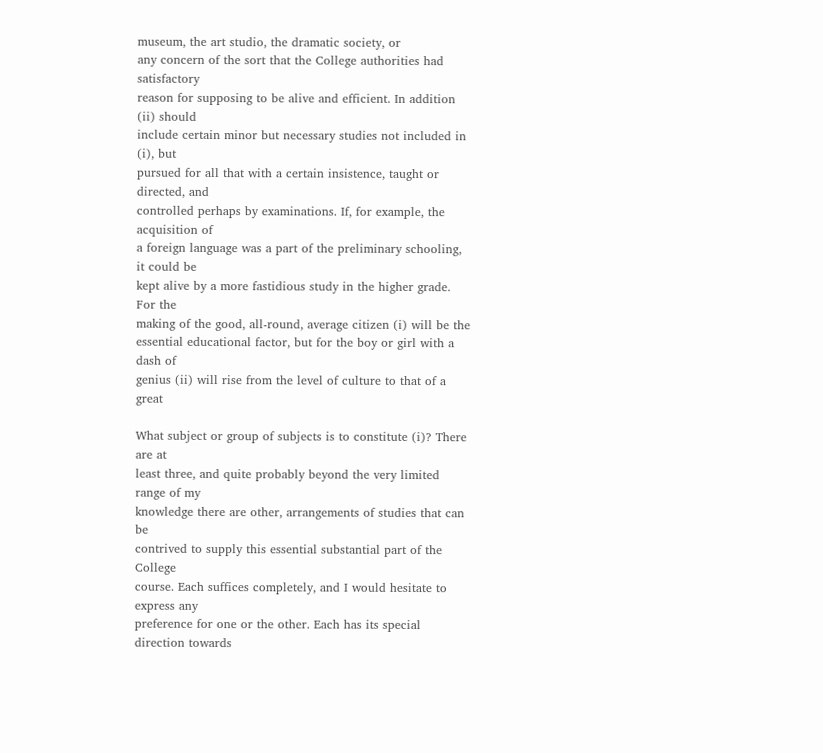museum, the art studio, the dramatic society, or
any concern of the sort that the College authorities had satisfactory
reason for supposing to be alive and efficient. In addition (ii) should
include certain minor but necessary studies not included in (i), but
pursued for all that with a certain insistence, taught or directed, and
controlled perhaps by examinations. If, for example, the acquisition of
a foreign language was a part of the preliminary schooling, it could be
kept alive by a more fastidious study in the higher grade. For the
making of the good, all-round, average citizen (i) will be the
essential educational factor, but for the boy or girl with a dash of
genius (ii) will rise from the level of culture to that of a great

What subject or group of subjects is to constitute (i)? There are at
least three, and quite probably beyond the very limited range of my
knowledge there are other, arrangements of studies that can be
contrived to supply this essential substantial part of the College
course. Each suffices completely, and I would hesitate to express any
preference for one or the other. Each has its special direction towards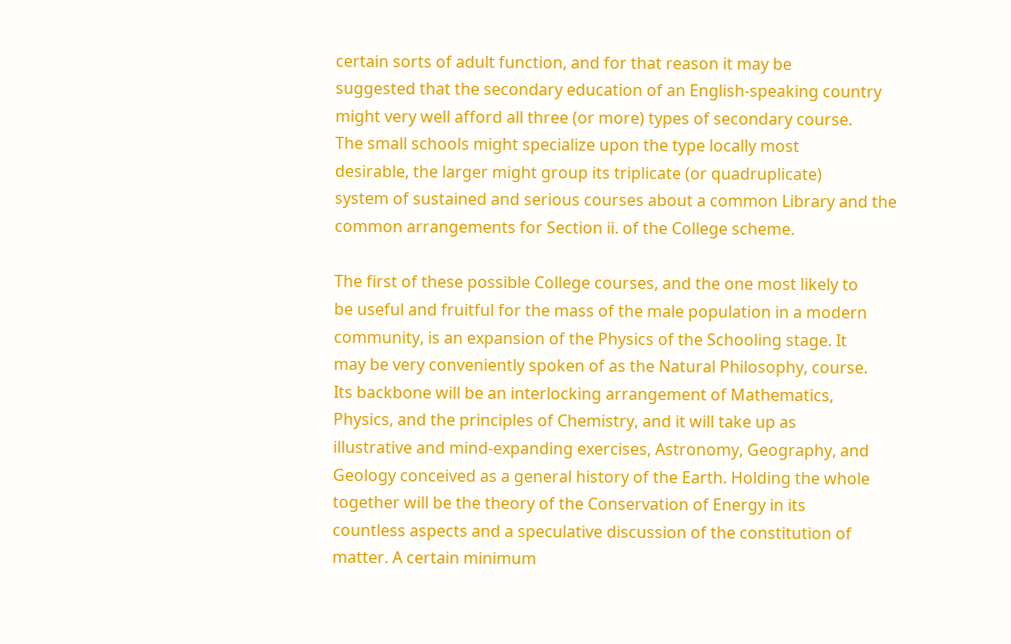certain sorts of adult function, and for that reason it may be
suggested that the secondary education of an English-speaking country
might very well afford all three (or more) types of secondary course.
The small schools might specialize upon the type locally most
desirable, the larger might group its triplicate (or quadruplicate)
system of sustained and serious courses about a common Library and the
common arrangements for Section ii. of the College scheme.

The first of these possible College courses, and the one most likely to
be useful and fruitful for the mass of the male population in a modern
community, is an expansion of the Physics of the Schooling stage. It
may be very conveniently spoken of as the Natural Philosophy, course.
Its backbone will be an interlocking arrangement of Mathematics,
Physics, and the principles of Chemistry, and it will take up as
illustrative and mind-expanding exercises, Astronomy, Geography, and
Geology conceived as a general history of the Earth. Holding the whole
together will be the theory of the Conservation of Energy in its
countless aspects and a speculative discussion of the constitution of
matter. A certain minimum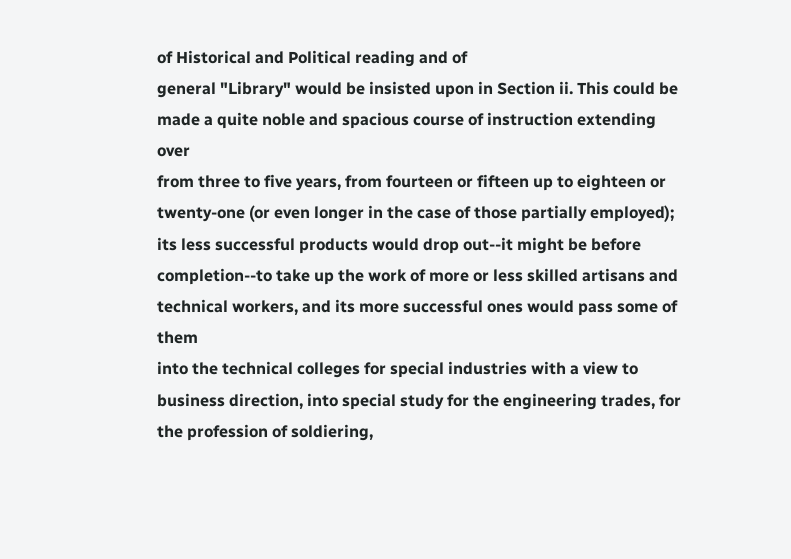of Historical and Political reading and of
general "Library" would be insisted upon in Section ii. This could be
made a quite noble and spacious course of instruction extending over
from three to five years, from fourteen or fifteen up to eighteen or
twenty-one (or even longer in the case of those partially employed);
its less successful products would drop out--it might be before
completion--to take up the work of more or less skilled artisans and
technical workers, and its more successful ones would pass some of them
into the technical colleges for special industries with a view to
business direction, into special study for the engineering trades, for
the profession of soldiering,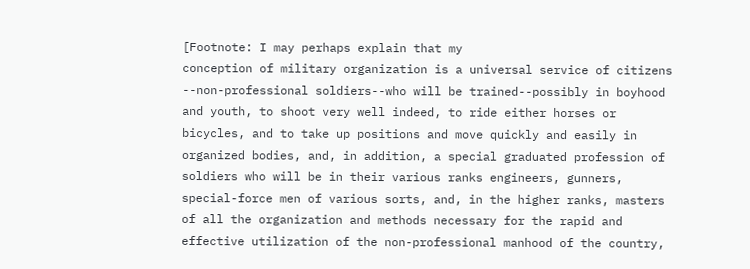[Footnote: I may perhaps explain that my
conception of military organization is a universal service of citizens
--non-professional soldiers--who will be trained--possibly in boyhood
and youth, to shoot very well indeed, to ride either horses or
bicycles, and to take up positions and move quickly and easily in
organized bodies, and, in addition, a special graduated profession of
soldiers who will be in their various ranks engineers, gunners,
special-force men of various sorts, and, in the higher ranks, masters
of all the organization and methods necessary for the rapid and
effective utilization of the non-professional manhood of the country,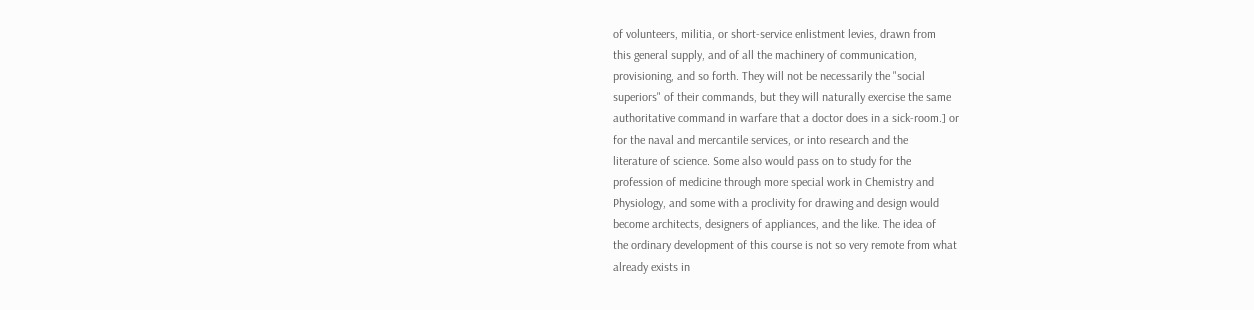of volunteers, militia, or short-service enlistment levies, drawn from
this general supply, and of all the machinery of communication,
provisioning, and so forth. They will not be necessarily the "social
superiors" of their commands, but they will naturally exercise the same
authoritative command in warfare that a doctor does in a sick-room.] or
for the naval and mercantile services, or into research and the
literature of science. Some also would pass on to study for the
profession of medicine through more special work in Chemistry and
Physiology, and some with a proclivity for drawing and design would
become architects, designers of appliances, and the like. The idea of
the ordinary development of this course is not so very remote from what
already exists in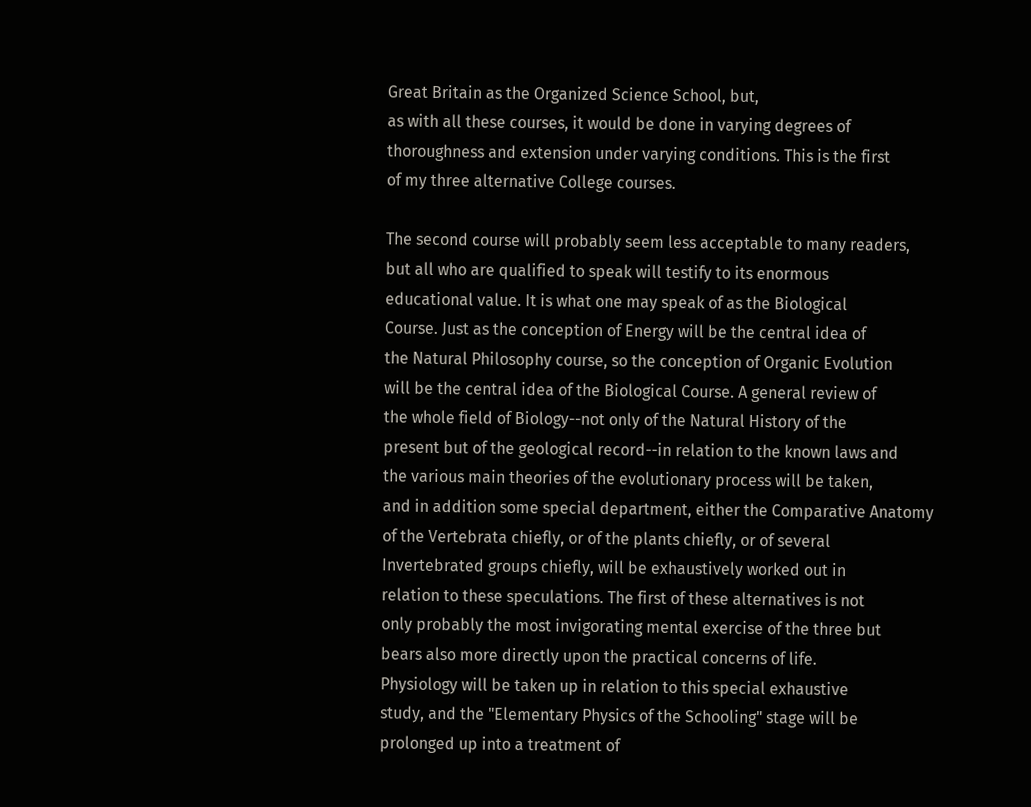Great Britain as the Organized Science School, but,
as with all these courses, it would be done in varying degrees of
thoroughness and extension under varying conditions. This is the first
of my three alternative College courses.

The second course will probably seem less acceptable to many readers,
but all who are qualified to speak will testify to its enormous
educational value. It is what one may speak of as the Biological
Course. Just as the conception of Energy will be the central idea of
the Natural Philosophy course, so the conception of Organic Evolution
will be the central idea of the Biological Course. A general review of
the whole field of Biology--not only of the Natural History of the
present but of the geological record--in relation to the known laws and
the various main theories of the evolutionary process will be taken,
and in addition some special department, either the Comparative Anatomy
of the Vertebrata chiefly, or of the plants chiefly, or of several
Invertebrated groups chiefly, will be exhaustively worked out in
relation to these speculations. The first of these alternatives is not
only probably the most invigorating mental exercise of the three but
bears also more directly upon the practical concerns of life.
Physiology will be taken up in relation to this special exhaustive
study, and the "Elementary Physics of the Schooling" stage will be
prolonged up into a treatment of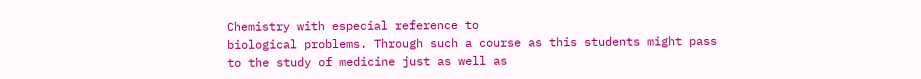Chemistry with especial reference to
biological problems. Through such a course as this students might pass
to the study of medicine just as well as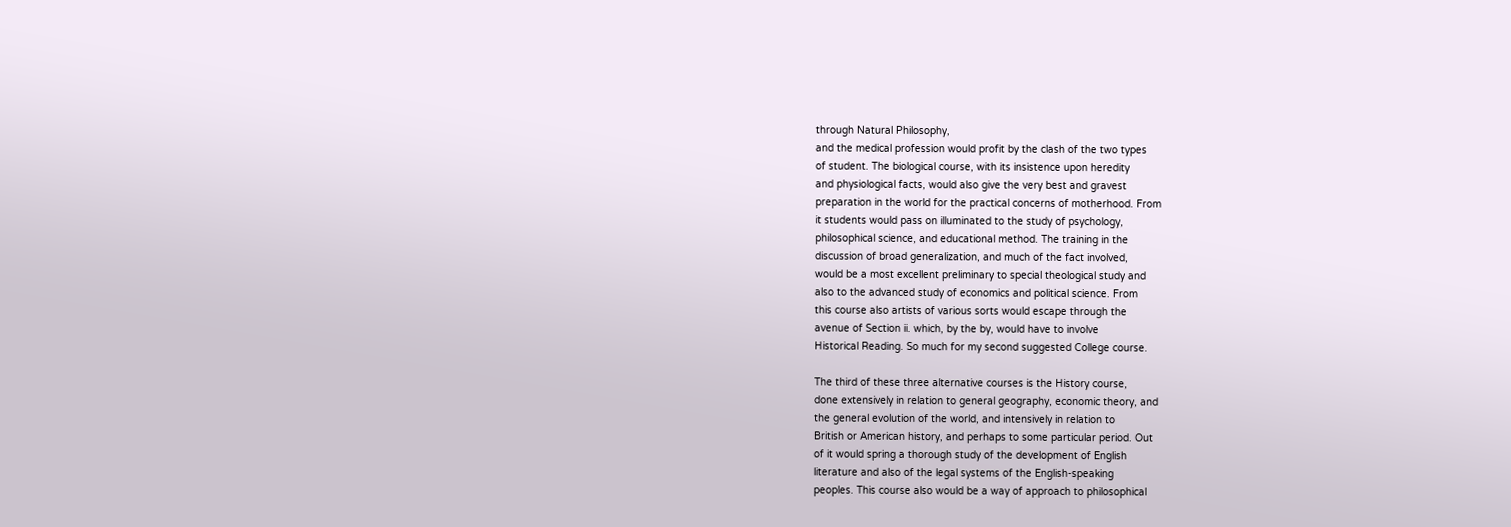through Natural Philosophy,
and the medical profession would profit by the clash of the two types
of student. The biological course, with its insistence upon heredity
and physiological facts, would also give the very best and gravest
preparation in the world for the practical concerns of motherhood. From
it students would pass on illuminated to the study of psychology,
philosophical science, and educational method. The training in the
discussion of broad generalization, and much of the fact involved,
would be a most excellent preliminary to special theological study and
also to the advanced study of economics and political science. From
this course also artists of various sorts would escape through the
avenue of Section ii. which, by the by, would have to involve
Historical Reading. So much for my second suggested College course.

The third of these three alternative courses is the History course,
done extensively in relation to general geography, economic theory, and
the general evolution of the world, and intensively in relation to
British or American history, and perhaps to some particular period. Out
of it would spring a thorough study of the development of English
literature and also of the legal systems of the English-speaking
peoples. This course also would be a way of approach to philosophical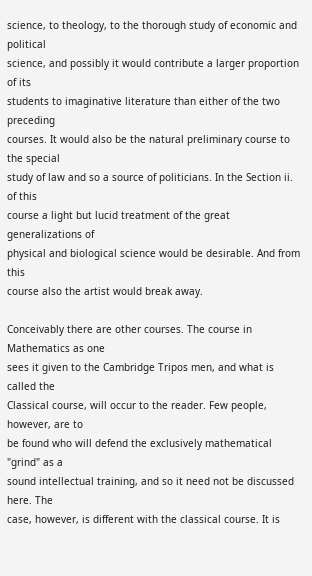science, to theology, to the thorough study of economic and political
science, and possibly it would contribute a larger proportion of its
students to imaginative literature than either of the two preceding
courses. It would also be the natural preliminary course to the special
study of law and so a source of politicians. In the Section ii. of this
course a light but lucid treatment of the great generalizations of
physical and biological science would be desirable. And from this
course also the artist would break away.

Conceivably there are other courses. The course in Mathematics as one
sees it given to the Cambridge Tripos men, and what is called the
Classical course, will occur to the reader. Few people, however, are to
be found who will defend the exclusively mathematical "grind" as a
sound intellectual training, and so it need not be discussed here. The
case, however, is different with the classical course. It is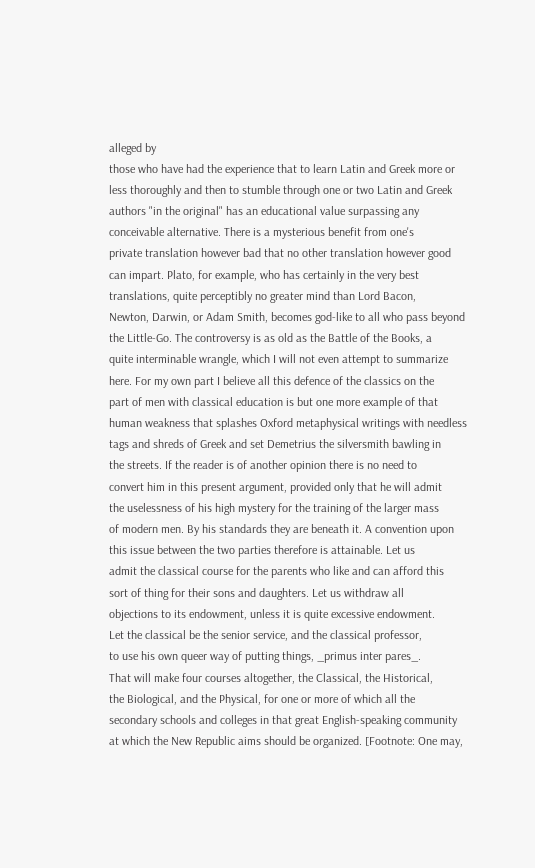alleged by
those who have had the experience that to learn Latin and Greek more or
less thoroughly and then to stumble through one or two Latin and Greek
authors "in the original" has an educational value surpassing any
conceivable alternative. There is a mysterious benefit from one's
private translation however bad that no other translation however good
can impart. Plato, for example, who has certainly in the very best
translations, quite perceptibly no greater mind than Lord Bacon,
Newton, Darwin, or Adam Smith, becomes god-like to all who pass beyond
the Little-Go. The controversy is as old as the Battle of the Books, a
quite interminable wrangle, which I will not even attempt to summarize
here. For my own part I believe all this defence of the classics on the
part of men with classical education is but one more example of that
human weakness that splashes Oxford metaphysical writings with needless
tags and shreds of Greek and set Demetrius the silversmith bawling in
the streets. If the reader is of another opinion there is no need to
convert him in this present argument, provided only that he will admit
the uselessness of his high mystery for the training of the larger mass
of modern men. By his standards they are beneath it. A convention upon
this issue between the two parties therefore is attainable. Let us
admit the classical course for the parents who like and can afford this
sort of thing for their sons and daughters. Let us withdraw all
objections to its endowment, unless it is quite excessive endowment.
Let the classical be the senior service, and the classical professor,
to use his own queer way of putting things, _primus inter pares_.
That will make four courses altogether, the Classical, the Historical,
the Biological, and the Physical, for one or more of which all the
secondary schools and colleges in that great English-speaking community
at which the New Republic aims should be organized. [Footnote: One may,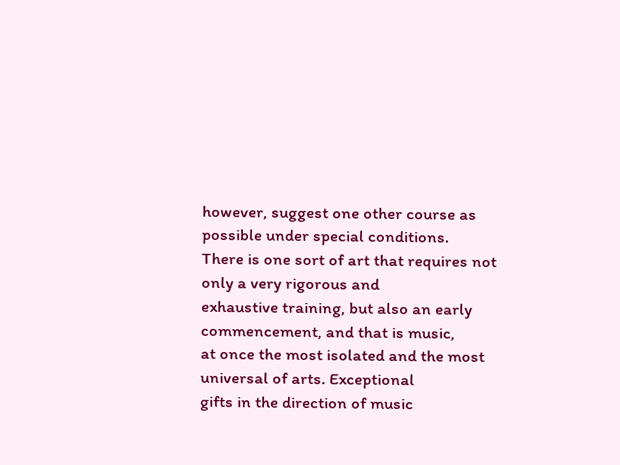however, suggest one other course as possible under special conditions.
There is one sort of art that requires not only a very rigorous and
exhaustive training, but also an early commencement, and that is music,
at once the most isolated and the most universal of arts. Exceptional
gifts in the direction of music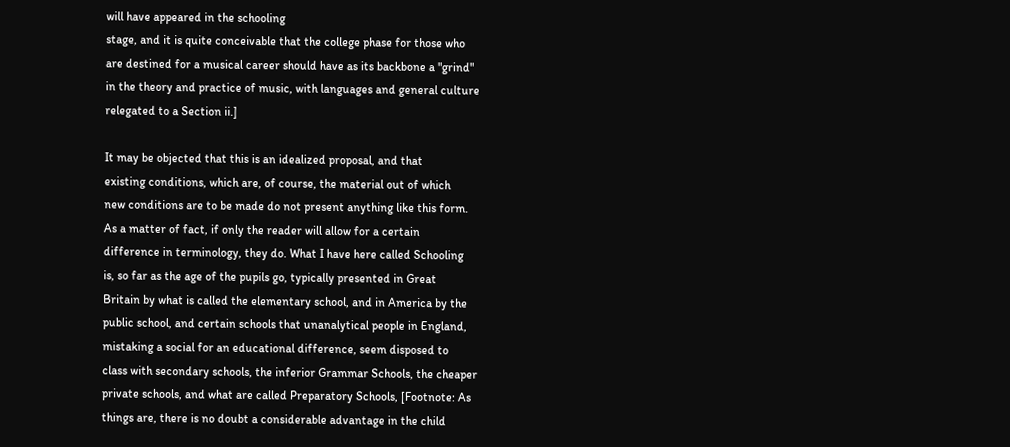will have appeared in the schooling
stage, and it is quite conceivable that the college phase for those who
are destined for a musical career should have as its backbone a "grind"
in the theory and practice of music, with languages and general culture
relegated to a Section ii.]

It may be objected that this is an idealized proposal, and that
existing conditions, which are, of course, the material out of which
new conditions are to be made do not present anything like this form.
As a matter of fact, if only the reader will allow for a certain
difference in terminology, they do. What I have here called Schooling
is, so far as the age of the pupils go, typically presented in Great
Britain by what is called the elementary school, and in America by the
public school, and certain schools that unanalytical people in England,
mistaking a social for an educational difference, seem disposed to
class with secondary schools, the inferior Grammar Schools, the cheaper
private schools, and what are called Preparatory Schools, [Footnote: As
things are, there is no doubt a considerable advantage in the child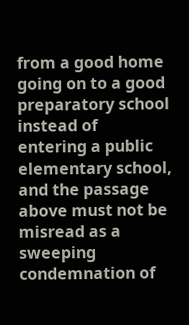from a good home going on to a good preparatory school instead of
entering a public elementary school, and the passage above must not be
misread as a sweeping condemnation of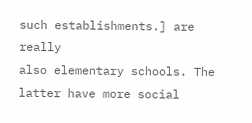such establishments.] are really
also elementary schools. The latter have more social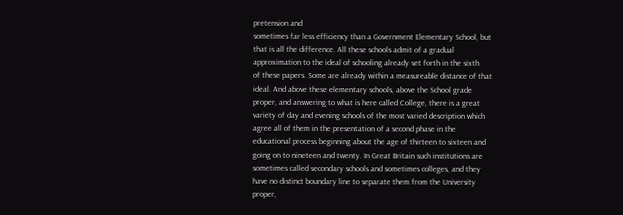pretension and
sometimes far less efficiency than a Government Elementary School, but
that is all the difference. All these schools admit of a gradual
approximation to the ideal of schooling already set forth in the sixth
of these papers. Some are already within a measureable distance of that
ideal. And above these elementary schools, above the School grade
proper, and answering to what is here called College, there is a great
variety of day and evening schools of the most varied description which
agree all of them in the presentation of a second phase in the
educational process beginning about the age of thirteen to sixteen and
going on to nineteen and twenty. In Great Britain such institutions are
sometimes called secondary schools and sometimes colleges, and they
have no distinct boundary line to separate them from the University
proper,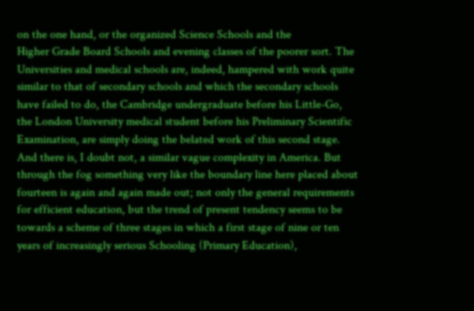on the one hand, or the organized Science Schools and the
Higher Grade Board Schools and evening classes of the poorer sort. The
Universities and medical schools are, indeed, hampered with work quite
similar to that of secondary schools and which the secondary schools
have failed to do, the Cambridge undergraduate before his Little-Go,
the London University medical student before his Preliminary Scientific
Examination, are simply doing the belated work of this second stage.
And there is, I doubt not, a similar vague complexity in America. But
through the fog something very like the boundary line here placed about
fourteen is again and again made out; not only the general requirements
for efficient education, but the trend of present tendency seems to be
towards a scheme of three stages in which a first stage of nine or ten
years of increasingly serious Schooling (Primary Education),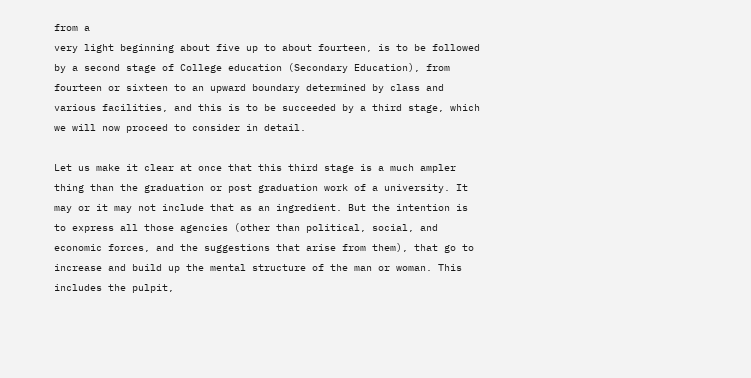from a
very light beginning about five up to about fourteen, is to be followed
by a second stage of College education (Secondary Education), from
fourteen or sixteen to an upward boundary determined by class and
various facilities, and this is to be succeeded by a third stage, which
we will now proceed to consider in detail.

Let us make it clear at once that this third stage is a much ampler
thing than the graduation or post graduation work of a university. It
may or it may not include that as an ingredient. But the intention is
to express all those agencies (other than political, social, and
economic forces, and the suggestions that arise from them), that go to
increase and build up the mental structure of the man or woman. This
includes the pulpit,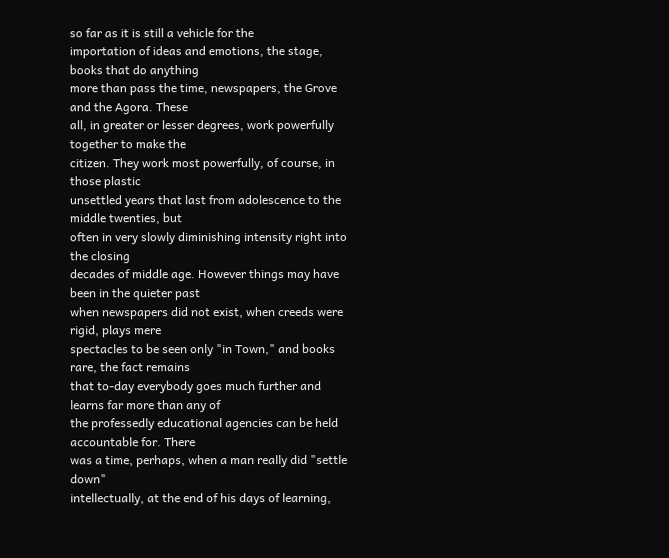so far as it is still a vehicle for the
importation of ideas and emotions, the stage, books that do anything
more than pass the time, newspapers, the Grove and the Agora. These
all, in greater or lesser degrees, work powerfully together to make the
citizen. They work most powerfully, of course, in those plastic
unsettled years that last from adolescence to the middle twenties, but
often in very slowly diminishing intensity right into the closing
decades of middle age. However things may have been in the quieter past
when newspapers did not exist, when creeds were rigid, plays mere
spectacles to be seen only "in Town," and books rare, the fact remains
that to-day everybody goes much further and learns far more than any of
the professedly educational agencies can be held accountable for. There
was a time, perhaps, when a man really did "settle down"
intellectually, at the end of his days of learning,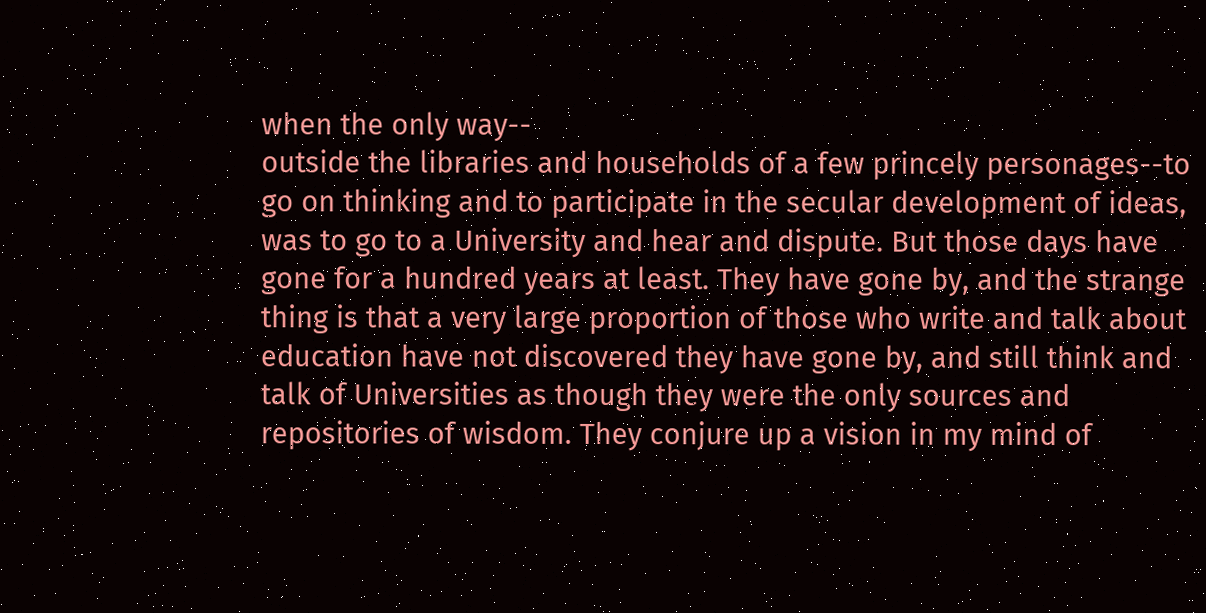when the only way--
outside the libraries and households of a few princely personages--to
go on thinking and to participate in the secular development of ideas,
was to go to a University and hear and dispute. But those days have
gone for a hundred years at least. They have gone by, and the strange
thing is that a very large proportion of those who write and talk about
education have not discovered they have gone by, and still think and
talk of Universities as though they were the only sources and
repositories of wisdom. They conjure up a vision in my mind of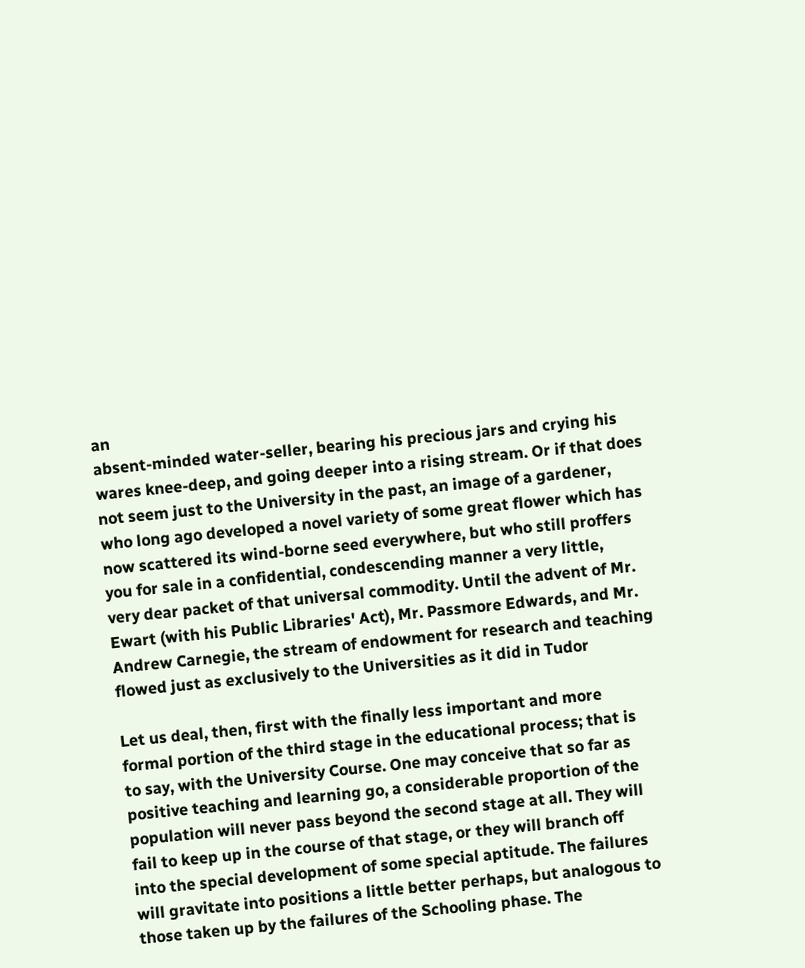an
absent-minded water-seller, bearing his precious jars and crying his
wares knee-deep, and going deeper into a rising stream. Or if that does
not seem just to the University in the past, an image of a gardener,
who long ago developed a novel variety of some great flower which has
now scattered its wind-borne seed everywhere, but who still proffers
you for sale in a confidential, condescending manner a very little,
very dear packet of that universal commodity. Until the advent of Mr.
Ewart (with his Public Libraries' Act), Mr. Passmore Edwards, and Mr.
Andrew Carnegie, the stream of endowment for research and teaching
flowed just as exclusively to the Universities as it did in Tudor

Let us deal, then, first with the finally less important and more
formal portion of the third stage in the educational process; that is
to say, with the University Course. One may conceive that so far as
positive teaching and learning go, a considerable proportion of the
population will never pass beyond the second stage at all. They will
fail to keep up in the course of that stage, or they will branch off
into the special development of some special aptitude. The failures
will gravitate into positions a little better perhaps, but analogous to
those taken up by the failures of the Schooling phase. The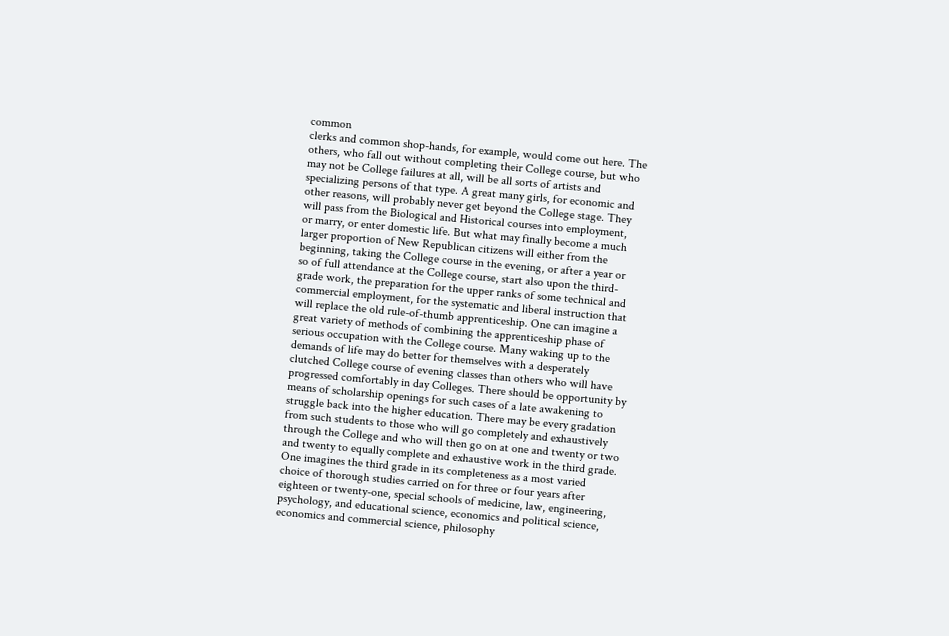common
clerks and common shop-hands, for example, would come out here. The
others, who fall out without completing their College course, but who
may not be College failures at all, will be all sorts of artists and
specializing persons of that type. A great many girls, for economic and
other reasons, will probably never get beyond the College stage. They
will pass from the Biological and Historical courses into employment,
or marry, or enter domestic life. But what may finally become a much
larger proportion of New Republican citizens will either from the
beginning, taking the College course in the evening, or after a year or
so of full attendance at the College course, start also upon the third-
grade work, the preparation for the upper ranks of some technical and
commercial employment, for the systematic and liberal instruction that
will replace the old rule-of-thumb apprenticeship. One can imagine a
great variety of methods of combining the apprenticeship phase of
serious occupation with the College course. Many waking up to the
demands of life may do better for themselves with a desperately
clutched College course of evening classes than others who will have
progressed comfortably in day Colleges. There should be opportunity by
means of scholarship openings for such cases of a late awakening to
struggle back into the higher education. There may be every gradation
from such students to those who will go completely and exhaustively
through the College and who will then go on at one and twenty or two
and twenty to equally complete and exhaustive work in the third grade.
One imagines the third grade in its completeness as a most varied
choice of thorough studies carried on for three or four years after
eighteen or twenty-one, special schools of medicine, law, engineering,
psychology, and educational science, economics and political science,
economics and commercial science, philosophy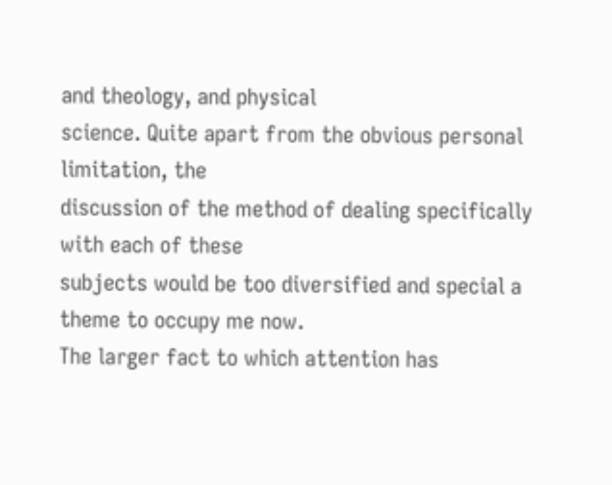and theology, and physical
science. Quite apart from the obvious personal limitation, the
discussion of the method of dealing specifically with each of these
subjects would be too diversified and special a theme to occupy me now.
The larger fact to which attention has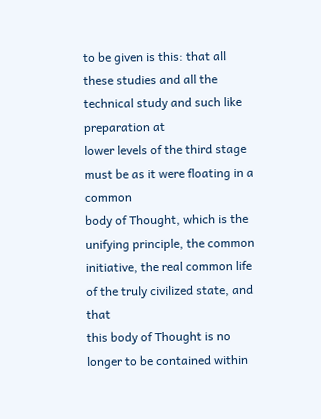to be given is this: that all
these studies and all the technical study and such like preparation at
lower levels of the third stage must be as it were floating in a common
body of Thought, which is the unifying principle, the common
initiative, the real common life of the truly civilized state, and that
this body of Thought is no longer to be contained within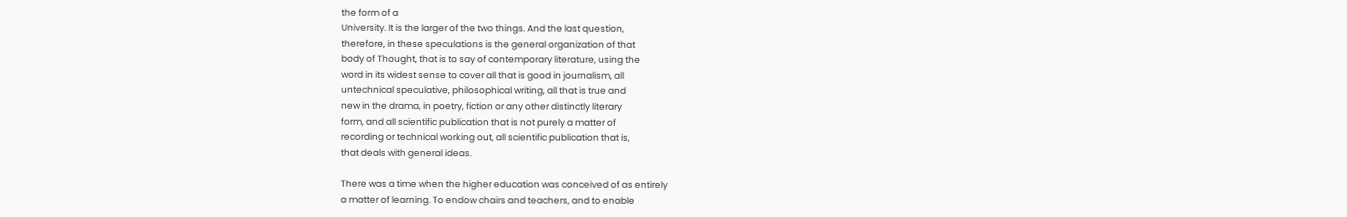the form of a
University. It is the larger of the two things. And the last question,
therefore, in these speculations is the general organization of that
body of Thought, that is to say of contemporary literature, using the
word in its widest sense to cover all that is good in journalism, all
untechnical speculative, philosophical writing, all that is true and
new in the drama, in poetry, fiction or any other distinctly literary
form, and all scientific publication that is not purely a matter of
recording or technical working out, all scientific publication that is,
that deals with general ideas.

There was a time when the higher education was conceived of as entirely
a matter of learning. To endow chairs and teachers, and to enable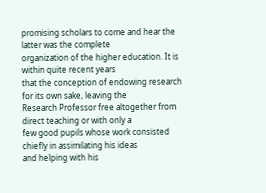promising scholars to come and hear the latter was the complete
organization of the higher education. It is within quite recent years
that the conception of endowing research for its own sake, leaving the
Research Professor free altogether from direct teaching or with only a
few good pupils whose work consisted chiefly in assimilating his ideas
and helping with his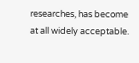researches, has become at all widely acceptable.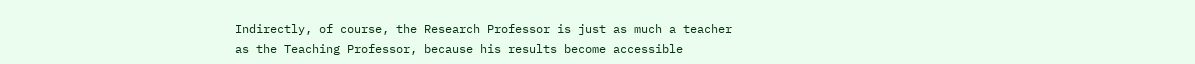Indirectly, of course, the Research Professor is just as much a teacher
as the Teaching Professor, because his results become accessible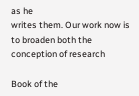as he
writes them. Our work now is to broaden both the conception of research

Book of the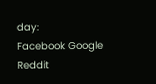day:
Facebook Google Reddit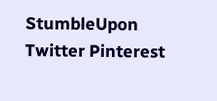StumbleUpon Twitter Pinterest